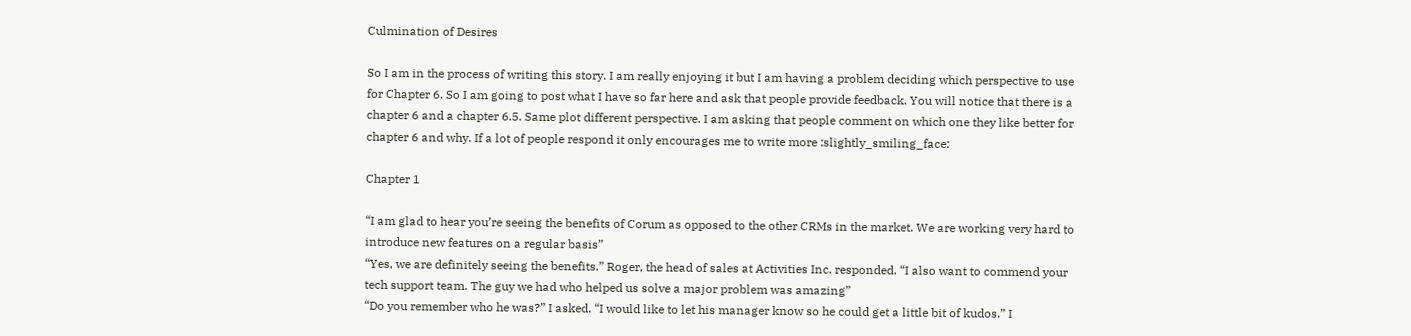Culmination of Desires

So I am in the process of writing this story. I am really enjoying it but I am having a problem deciding which perspective to use for Chapter 6. So I am going to post what I have so far here and ask that people provide feedback. You will notice that there is a chapter 6 and a chapter 6.5. Same plot different perspective. I am asking that people comment on which one they like better for chapter 6 and why. If a lot of people respond it only encourages me to write more :slightly_smiling_face:

Chapter 1

“I am glad to hear you’re seeing the benefits of Corum as opposed to the other CRMs in the market. We are working very hard to introduce new features on a regular basis”
“Yes, we are definitely seeing the benefits.” Roger, the head of sales at Activities Inc. responded. “I also want to commend your tech support team. The guy we had who helped us solve a major problem was amazing”
“Do you remember who he was?” I asked. “I would like to let his manager know so he could get a little bit of kudos.” I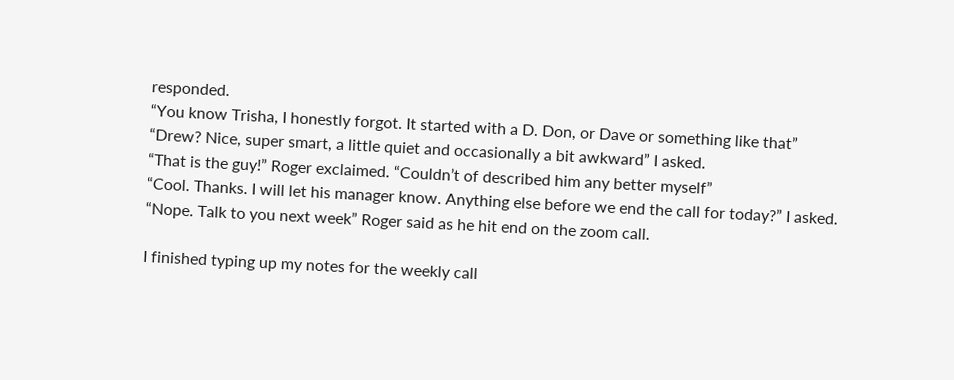responded.
“You know Trisha, I honestly forgot. It started with a D. Don, or Dave or something like that”
“Drew? Nice, super smart, a little quiet and occasionally a bit awkward” I asked.
“That is the guy!” Roger exclaimed. “Couldn’t of described him any better myself”
“Cool. Thanks. I will let his manager know. Anything else before we end the call for today?” I asked.
“Nope. Talk to you next week” Roger said as he hit end on the zoom call.

I finished typing up my notes for the weekly call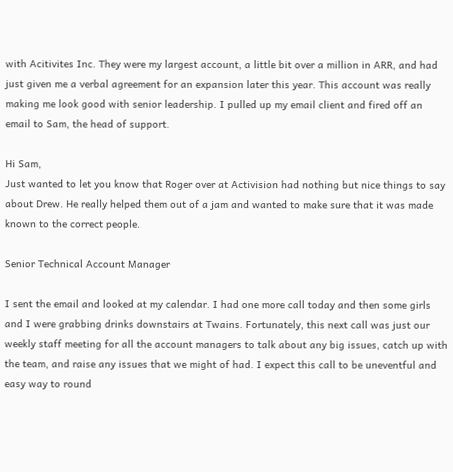with Acitivites Inc. They were my largest account, a little bit over a million in ARR, and had just given me a verbal agreement for an expansion later this year. This account was really making me look good with senior leadership. I pulled up my email client and fired off an email to Sam, the head of support.

Hi Sam,
Just wanted to let you know that Roger over at Activision had nothing but nice things to say about Drew. He really helped them out of a jam and wanted to make sure that it was made known to the correct people.

Senior Technical Account Manager

I sent the email and looked at my calendar. I had one more call today and then some girls and I were grabbing drinks downstairs at Twains. Fortunately, this next call was just our weekly staff meeting for all the account managers to talk about any big issues, catch up with the team, and raise any issues that we might of had. I expect this call to be uneventful and easy way to round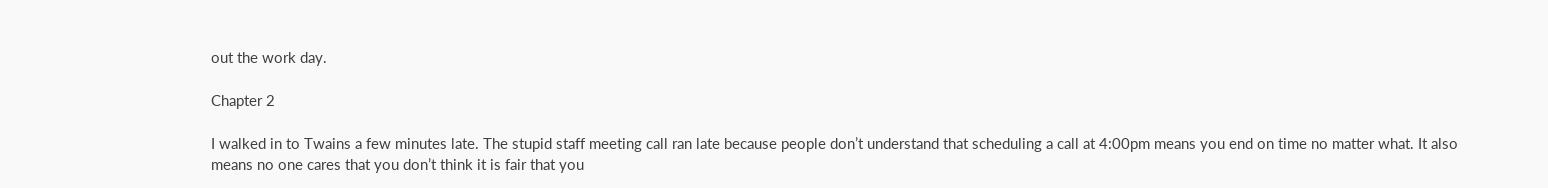out the work day.

Chapter 2

I walked in to Twains a few minutes late. The stupid staff meeting call ran late because people don’t understand that scheduling a call at 4:00pm means you end on time no matter what. It also means no one cares that you don’t think it is fair that you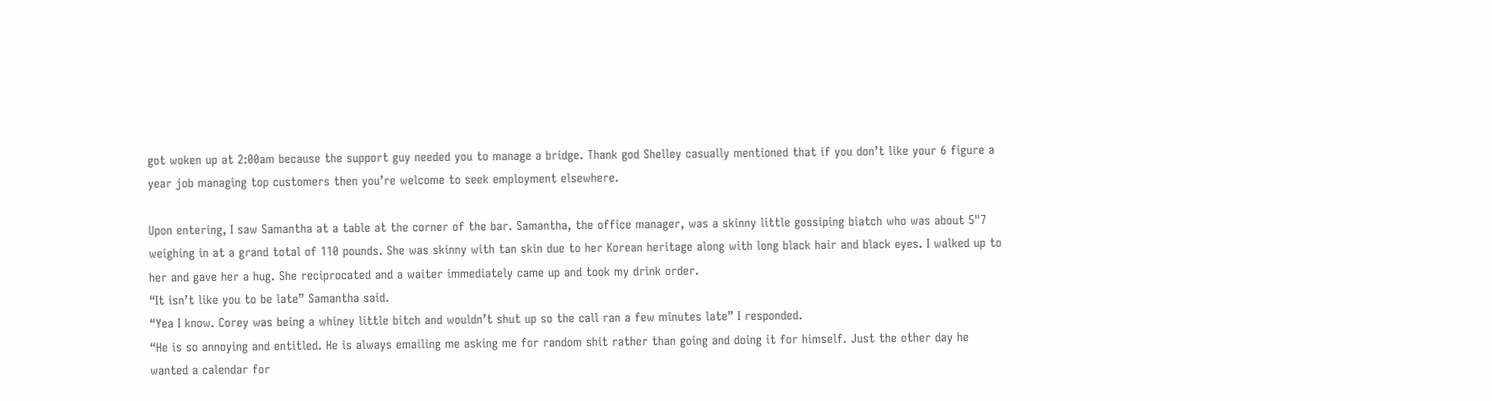got woken up at 2:00am because the support guy needed you to manage a bridge. Thank god Shelley casually mentioned that if you don’t like your 6 figure a year job managing top customers then you’re welcome to seek employment elsewhere.

Upon entering, I saw Samantha at a table at the corner of the bar. Samantha, the office manager, was a skinny little gossiping biatch who was about 5"7 weighing in at a grand total of 110 pounds. She was skinny with tan skin due to her Korean heritage along with long black hair and black eyes. I walked up to her and gave her a hug. She reciprocated and a waiter immediately came up and took my drink order.
“It isn’t like you to be late” Samantha said.
“Yea I know. Corey was being a whiney little bitch and wouldn’t shut up so the call ran a few minutes late” I responded.
“He is so annoying and entitled. He is always emailing me asking me for random shit rather than going and doing it for himself. Just the other day he wanted a calendar for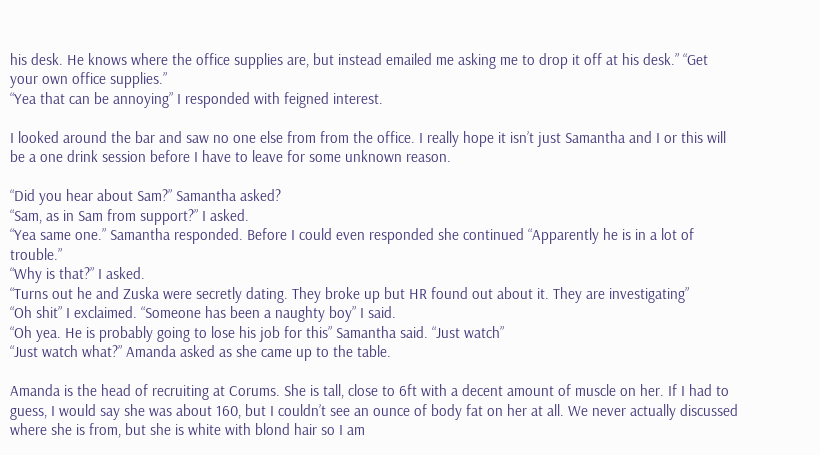his desk. He knows where the office supplies are, but instead emailed me asking me to drop it off at his desk.” “Get your own office supplies.”
“Yea that can be annoying” I responded with feigned interest.

I looked around the bar and saw no one else from from the office. I really hope it isn’t just Samantha and I or this will be a one drink session before I have to leave for some unknown reason.

“Did you hear about Sam?” Samantha asked?
“Sam, as in Sam from support?” I asked.
“Yea same one.” Samantha responded. Before I could even responded she continued “Apparently he is in a lot of trouble.”
“Why is that?” I asked.
“Turns out he and Zuska were secretly dating. They broke up but HR found out about it. They are investigating”
“Oh shit” I exclaimed. “Someone has been a naughty boy” I said.
“Oh yea. He is probably going to lose his job for this” Samantha said. “Just watch”
“Just watch what?” Amanda asked as she came up to the table.

Amanda is the head of recruiting at Corums. She is tall, close to 6ft with a decent amount of muscle on her. If I had to guess, I would say she was about 160, but I couldn’t see an ounce of body fat on her at all. We never actually discussed where she is from, but she is white with blond hair so I am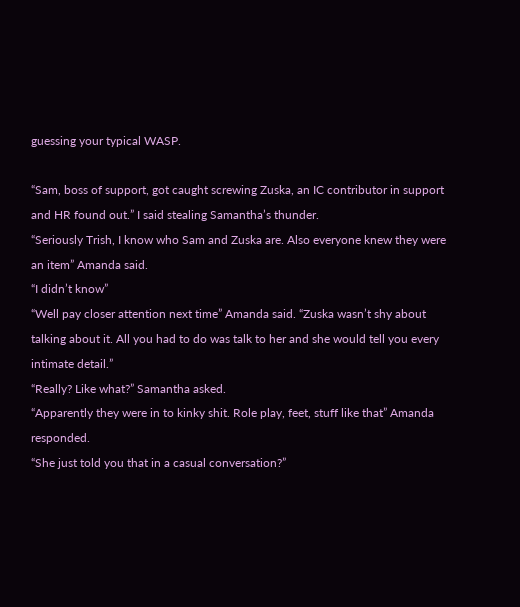guessing your typical WASP.

“Sam, boss of support, got caught screwing Zuska, an IC contributor in support and HR found out.” I said stealing Samantha’s thunder.
“Seriously Trish, I know who Sam and Zuska are. Also everyone knew they were an item” Amanda said.
“I didn’t know”
“Well pay closer attention next time” Amanda said. “Zuska wasn’t shy about talking about it. All you had to do was talk to her and she would tell you every intimate detail.”
“Really? Like what?” Samantha asked.
“Apparently they were in to kinky shit. Role play, feet, stuff like that” Amanda responded.
“She just told you that in a casual conversation?”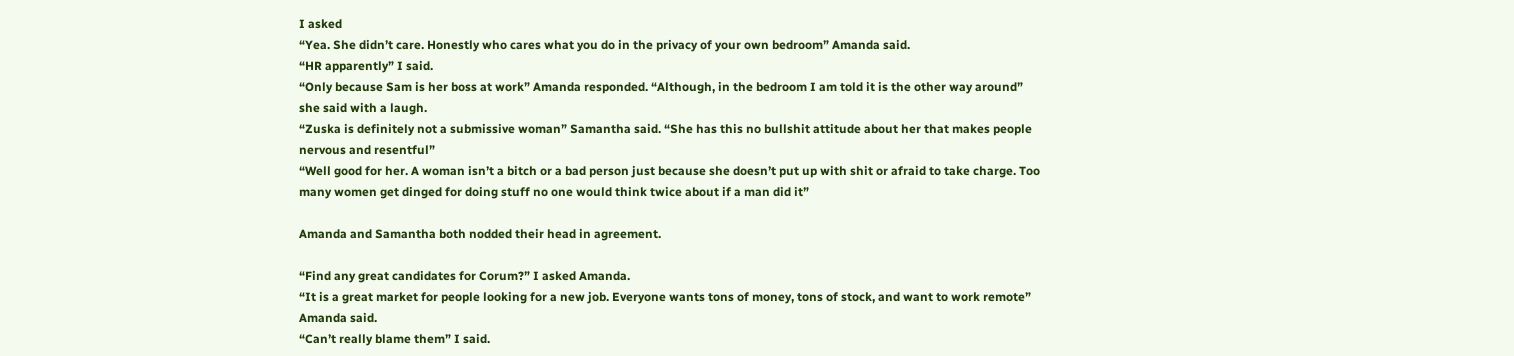I asked
“Yea. She didn’t care. Honestly who cares what you do in the privacy of your own bedroom” Amanda said.
“HR apparently” I said.
“Only because Sam is her boss at work” Amanda responded. “Although, in the bedroom I am told it is the other way around” she said with a laugh.
“Zuska is definitely not a submissive woman” Samantha said. “She has this no bullshit attitude about her that makes people nervous and resentful”
“Well good for her. A woman isn’t a bitch or a bad person just because she doesn’t put up with shit or afraid to take charge. Too many women get dinged for doing stuff no one would think twice about if a man did it”

Amanda and Samantha both nodded their head in agreement.

“Find any great candidates for Corum?” I asked Amanda.
“It is a great market for people looking for a new job. Everyone wants tons of money, tons of stock, and want to work remote” Amanda said.
“Can’t really blame them” I said.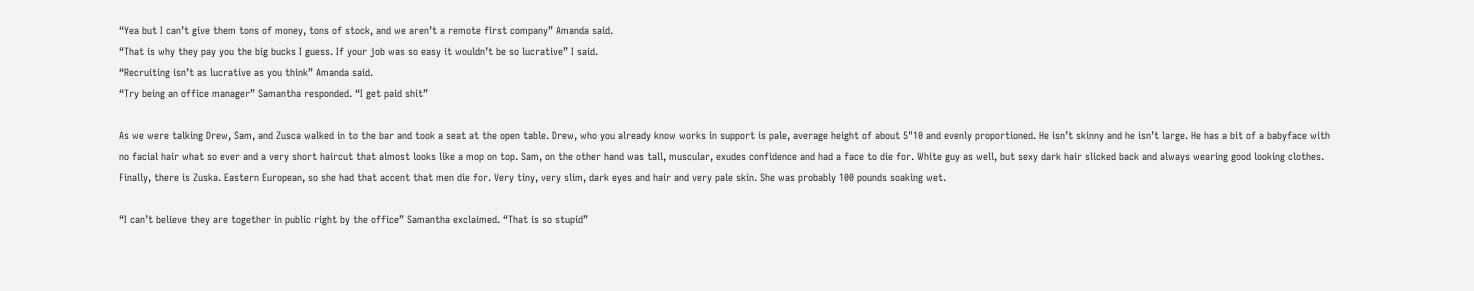“Yea but I can’t give them tons of money, tons of stock, and we aren’t a remote first company” Amanda said.
“That is why they pay you the big bucks I guess. If your job was so easy it wouldn’t be so lucrative” I said.
“Recruiting isn’t as lucrative as you think” Amanda said.
“Try being an office manager” Samantha responded. “I get paid shit”

As we were talking Drew, Sam, and Zusca walked in to the bar and took a seat at the open table. Drew, who you already know works in support is pale, average height of about 5"10 and evenly proportioned. He isn’t skinny and he isn’t large. He has a bit of a babyface with no facial hair what so ever and a very short haircut that almost looks like a mop on top. Sam, on the other hand was tall, muscular, exudes confidence and had a face to die for. White guy as well, but sexy dark hair slicked back and always wearing good looking clothes. Finally, there is Zuska. Eastern European, so she had that accent that men die for. Very tiny, very slim, dark eyes and hair and very pale skin. She was probably 100 pounds soaking wet.

“I can’t believe they are together in public right by the office” Samantha exclaimed. “That is so stupid”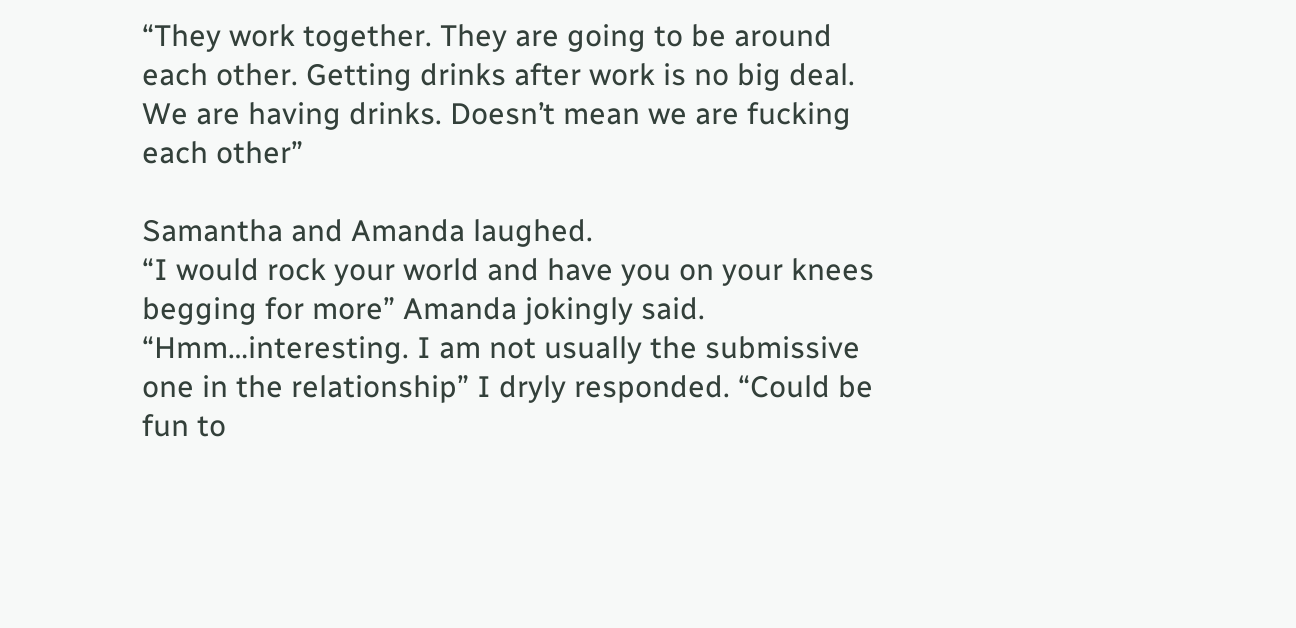“They work together. They are going to be around each other. Getting drinks after work is no big deal. We are having drinks. Doesn’t mean we are fucking each other”

Samantha and Amanda laughed.
“I would rock your world and have you on your knees begging for more” Amanda jokingly said.
“Hmm…interesting. I am not usually the submissive one in the relationship” I dryly responded. “Could be fun to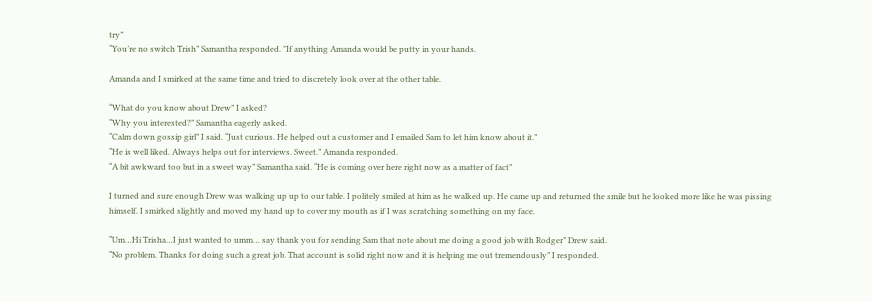try”
“You’re no switch Trish” Samantha responded. "If anything Amanda would be putty in your hands.

Amanda and I smirked at the same time and tried to discretely look over at the other table.

“What do you know about Drew” I asked?
“Why you interested?” Samantha eagerly asked.
“Calm down gossip girl” I said. “Just curious. He helped out a customer and I emailed Sam to let him know about it.”
“He is well liked. Always helps out for interviews. Sweet.” Amanda responded.
“A bit awkward too but in a sweet way” Samantha said. “He is coming over here right now as a matter of fact”

I turned and sure enough Drew was walking up up to our table. I politely smiled at him as he walked up. He came up and returned the smile but he looked more like he was pissing himself. I smirked slightly and moved my hand up to cover my mouth as if I was scratching something on my face.

“Um…Hi Trisha…I just wanted to umm… say thank you for sending Sam that note about me doing a good job with Rodger” Drew said.
“No problem. Thanks for doing such a great job. That account is solid right now and it is helping me out tremendously” I responded.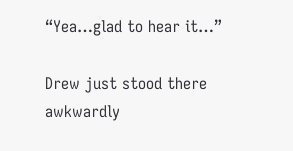“Yea…glad to hear it…”

Drew just stood there awkwardly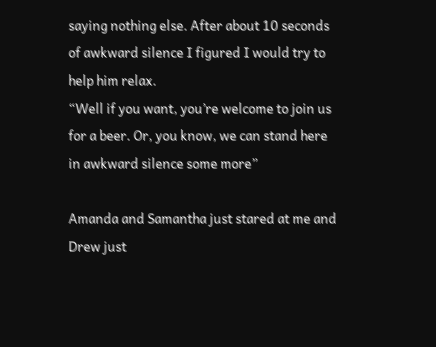saying nothing else. After about 10 seconds of awkward silence I figured I would try to help him relax.
“Well if you want, you’re welcome to join us for a beer. Or, you know, we can stand here in awkward silence some more”

Amanda and Samantha just stared at me and Drew just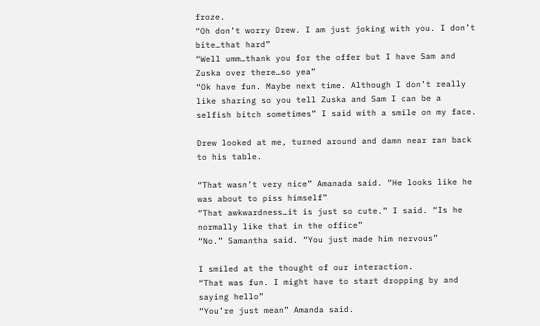froze.
“Oh don’t worry Drew. I am just joking with you. I don’t bite…that hard”
“Well umm…thank you for the offer but I have Sam and Zuska over there…so yea”
“Ok have fun. Maybe next time. Although I don’t really like sharing so you tell Zuska and Sam I can be a selfish bitch sometimes” I said with a smile on my face.

Drew looked at me, turned around and damn near ran back to his table.

“That wasn’t very nice” Amanada said. “He looks like he was about to piss himself”
“That awkwardness…it is just so cute.” I said. “Is he normally like that in the office”
“No.” Samantha said. “You just made him nervous”

I smiled at the thought of our interaction.
“That was fun. I might have to start dropping by and saying hello”
“You’re just mean” Amanda said.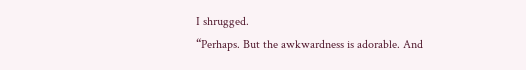I shrugged.
“Perhaps. But the awkwardness is adorable. And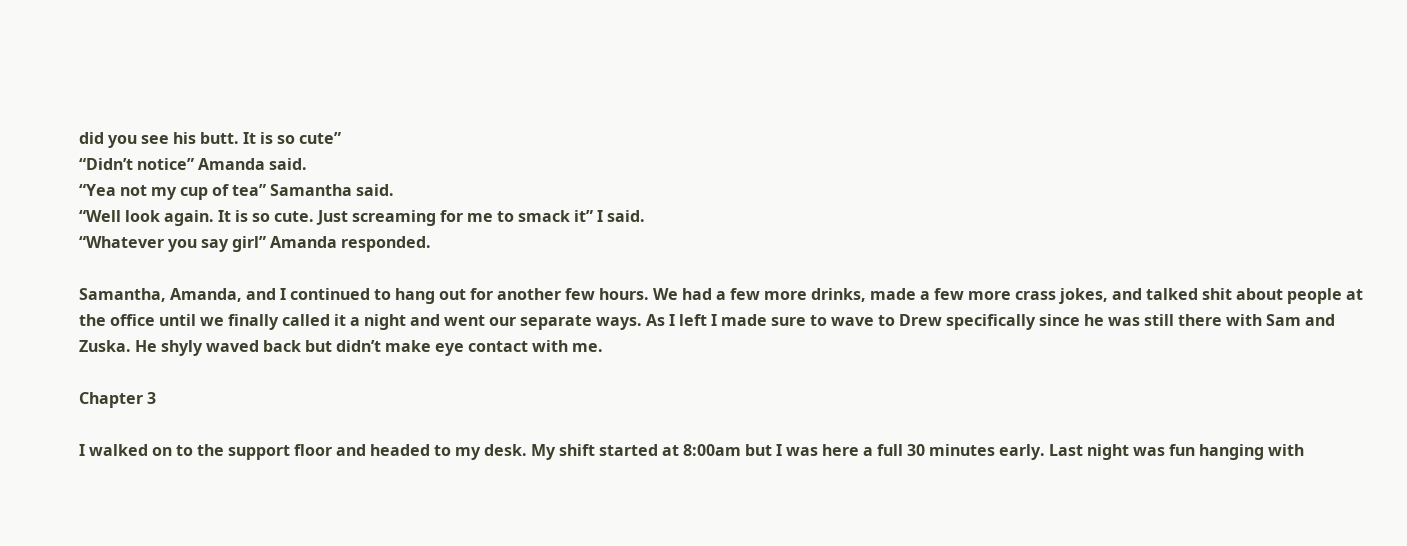did you see his butt. It is so cute”
“Didn’t notice” Amanda said.
“Yea not my cup of tea” Samantha said.
“Well look again. It is so cute. Just screaming for me to smack it” I said.
“Whatever you say girl” Amanda responded.

Samantha, Amanda, and I continued to hang out for another few hours. We had a few more drinks, made a few more crass jokes, and talked shit about people at the office until we finally called it a night and went our separate ways. As I left I made sure to wave to Drew specifically since he was still there with Sam and Zuska. He shyly waved back but didn’t make eye contact with me.

Chapter 3

I walked on to the support floor and headed to my desk. My shift started at 8:00am but I was here a full 30 minutes early. Last night was fun hanging with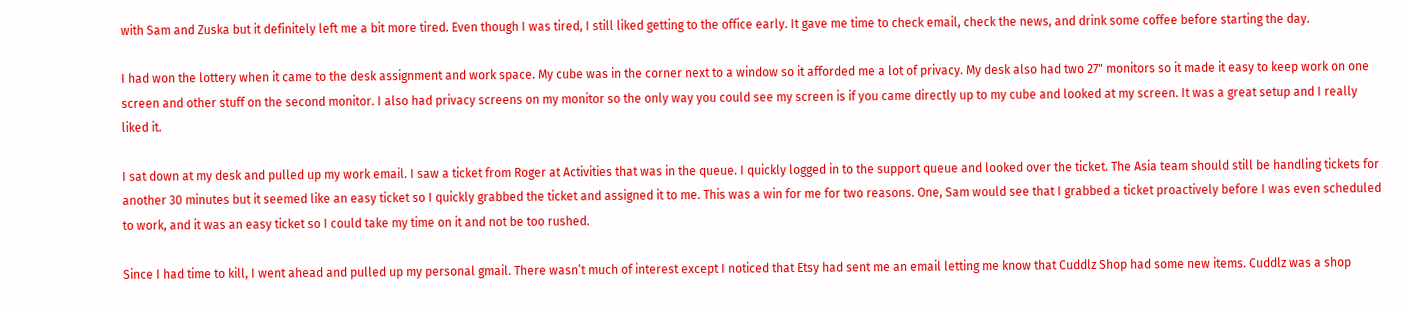with Sam and Zuska but it definitely left me a bit more tired. Even though I was tired, I still liked getting to the office early. It gave me time to check email, check the news, and drink some coffee before starting the day.

I had won the lottery when it came to the desk assignment and work space. My cube was in the corner next to a window so it afforded me a lot of privacy. My desk also had two 27" monitors so it made it easy to keep work on one screen and other stuff on the second monitor. I also had privacy screens on my monitor so the only way you could see my screen is if you came directly up to my cube and looked at my screen. It was a great setup and I really liked it.

I sat down at my desk and pulled up my work email. I saw a ticket from Roger at Activities that was in the queue. I quickly logged in to the support queue and looked over the ticket. The Asia team should still be handling tickets for another 30 minutes but it seemed like an easy ticket so I quickly grabbed the ticket and assigned it to me. This was a win for me for two reasons. One, Sam would see that I grabbed a ticket proactively before I was even scheduled to work, and it was an easy ticket so I could take my time on it and not be too rushed.

Since I had time to kill, I went ahead and pulled up my personal gmail. There wasn’t much of interest except I noticed that Etsy had sent me an email letting me know that Cuddlz Shop had some new items. Cuddlz was a shop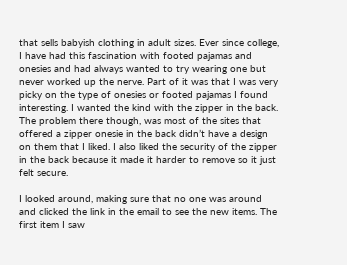that sells babyish clothing in adult sizes. Ever since college, I have had this fascination with footed pajamas and onesies and had always wanted to try wearing one but never worked up the nerve. Part of it was that I was very picky on the type of onesies or footed pajamas I found interesting. I wanted the kind with the zipper in the back. The problem there though, was most of the sites that offered a zipper onesie in the back didn’t have a design on them that I liked. I also liked the security of the zipper in the back because it made it harder to remove so it just felt secure.

I looked around, making sure that no one was around and clicked the link in the email to see the new items. The first item I saw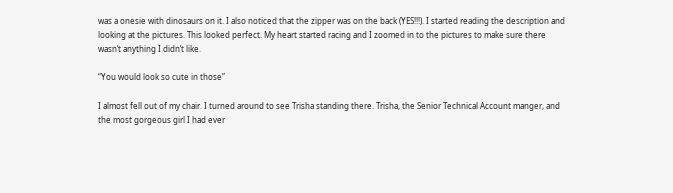was a onesie with dinosaurs on it. I also noticed that the zipper was on the back (YES!!!). I started reading the description and looking at the pictures. This looked perfect. My heart started racing and I zoomed in to the pictures to make sure there wasn’t anything I didn’t like.

“You would look so cute in those”

I almost fell out of my chair. I turned around to see Trisha standing there. Trisha, the Senior Technical Account manger, and the most gorgeous girl I had ever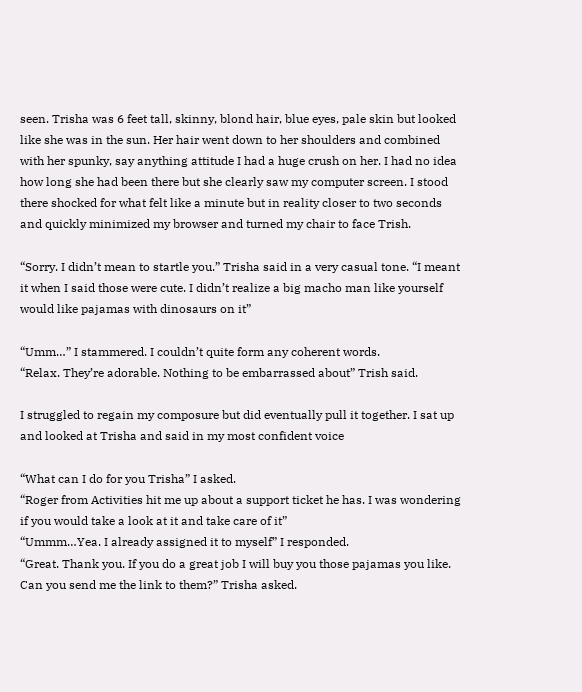seen. Trisha was 6 feet tall, skinny, blond hair, blue eyes, pale skin but looked like she was in the sun. Her hair went down to her shoulders and combined with her spunky, say anything attitude I had a huge crush on her. I had no idea how long she had been there but she clearly saw my computer screen. I stood there shocked for what felt like a minute but in reality closer to two seconds and quickly minimized my browser and turned my chair to face Trish.

“Sorry. I didn’t mean to startle you.” Trisha said in a very casual tone. “I meant it when I said those were cute. I didn’t realize a big macho man like yourself would like pajamas with dinosaurs on it”

“Umm…” I stammered. I couldn’t quite form any coherent words.
“Relax. They’re adorable. Nothing to be embarrassed about” Trish said.

I struggled to regain my composure but did eventually pull it together. I sat up and looked at Trisha and said in my most confident voice

“What can I do for you Trisha” I asked.
“Roger from Activities hit me up about a support ticket he has. I was wondering if you would take a look at it and take care of it”
“Ummm…Yea. I already assigned it to myself” I responded.
“Great. Thank you. If you do a great job I will buy you those pajamas you like. Can you send me the link to them?” Trisha asked.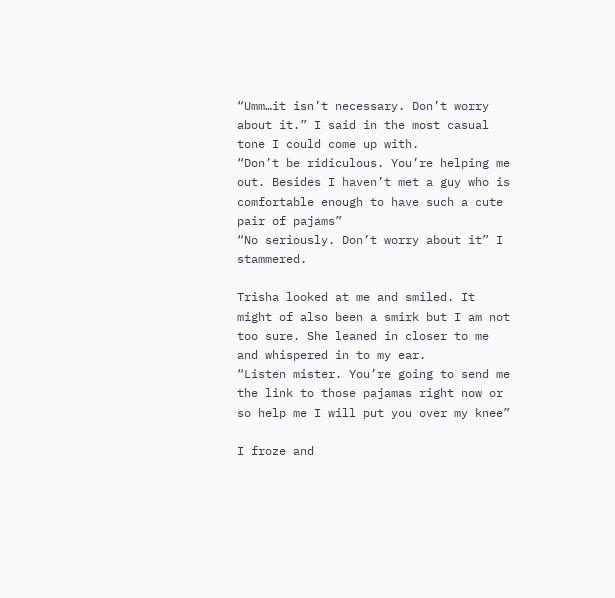“Umm…it isn’t necessary. Don’t worry about it.” I said in the most casual tone I could come up with.
“Don’t be ridiculous. You’re helping me out. Besides I haven’t met a guy who is comfortable enough to have such a cute pair of pajams”
“No seriously. Don’t worry about it” I stammered.

Trisha looked at me and smiled. It might of also been a smirk but I am not too sure. She leaned in closer to me and whispered in to my ear.
“Listen mister. You’re going to send me the link to those pajamas right now or so help me I will put you over my knee”

I froze and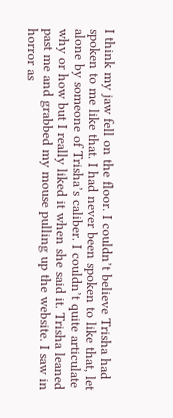I think my jaw fell on the floor. I couldn’t believe Trisha had spoken to me like that. I had never been spoken to like that, let alone by someone of Trisha’s caliber. I couldn’t quite articulate why or how but I really liked it when she said it. Trisha leaned past me and grabbed my mouse pulling up the website. I saw in horror as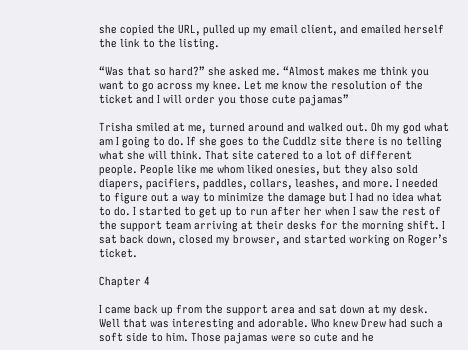she copied the URL, pulled up my email client, and emailed herself the link to the listing.

“Was that so hard?” she asked me. “Almost makes me think you want to go across my knee. Let me know the resolution of the ticket and I will order you those cute pajamas”

Trisha smiled at me, turned around and walked out. Oh my god what am I going to do. If she goes to the Cuddlz site there is no telling what she will think. That site catered to a lot of different people. People like me whom liked onesies, but they also sold diapers, pacifiers, paddles, collars, leashes, and more. I needed to figure out a way to minimize the damage but I had no idea what to do. I started to get up to run after her when I saw the rest of the support team arriving at their desks for the morning shift. I sat back down, closed my browser, and started working on Roger’s ticket.

Chapter 4

I came back up from the support area and sat down at my desk. Well that was interesting and adorable. Who knew Drew had such a soft side to him. Those pajamas were so cute and he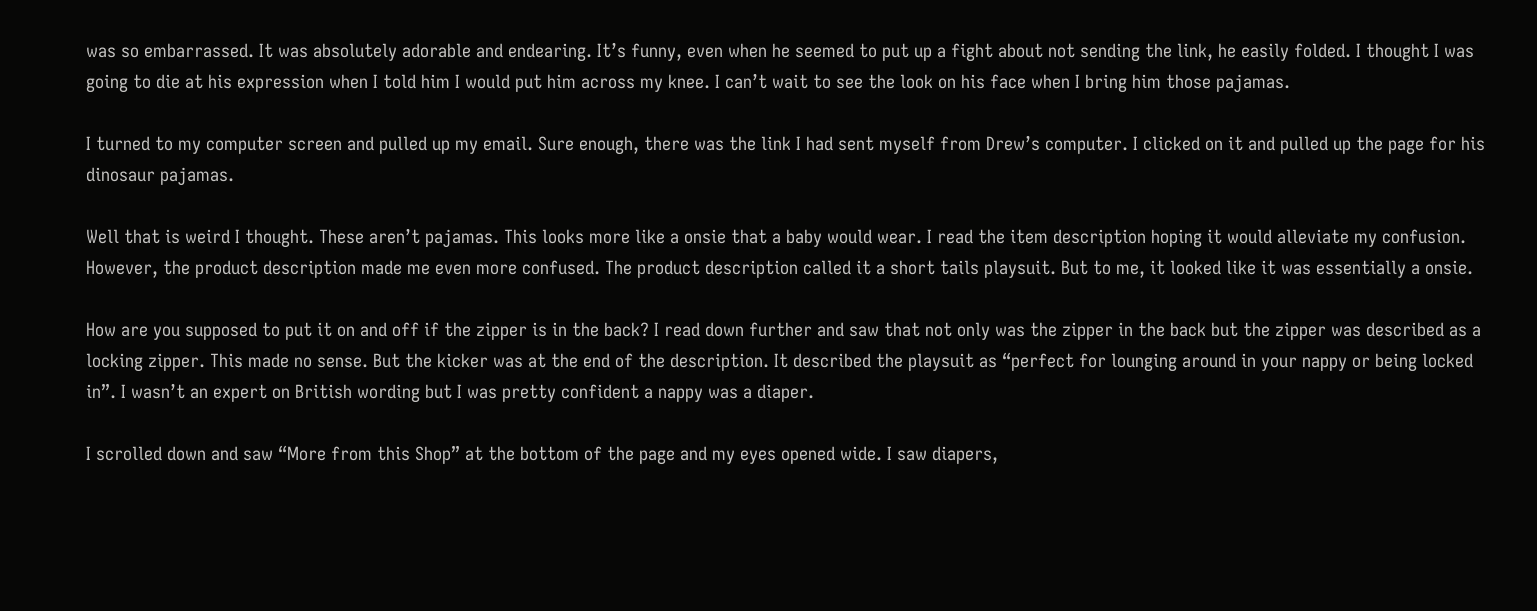was so embarrassed. It was absolutely adorable and endearing. It’s funny, even when he seemed to put up a fight about not sending the link, he easily folded. I thought I was going to die at his expression when I told him I would put him across my knee. I can’t wait to see the look on his face when I bring him those pajamas.

I turned to my computer screen and pulled up my email. Sure enough, there was the link I had sent myself from Drew’s computer. I clicked on it and pulled up the page for his dinosaur pajamas.

Well that is weird I thought. These aren’t pajamas. This looks more like a onsie that a baby would wear. I read the item description hoping it would alleviate my confusion. However, the product description made me even more confused. The product description called it a short tails playsuit. But to me, it looked like it was essentially a onsie.

How are you supposed to put it on and off if the zipper is in the back? I read down further and saw that not only was the zipper in the back but the zipper was described as a locking zipper. This made no sense. But the kicker was at the end of the description. It described the playsuit as “perfect for lounging around in your nappy or being locked in”. I wasn’t an expert on British wording but I was pretty confident a nappy was a diaper.

I scrolled down and saw “More from this Shop” at the bottom of the page and my eyes opened wide. I saw diapers,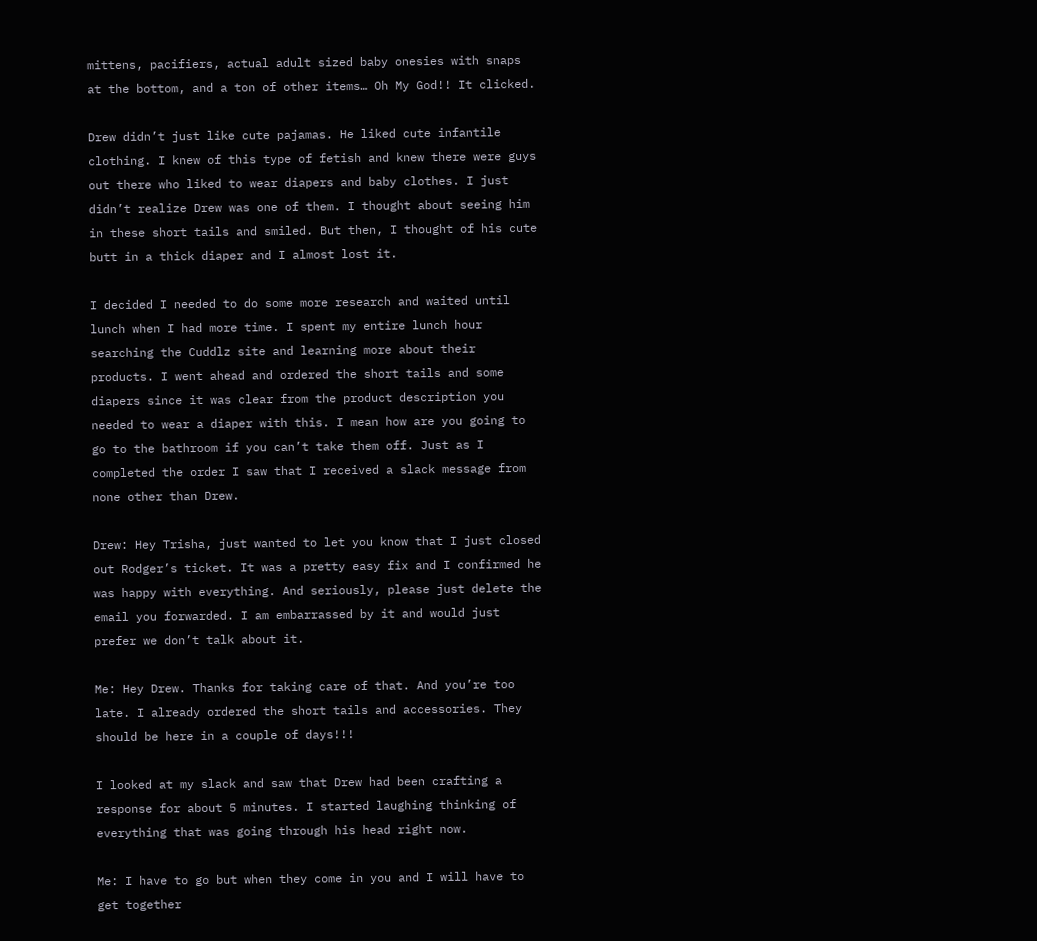mittens, pacifiers, actual adult sized baby onesies with snaps at the bottom, and a ton of other items… Oh My God!! It clicked.

Drew didn’t just like cute pajamas. He liked cute infantile clothing. I knew of this type of fetish and knew there were guys out there who liked to wear diapers and baby clothes. I just didn’t realize Drew was one of them. I thought about seeing him in these short tails and smiled. But then, I thought of his cute butt in a thick diaper and I almost lost it.

I decided I needed to do some more research and waited until lunch when I had more time. I spent my entire lunch hour searching the Cuddlz site and learning more about their products. I went ahead and ordered the short tails and some diapers since it was clear from the product description you needed to wear a diaper with this. I mean how are you going to go to the bathroom if you can’t take them off. Just as I completed the order I saw that I received a slack message from none other than Drew.

Drew: Hey Trisha, just wanted to let you know that I just closed out Rodger’s ticket. It was a pretty easy fix and I confirmed he was happy with everything. And seriously, please just delete the email you forwarded. I am embarrassed by it and would just prefer we don’t talk about it.

Me: Hey Drew. Thanks for taking care of that. And you’re too late. I already ordered the short tails and accessories. They should be here in a couple of days!!!

I looked at my slack and saw that Drew had been crafting a response for about 5 minutes. I started laughing thinking of everything that was going through his head right now.

Me: I have to go but when they come in you and I will have to get together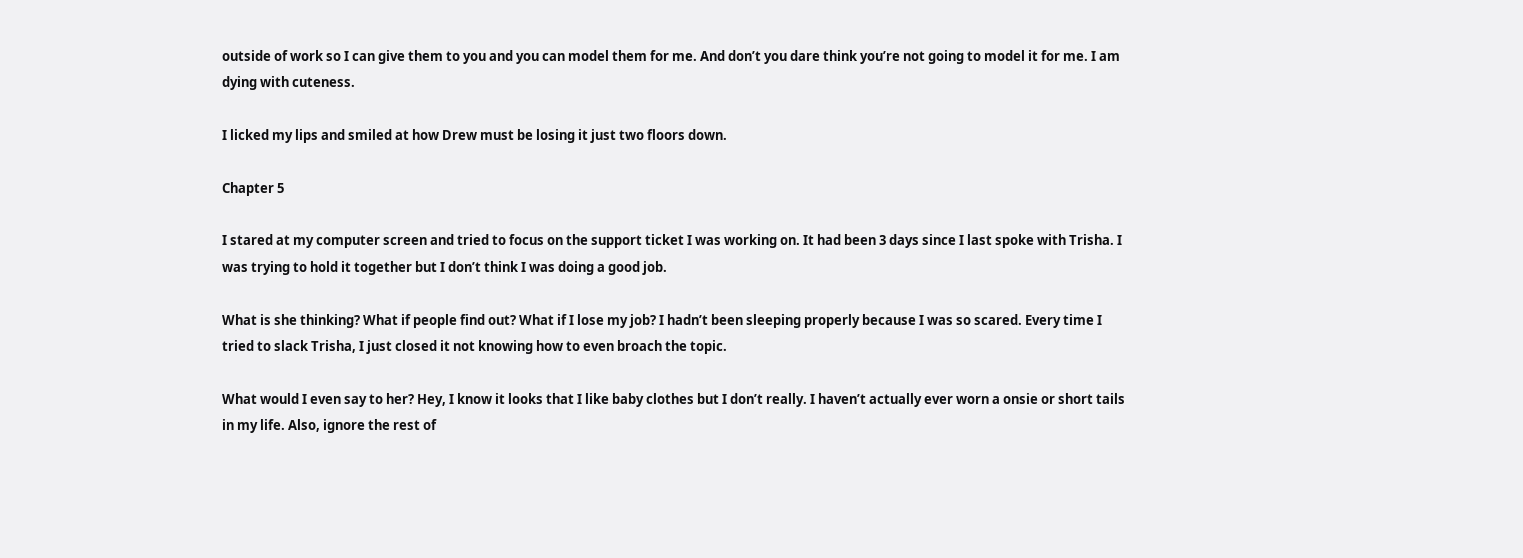outside of work so I can give them to you and you can model them for me. And don’t you dare think you’re not going to model it for me. I am dying with cuteness.

I licked my lips and smiled at how Drew must be losing it just two floors down.

Chapter 5

I stared at my computer screen and tried to focus on the support ticket I was working on. It had been 3 days since I last spoke with Trisha. I was trying to hold it together but I don’t think I was doing a good job.

What is she thinking? What if people find out? What if I lose my job? I hadn’t been sleeping properly because I was so scared. Every time I tried to slack Trisha, I just closed it not knowing how to even broach the topic.

What would I even say to her? Hey, I know it looks that I like baby clothes but I don’t really. I haven’t actually ever worn a onsie or short tails in my life. Also, ignore the rest of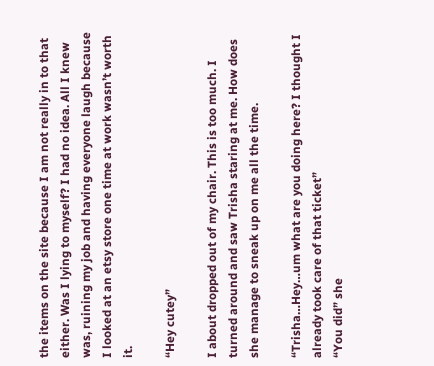the items on the site because I am not really in to that either. Was I lying to myself? I had no idea. All I knew was, ruining my job and having everyone laugh because I looked at an etsy store one time at work wasn’t worth it.

“Hey cutey”

I about dropped out of my chair. This is too much. I turned around and saw Trisha staring at me. How does she manage to sneak up on me all the time.

“Trisha…Hey…um what are you doing here? I thought I already took care of that ticket”
“You did” she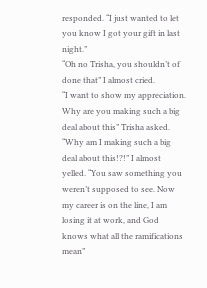responded. “I just wanted to let you know I got your gift in last night.”
“Oh no Trisha, you shouldn’t of done that” I almost cried.
“I want to show my appreciation. Why are you making such a big deal about this” Trisha asked.
“Why am I making such a big deal about this!?!” I almost yelled. “You saw something you weren’t supposed to see. Now my career is on the line, I am losing it at work, and God knows what all the ramifications mean”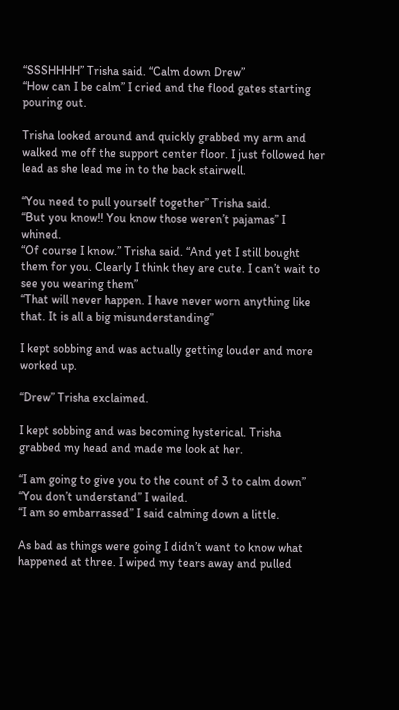“SSSHHHH” Trisha said. “Calm down Drew”
“How can I be calm” I cried and the flood gates starting pouring out.

Trisha looked around and quickly grabbed my arm and walked me off the support center floor. I just followed her lead as she lead me in to the back stairwell.

“You need to pull yourself together” Trisha said.
“But you know!! You know those weren’t pajamas” I whined.
“Of course I know.” Trisha said. “And yet I still bought them for you. Clearly I think they are cute. I can’t wait to see you wearing them”
“That will never happen. I have never worn anything like that. It is all a big misunderstanding”

I kept sobbing and was actually getting louder and more worked up.

“Drew” Trisha exclaimed.

I kept sobbing and was becoming hysterical. Trisha grabbed my head and made me look at her.

“I am going to give you to the count of 3 to calm down”
“You don’t understand” I wailed.
“I am so embarrassed” I said calming down a little.

As bad as things were going I didn’t want to know what happened at three. I wiped my tears away and pulled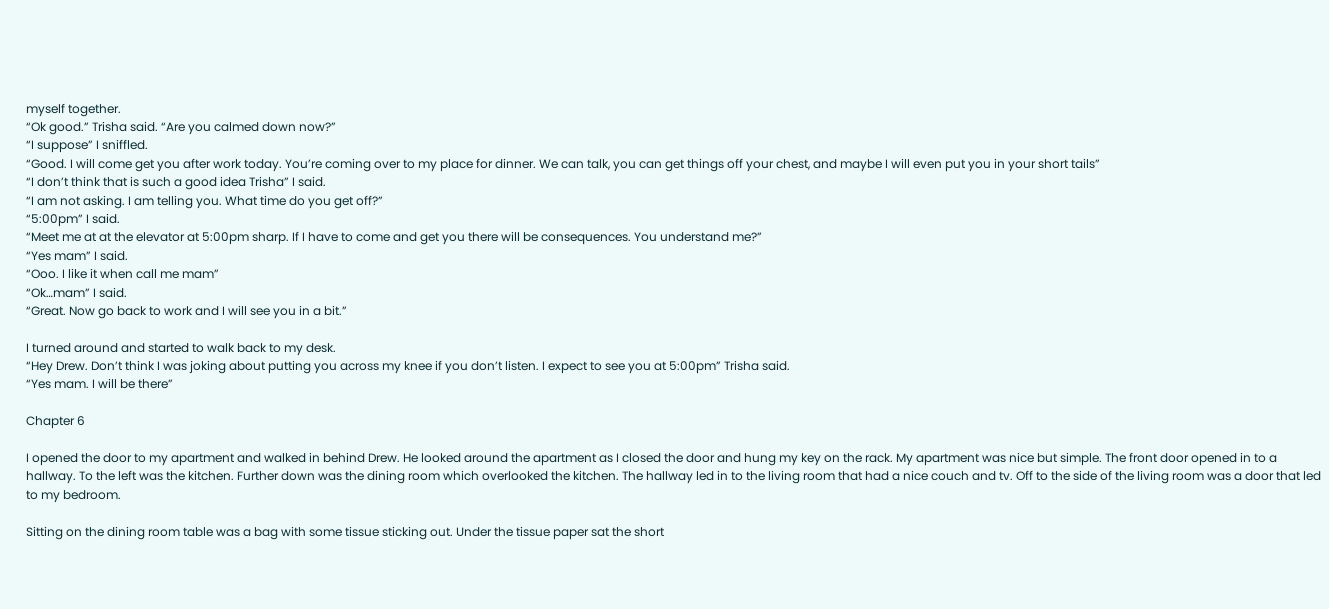myself together.
“Ok good.” Trisha said. “Are you calmed down now?”
“I suppose” I sniffled.
“Good. I will come get you after work today. You’re coming over to my place for dinner. We can talk, you can get things off your chest, and maybe I will even put you in your short tails”
“I don’t think that is such a good idea Trisha” I said.
“I am not asking. I am telling you. What time do you get off?”
“5:00pm” I said.
“Meet me at at the elevator at 5:00pm sharp. If I have to come and get you there will be consequences. You understand me?”
“Yes mam” I said.
“Ooo. I like it when call me mam”
“Ok…mam” I said.
“Great. Now go back to work and I will see you in a bit.”

I turned around and started to walk back to my desk.
“Hey Drew. Don’t think I was joking about putting you across my knee if you don’t listen. I expect to see you at 5:00pm” Trisha said.
“Yes mam. I will be there”

Chapter 6

I opened the door to my apartment and walked in behind Drew. He looked around the apartment as I closed the door and hung my key on the rack. My apartment was nice but simple. The front door opened in to a hallway. To the left was the kitchen. Further down was the dining room which overlooked the kitchen. The hallway led in to the living room that had a nice couch and tv. Off to the side of the living room was a door that led to my bedroom.

Sitting on the dining room table was a bag with some tissue sticking out. Under the tissue paper sat the short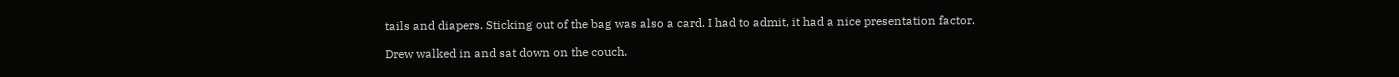tails and diapers. Sticking out of the bag was also a card. I had to admit, it had a nice presentation factor.

Drew walked in and sat down on the couch.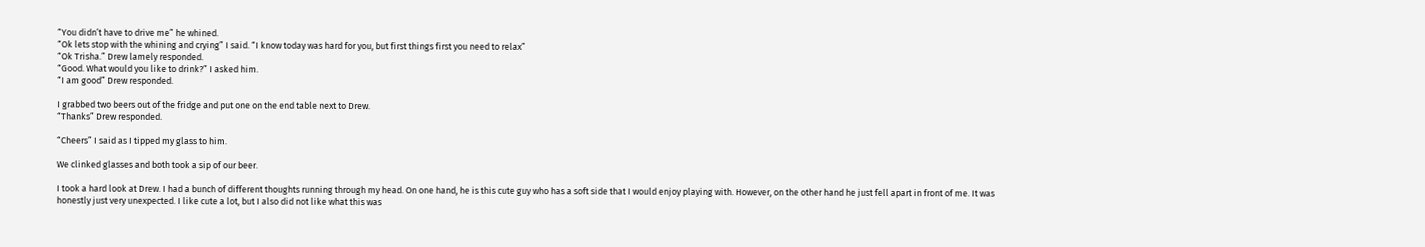“You didn’t have to drive me” he whined.
“Ok lets stop with the whining and crying” I said. “I know today was hard for you, but first things first you need to relax”
“Ok Trisha.” Drew lamely responded.
“Good. What would you like to drink?” I asked him.
“I am good” Drew responded.

I grabbed two beers out of the fridge and put one on the end table next to Drew.
“Thanks” Drew responded.

“Cheers” I said as I tipped my glass to him.

We clinked glasses and both took a sip of our beer.

I took a hard look at Drew. I had a bunch of different thoughts running through my head. On one hand, he is this cute guy who has a soft side that I would enjoy playing with. However, on the other hand he just fell apart in front of me. It was honestly just very unexpected. I like cute a lot, but I also did not like what this was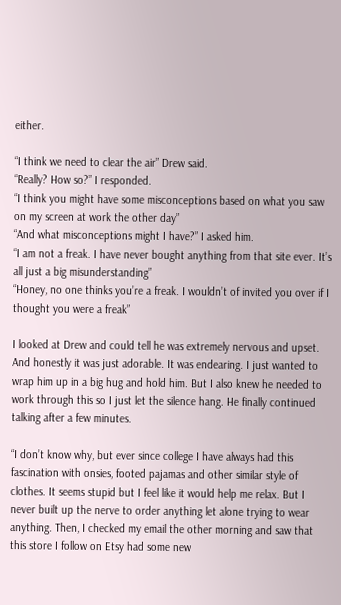either.

“I think we need to clear the air” Drew said.
“Really? How so?” I responded.
“I think you might have some misconceptions based on what you saw on my screen at work the other day”
“And what misconceptions might I have?” I asked him.
“I am not a freak. I have never bought anything from that site ever. It’s all just a big misunderstanding”
“Honey, no one thinks you’re a freak. I wouldn’t of invited you over if I thought you were a freak”

I looked at Drew and could tell he was extremely nervous and upset. And honestly it was just adorable. It was endearing. I just wanted to wrap him up in a big hug and hold him. But I also knew he needed to work through this so I just let the silence hang. He finally continued talking after a few minutes.

“I don’t know why, but ever since college I have always had this fascination with onsies, footed pajamas and other similar style of clothes. It seems stupid but I feel like it would help me relax. But I never built up the nerve to order anything let alone trying to wear anything. Then, I checked my email the other morning and saw that this store I follow on Etsy had some new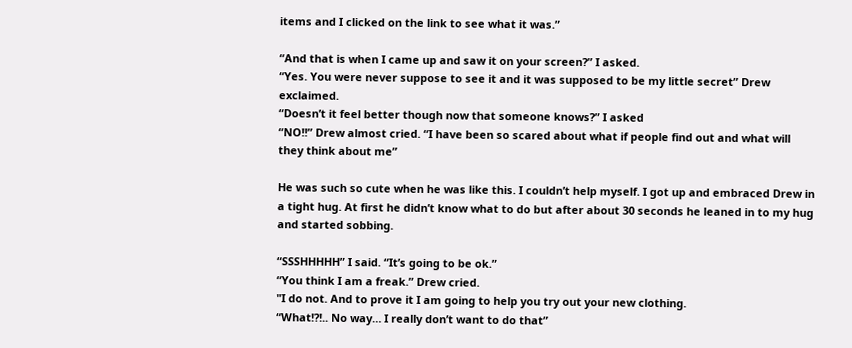items and I clicked on the link to see what it was.”

“And that is when I came up and saw it on your screen?” I asked.
“Yes. You were never suppose to see it and it was supposed to be my little secret” Drew exclaimed.
“Doesn’t it feel better though now that someone knows?” I asked
“NO!!” Drew almost cried. “I have been so scared about what if people find out and what will they think about me”

He was such so cute when he was like this. I couldn’t help myself. I got up and embraced Drew in a tight hug. At first he didn’t know what to do but after about 30 seconds he leaned in to my hug and started sobbing.

“SSSHHHHH” I said. “It’s going to be ok.”
“You think I am a freak.” Drew cried.
"I do not. And to prove it I am going to help you try out your new clothing.
“What!?!.. No way… I really don’t want to do that”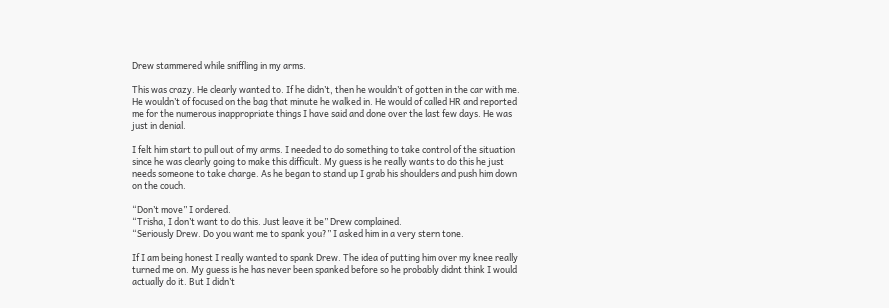Drew stammered while sniffling in my arms.

This was crazy. He clearly wanted to. If he didn’t, then he wouldn’t of gotten in the car with me. He wouldn’t of focused on the bag that minute he walked in. He would of called HR and reported me for the numerous inappropriate things I have said and done over the last few days. He was just in denial.

I felt him start to pull out of my arms. I needed to do something to take control of the situation since he was clearly going to make this difficult. My guess is he really wants to do this he just needs someone to take charge. As he began to stand up I grab his shoulders and push him down on the couch.

“Don’t move” I ordered.
“Trisha, I don’t want to do this. Just leave it be” Drew complained.
“Seriously Drew. Do you want me to spank you?” I asked him in a very stern tone.

If I am being honest I really wanted to spank Drew. The idea of putting him over my knee really turned me on. My guess is he has never been spanked before so he probably didnt think I would actually do it. But I didn’t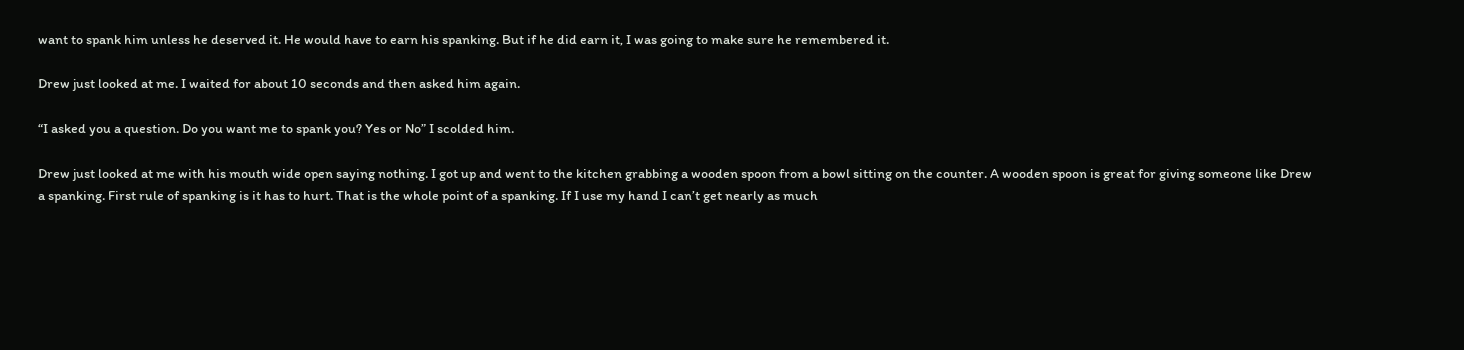want to spank him unless he deserved it. He would have to earn his spanking. But if he did earn it, I was going to make sure he remembered it.

Drew just looked at me. I waited for about 10 seconds and then asked him again.

“I asked you a question. Do you want me to spank you? Yes or No” I scolded him.

Drew just looked at me with his mouth wide open saying nothing. I got up and went to the kitchen grabbing a wooden spoon from a bowl sitting on the counter. A wooden spoon is great for giving someone like Drew a spanking. First rule of spanking is it has to hurt. That is the whole point of a spanking. If I use my hand I can’t get nearly as much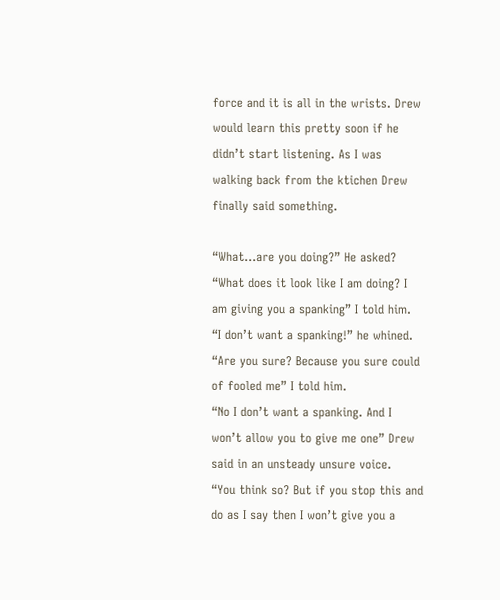force and it is all in the wrists. Drew would learn this pretty soon if he didn’t start listening. As I was walking back from the ktichen Drew finally said something.

“What…are you doing?” He asked?
“What does it look like I am doing? I am giving you a spanking” I told him.
“I don’t want a spanking!” he whined.
“Are you sure? Because you sure could of fooled me” I told him.
“No I don’t want a spanking. And I won’t allow you to give me one” Drew said in an unsteady unsure voice.
“You think so? But if you stop this and do as I say then I won’t give you a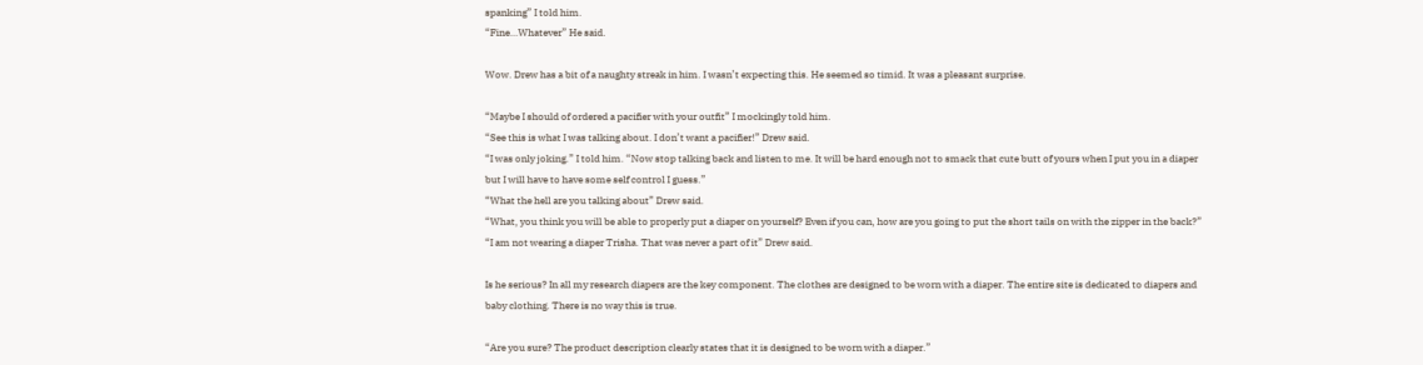spanking” I told him.
“Fine…Whatever” He said.

Wow. Drew has a bit of a naughty streak in him. I wasn’t expecting this. He seemed so timid. It was a pleasant surprise.

“Maybe I should of ordered a pacifier with your outfit” I mockingly told him.
“See this is what I was talking about. I don’t want a pacifier!” Drew said.
“I was only joking.” I told him. “Now stop talking back and listen to me. It will be hard enough not to smack that cute butt of yours when I put you in a diaper but I will have to have some self control I guess.”
“What the hell are you talking about” Drew said.
“What, you think you will be able to properly put a diaper on yourself? Even if you can, how are you going to put the short tails on with the zipper in the back?”
“I am not wearing a diaper Trisha. That was never a part of it” Drew said.

Is he serious? In all my research diapers are the key component. The clothes are designed to be worn with a diaper. The entire site is dedicated to diapers and baby clothing. There is no way this is true.

“Are you sure? The product description clearly states that it is designed to be worn with a diaper.”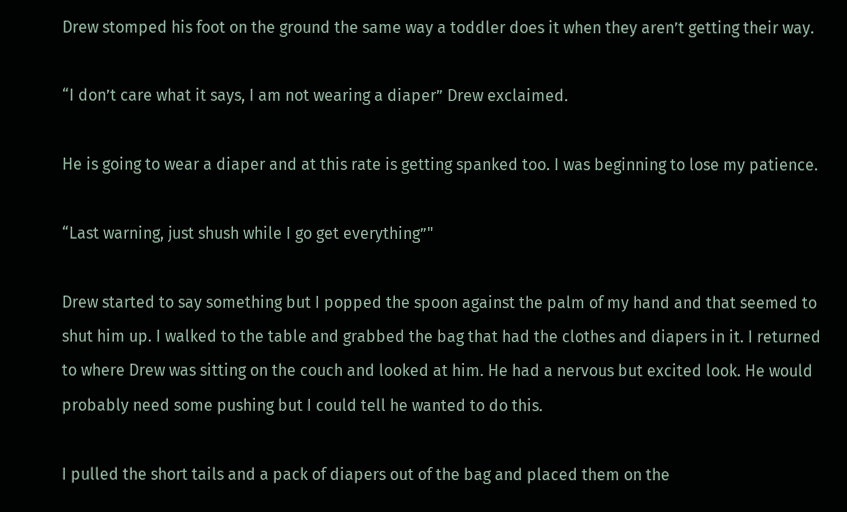Drew stomped his foot on the ground the same way a toddler does it when they aren’t getting their way.

“I don’t care what it says, I am not wearing a diaper” Drew exclaimed.

He is going to wear a diaper and at this rate is getting spanked too. I was beginning to lose my patience.

“Last warning, just shush while I go get everything”"

Drew started to say something but I popped the spoon against the palm of my hand and that seemed to shut him up. I walked to the table and grabbed the bag that had the clothes and diapers in it. I returned to where Drew was sitting on the couch and looked at him. He had a nervous but excited look. He would probably need some pushing but I could tell he wanted to do this.

I pulled the short tails and a pack of diapers out of the bag and placed them on the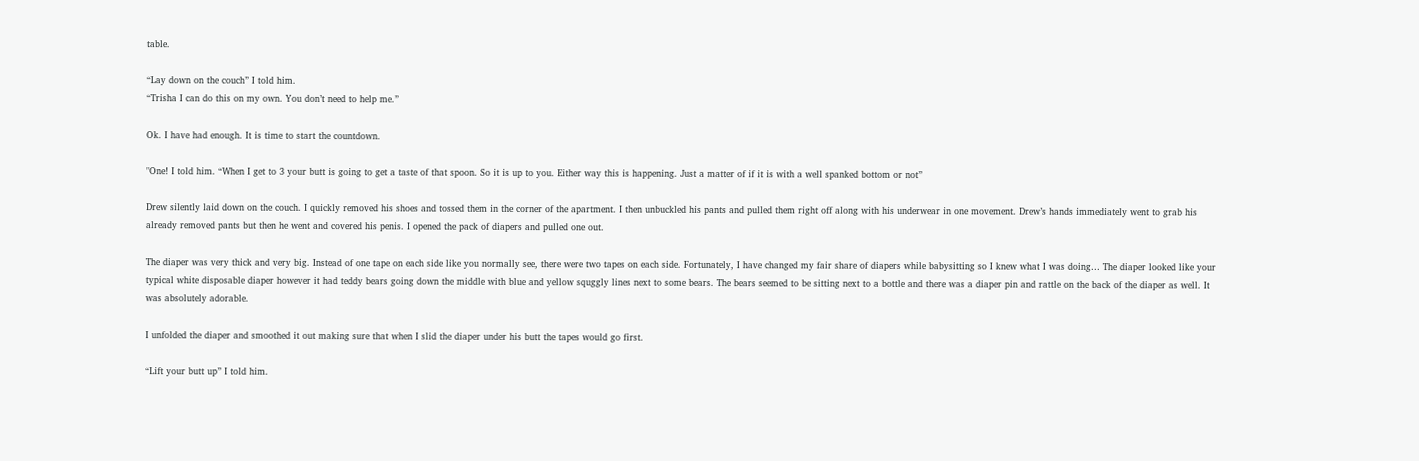table.

“Lay down on the couch” I told him.
“Trisha I can do this on my own. You don’t need to help me.”

Ok. I have had enough. It is time to start the countdown.

"One! I told him. “When I get to 3 your butt is going to get a taste of that spoon. So it is up to you. Either way this is happening. Just a matter of if it is with a well spanked bottom or not”

Drew silently laid down on the couch. I quickly removed his shoes and tossed them in the corner of the apartment. I then unbuckled his pants and pulled them right off along with his underwear in one movement. Drew’s hands immediately went to grab his already removed pants but then he went and covered his penis. I opened the pack of diapers and pulled one out.

The diaper was very thick and very big. Instead of one tape on each side like you normally see, there were two tapes on each side. Fortunately, I have changed my fair share of diapers while babysitting so I knew what I was doing… The diaper looked like your typical white disposable diaper however it had teddy bears going down the middle with blue and yellow squggly lines next to some bears. The bears seemed to be sitting next to a bottle and there was a diaper pin and rattle on the back of the diaper as well. It was absolutely adorable.

I unfolded the diaper and smoothed it out making sure that when I slid the diaper under his butt the tapes would go first.

“Lift your butt up” I told him.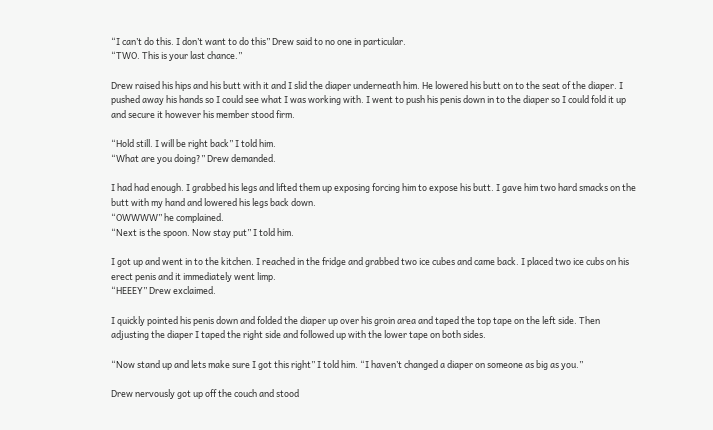“I can’t do this. I don’t want to do this” Drew said to no one in particular.
“TWO. This is your last chance.”

Drew raised his hips and his butt with it and I slid the diaper underneath him. He lowered his butt on to the seat of the diaper. I pushed away his hands so I could see what I was working with. I went to push his penis down in to the diaper so I could fold it up and secure it however his member stood firm.

“Hold still. I will be right back” I told him.
“What are you doing?” Drew demanded.

I had had enough. I grabbed his legs and lifted them up exposing forcing him to expose his butt. I gave him two hard smacks on the butt with my hand and lowered his legs back down.
“OWWWW” he complained.
“Next is the spoon. Now stay put” I told him.

I got up and went in to the kitchen. I reached in the fridge and grabbed two ice cubes and came back. I placed two ice cubs on his erect penis and it immediately went limp.
“HEEEY” Drew exclaimed.

I quickly pointed his penis down and folded the diaper up over his groin area and taped the top tape on the left side. Then adjusting the diaper I taped the right side and followed up with the lower tape on both sides.

“Now stand up and lets make sure I got this right” I told him. “I haven’t changed a diaper on someone as big as you.”

Drew nervously got up off the couch and stood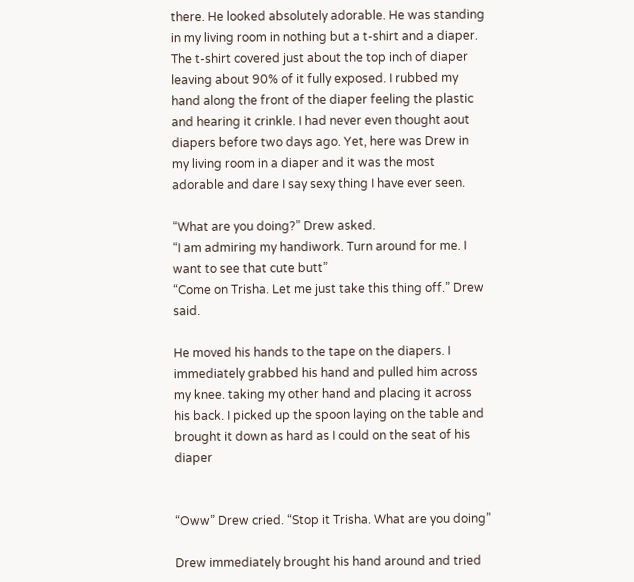there. He looked absolutely adorable. He was standing in my living room in nothing but a t-shirt and a diaper. The t-shirt covered just about the top inch of diaper leaving about 90% of it fully exposed. I rubbed my hand along the front of the diaper feeling the plastic and hearing it crinkle. I had never even thought aout diapers before two days ago. Yet, here was Drew in my living room in a diaper and it was the most adorable and dare I say sexy thing I have ever seen.

“What are you doing?” Drew asked.
“I am admiring my handiwork. Turn around for me. I want to see that cute butt”
“Come on Trisha. Let me just take this thing off.” Drew said.

He moved his hands to the tape on the diapers. I immediately grabbed his hand and pulled him across my knee. taking my other hand and placing it across his back. I picked up the spoon laying on the table and brought it down as hard as I could on the seat of his diaper


“Oww” Drew cried. “Stop it Trisha. What are you doing”

Drew immediately brought his hand around and tried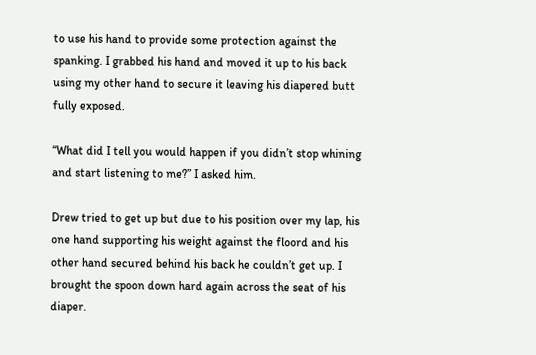to use his hand to provide some protection against the spanking. I grabbed his hand and moved it up to his back using my other hand to secure it leaving his diapered butt fully exposed.

“What did I tell you would happen if you didn’t stop whining and start listening to me?” I asked him.

Drew tried to get up but due to his position over my lap, his one hand supporting his weight against the floord and his other hand secured behind his back he couldn’t get up. I brought the spoon down hard again across the seat of his diaper.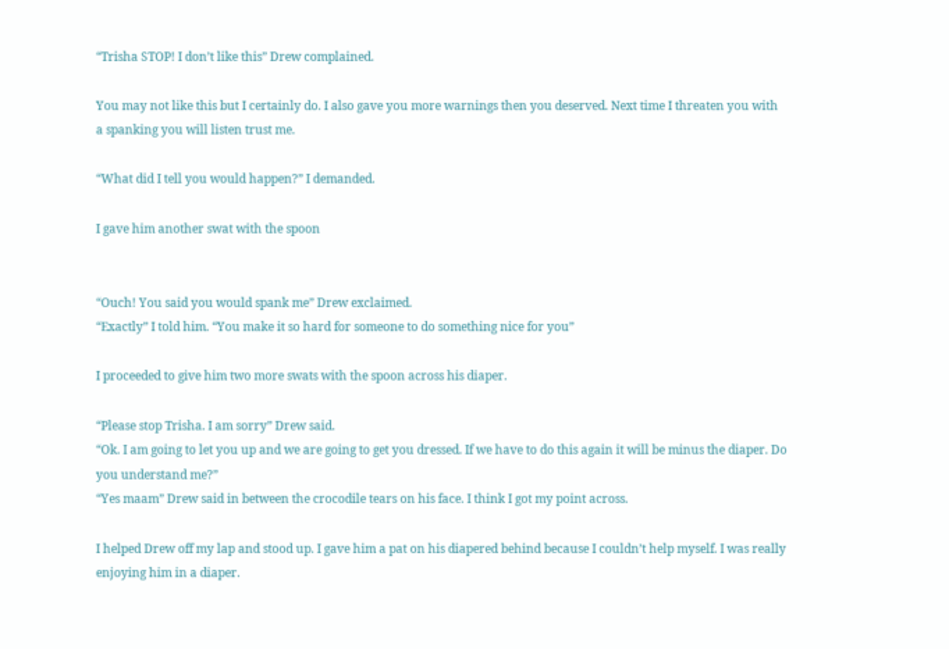“Trisha STOP! I don’t like this” Drew complained.

You may not like this but I certainly do. I also gave you more warnings then you deserved. Next time I threaten you with a spanking you will listen trust me.

“What did I tell you would happen?” I demanded.

I gave him another swat with the spoon


“Ouch! You said you would spank me” Drew exclaimed.
“Exactly” I told him. “You make it so hard for someone to do something nice for you”

I proceeded to give him two more swats with the spoon across his diaper.

“Please stop Trisha. I am sorry” Drew said.
“Ok. I am going to let you up and we are going to get you dressed. If we have to do this again it will be minus the diaper. Do you understand me?”
“Yes maam” Drew said in between the crocodile tears on his face. I think I got my point across.

I helped Drew off my lap and stood up. I gave him a pat on his diapered behind because I couldn’t help myself. I was really enjoying him in a diaper.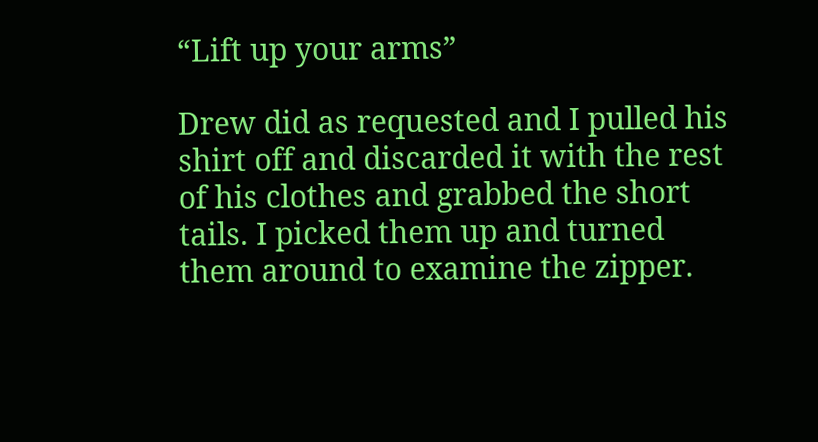“Lift up your arms”

Drew did as requested and I pulled his shirt off and discarded it with the rest of his clothes and grabbed the short tails. I picked them up and turned them around to examine the zipper.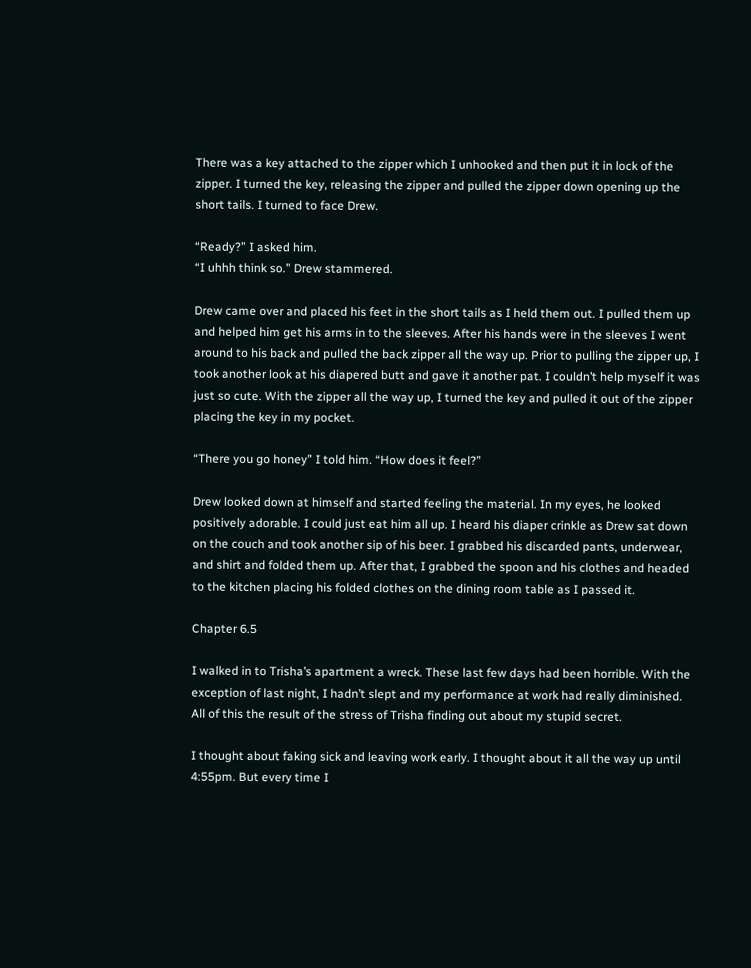There was a key attached to the zipper which I unhooked and then put it in lock of the zipper. I turned the key, releasing the zipper and pulled the zipper down opening up the short tails. I turned to face Drew.

“Ready?” I asked him.
“I uhhh think so.” Drew stammered.

Drew came over and placed his feet in the short tails as I held them out. I pulled them up and helped him get his arms in to the sleeves. After his hands were in the sleeves I went around to his back and pulled the back zipper all the way up. Prior to pulling the zipper up, I took another look at his diapered butt and gave it another pat. I couldn’t help myself it was just so cute. With the zipper all the way up, I turned the key and pulled it out of the zipper placing the key in my pocket.

“There you go honey” I told him. “How does it feel?”

Drew looked down at himself and started feeling the material. In my eyes, he looked positively adorable. I could just eat him all up. I heard his diaper crinkle as Drew sat down on the couch and took another sip of his beer. I grabbed his discarded pants, underwear, and shirt and folded them up. After that, I grabbed the spoon and his clothes and headed to the kitchen placing his folded clothes on the dining room table as I passed it.

Chapter 6.5

I walked in to Trisha’s apartment a wreck. These last few days had been horrible. With the exception of last night, I hadn’t slept and my performance at work had really diminished. All of this the result of the stress of Trisha finding out about my stupid secret.

I thought about faking sick and leaving work early. I thought about it all the way up until 4:55pm. But every time I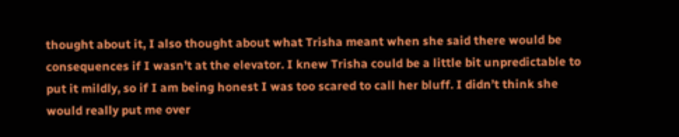thought about it, I also thought about what Trisha meant when she said there would be consequences if I wasn’t at the elevator. I knew Trisha could be a little bit unpredictable to put it mildly, so if I am being honest I was too scared to call her bluff. I didn’t think she would really put me over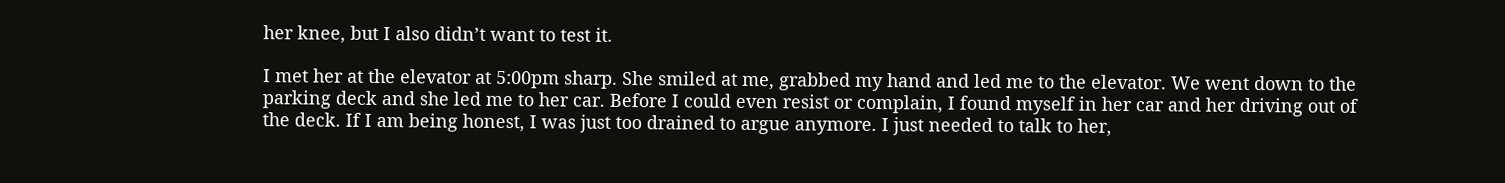her knee, but I also didn’t want to test it.

I met her at the elevator at 5:00pm sharp. She smiled at me, grabbed my hand and led me to the elevator. We went down to the parking deck and she led me to her car. Before I could even resist or complain, I found myself in her car and her driving out of the deck. If I am being honest, I was just too drained to argue anymore. I just needed to talk to her,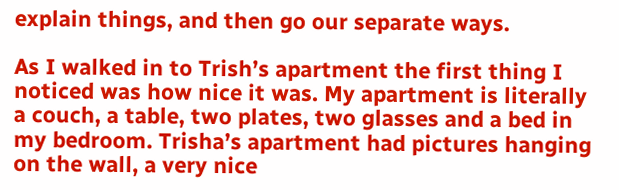explain things, and then go our separate ways.

As I walked in to Trish’s apartment the first thing I noticed was how nice it was. My apartment is literally a couch, a table, two plates, two glasses and a bed in my bedroom. Trisha’s apartment had pictures hanging on the wall, a very nice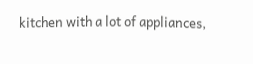kitchen with a lot of appliances,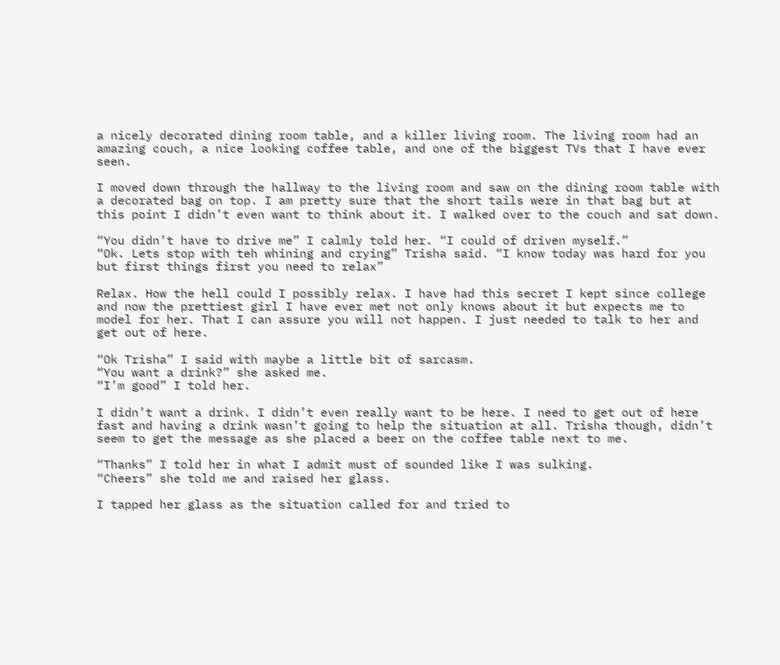a nicely decorated dining room table, and a killer living room. The living room had an amazing couch, a nice looking coffee table, and one of the biggest TVs that I have ever seen.

I moved down through the hallway to the living room and saw on the dining room table with a decorated bag on top. I am pretty sure that the short tails were in that bag but at this point I didn’t even want to think about it. I walked over to the couch and sat down.

“You didn’t have to drive me” I calmly told her. “I could of driven myself.”
“Ok. Lets stop with teh whining and crying” Trisha said. “I know today was hard for you but first things first you need to relax”

Relax. How the hell could I possibly relax. I have had this secret I kept since college and now the prettiest girl I have ever met not only knows about it but expects me to model for her. That I can assure you will not happen. I just needed to talk to her and get out of here.

“Ok Trisha” I said with maybe a little bit of sarcasm.
“You want a drink?” she asked me.
“I’m good” I told her.

I didn’t want a drink. I didn’t even really want to be here. I need to get out of here fast and having a drink wasn’t going to help the situation at all. Trisha though, didn’t seem to get the message as she placed a beer on the coffee table next to me.

“Thanks” I told her in what I admit must of sounded like I was sulking.
“Cheers” she told me and raised her glass.

I tapped her glass as the situation called for and tried to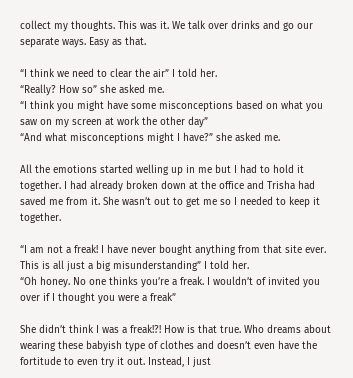collect my thoughts. This was it. We talk over drinks and go our separate ways. Easy as that.

“I think we need to clear the air” I told her.
“Really? How so” she asked me.
“I think you might have some misconceptions based on what you saw on my screen at work the other day”
“And what misconceptions might I have?” she asked me.

All the emotions started welling up in me but I had to hold it together. I had already broken down at the office and Trisha had saved me from it. She wasn’t out to get me so I needed to keep it together.

“I am not a freak! I have never bought anything from that site ever. This is all just a big misunderstanding” I told her.
“Oh honey. No one thinks you’re a freak. I wouldn’t of invited you over if I thought you were a freak”

She didn’t think I was a freak!?! How is that true. Who dreams about wearing these babyish type of clothes and doesn’t even have the fortitude to even try it out. Instead, I just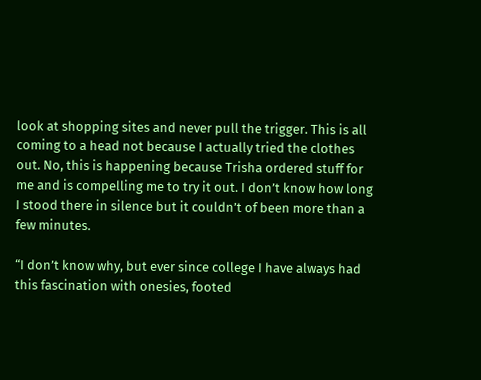look at shopping sites and never pull the trigger. This is all coming to a head not because I actually tried the clothes out. No, this is happening because Trisha ordered stuff for me and is compelling me to try it out. I don’t know how long I stood there in silence but it couldn’t of been more than a few minutes.

“I don’t know why, but ever since college I have always had this fascination with onesies, footed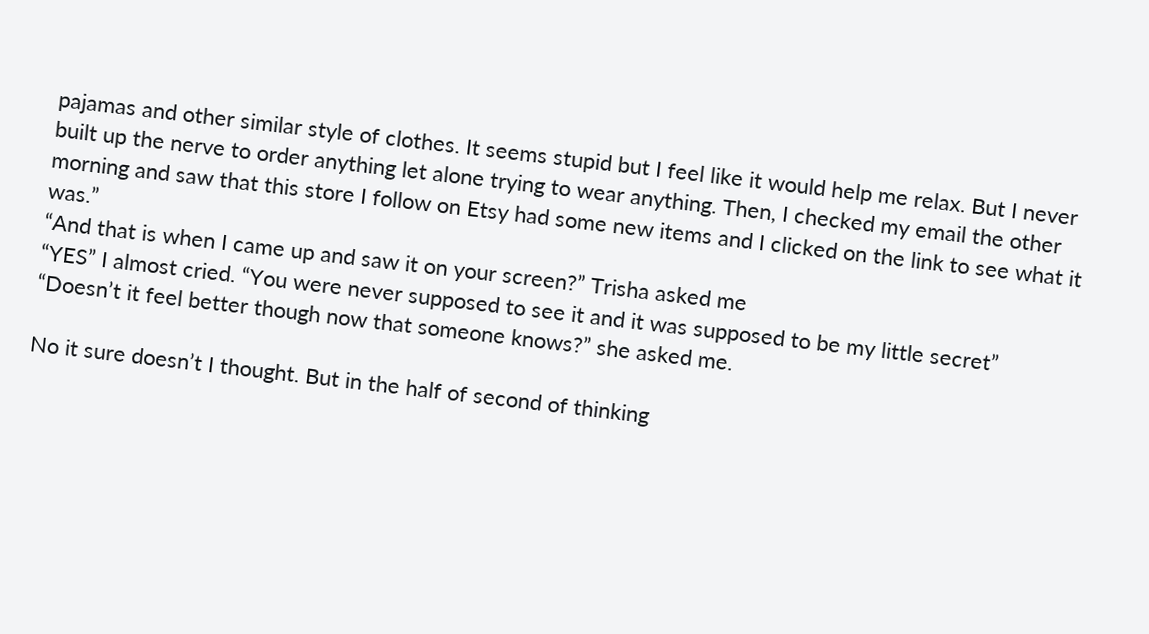pajamas and other similar style of clothes. It seems stupid but I feel like it would help me relax. But I never built up the nerve to order anything let alone trying to wear anything. Then, I checked my email the other morning and saw that this store I follow on Etsy had some new items and I clicked on the link to see what it was.”
“And that is when I came up and saw it on your screen?” Trisha asked me
“YES” I almost cried. “You were never supposed to see it and it was supposed to be my little secret”
“Doesn’t it feel better though now that someone knows?” she asked me.

No it sure doesn’t I thought. But in the half of second of thinking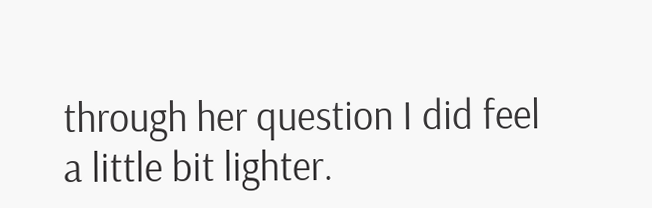through her question I did feel a little bit lighter.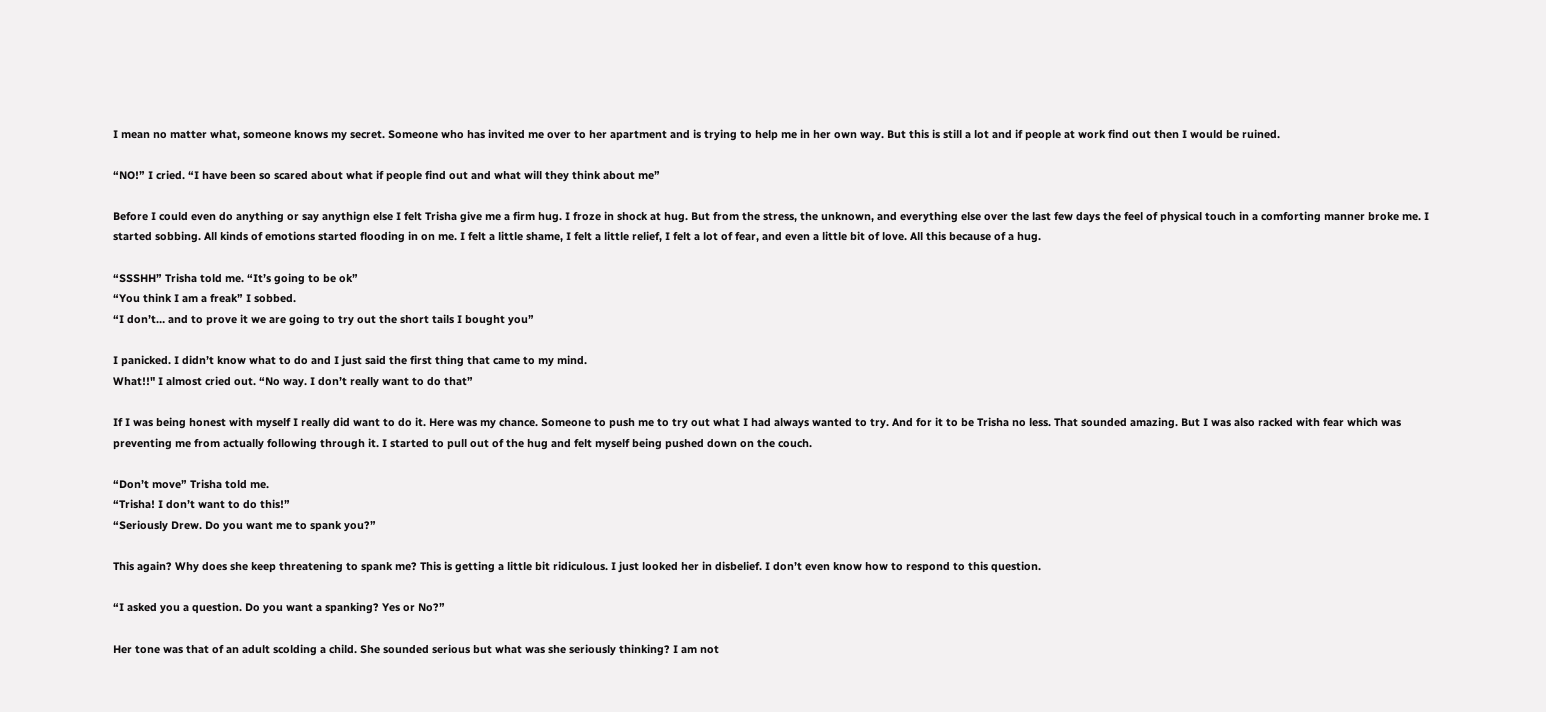I mean no matter what, someone knows my secret. Someone who has invited me over to her apartment and is trying to help me in her own way. But this is still a lot and if people at work find out then I would be ruined.

“NO!” I cried. “I have been so scared about what if people find out and what will they think about me”

Before I could even do anything or say anythign else I felt Trisha give me a firm hug. I froze in shock at hug. But from the stress, the unknown, and everything else over the last few days the feel of physical touch in a comforting manner broke me. I started sobbing. All kinds of emotions started flooding in on me. I felt a little shame, I felt a little relief, I felt a lot of fear, and even a little bit of love. All this because of a hug.

“SSSHH” Trisha told me. “It’s going to be ok”
“You think I am a freak” I sobbed.
“I don’t… and to prove it we are going to try out the short tails I bought you”

I panicked. I didn’t know what to do and I just said the first thing that came to my mind.
What!!" I almost cried out. “No way. I don’t really want to do that”

If I was being honest with myself I really did want to do it. Here was my chance. Someone to push me to try out what I had always wanted to try. And for it to be Trisha no less. That sounded amazing. But I was also racked with fear which was preventing me from actually following through it. I started to pull out of the hug and felt myself being pushed down on the couch.

“Don’t move” Trisha told me.
“Trisha! I don’t want to do this!”
“Seriously Drew. Do you want me to spank you?”

This again? Why does she keep threatening to spank me? This is getting a little bit ridiculous. I just looked her in disbelief. I don’t even know how to respond to this question.

“I asked you a question. Do you want a spanking? Yes or No?”

Her tone was that of an adult scolding a child. She sounded serious but what was she seriously thinking? I am not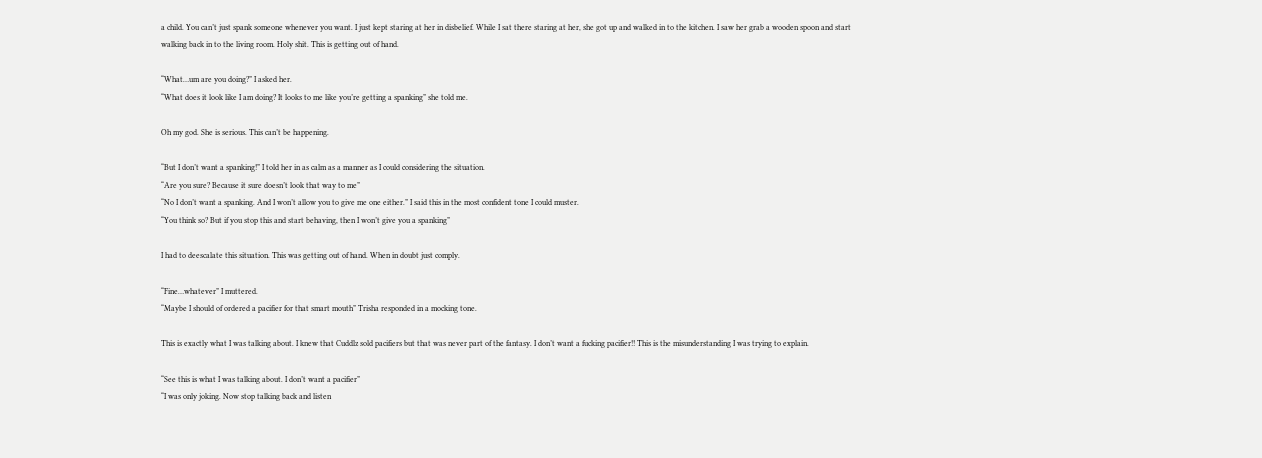a child. You can’t just spank someone whenever you want. I just kept staring at her in disbelief. While I sat there staring at her, she got up and walked in to the kitchen. I saw her grab a wooden spoon and start walking back in to the living room. Holy shit. This is getting out of hand.

“What…um are you doing?” I asked her.
“What does it look like I am doing? It looks to me like you’re getting a spanking” she told me.

Oh my god. She is serious. This can’t be happening.

“But I don’t want a spanking!” I told her in as calm as a manner as I could considering the situation.
“Are you sure? Because it sure doesn’t look that way to me”
“No I don’t want a spanking. And I won’t allow you to give me one either.” I said this in the most confident tone I could muster.
“You think so? But if you stop this and start behaving, then I won’t give you a spanking”

I had to deescalate this situation. This was getting out of hand. When in doubt just comply.

“Fine…whatever” I muttered.
“Maybe I should of ordered a pacifier for that smart mouth” Trisha responded in a mocking tone.

This is exactly what I was talking about. I knew that Cuddlz sold pacifiers but that was never part of the fantasy. I don’t want a fucking pacifier!! This is the misunderstanding I was trying to explain.

“See this is what I was talking about. I don’t want a pacifier”
“I was only joking. Now stop talking back and listen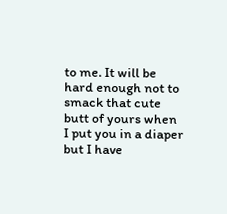to me. It will be hard enough not to smack that cute butt of yours when I put you in a diaper but I have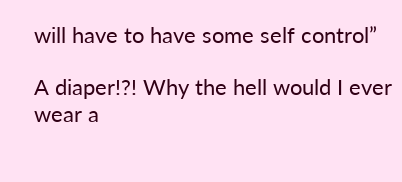will have to have some self control”

A diaper!?! Why the hell would I ever wear a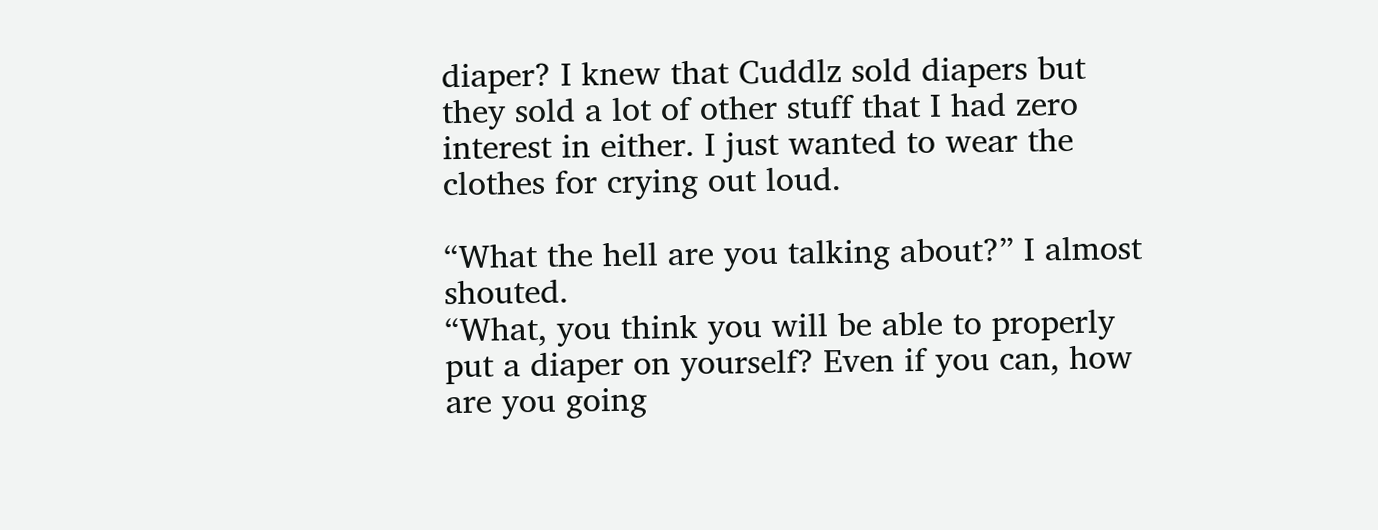diaper? I knew that Cuddlz sold diapers but they sold a lot of other stuff that I had zero interest in either. I just wanted to wear the clothes for crying out loud.

“What the hell are you talking about?” I almost shouted.
“What, you think you will be able to properly put a diaper on yourself? Even if you can, how are you going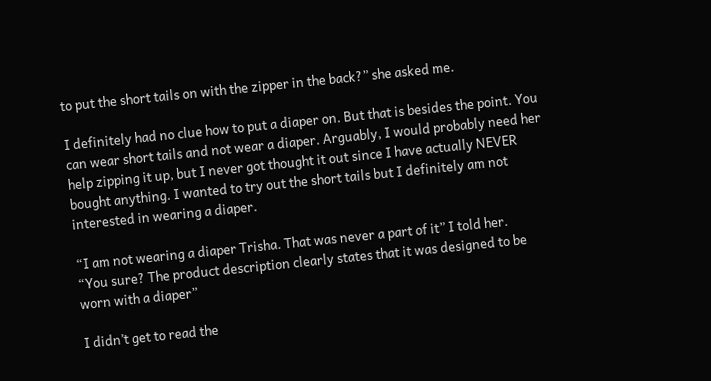to put the short tails on with the zipper in the back?” she asked me.

I definitely had no clue how to put a diaper on. But that is besides the point. You can wear short tails and not wear a diaper. Arguably, I would probably need her help zipping it up, but I never got thought it out since I have actually NEVER bought anything. I wanted to try out the short tails but I definitely am not interested in wearing a diaper.

“I am not wearing a diaper Trisha. That was never a part of it” I told her.
“You sure? The product description clearly states that it was designed to be worn with a diaper”

I didn’t get to read the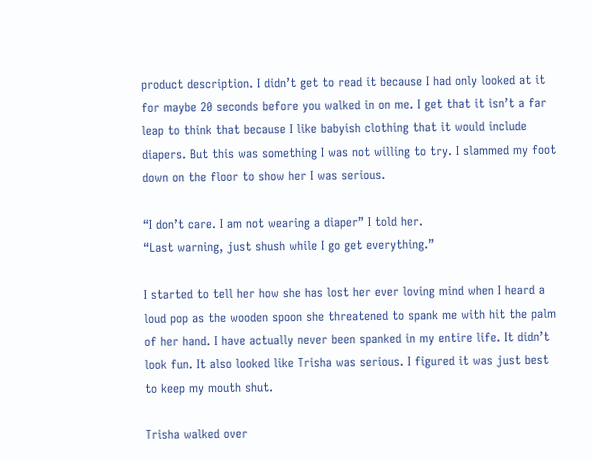product description. I didn’t get to read it because I had only looked at it for maybe 20 seconds before you walked in on me. I get that it isn’t a far leap to think that because I like babyish clothing that it would include diapers. But this was something I was not willing to try. I slammed my foot down on the floor to show her I was serious.

“I don’t care. I am not wearing a diaper” I told her.
“Last warning, just shush while I go get everything.”

I started to tell her how she has lost her ever loving mind when I heard a loud pop as the wooden spoon she threatened to spank me with hit the palm of her hand. I have actually never been spanked in my entire life. It didn’t look fun. It also looked like Trisha was serious. I figured it was just best to keep my mouth shut.

Trisha walked over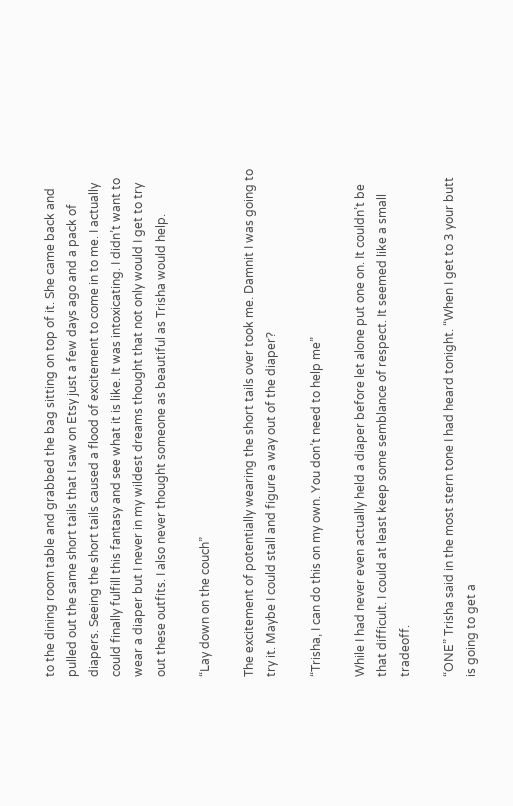to the dining room table and grabbed the bag sitting on top of it. She came back and pulled out the same short tails that I saw on Etsy just a few days ago and a pack of diapers. Seeing the short tails caused a flood of excitement to come in to me. I actually could finally fulfill this fantasy and see what it is like. It was intoxicating. I didn’t want to wear a diaper but I never in my wildest dreams thought that not only would I get to try out these outfits. I also never thought someone as beautiful as Trisha would help.

“Lay down on the couch”

The excitement of potentially wearing the short tails over took me. Damnit I was going to try it. Maybe I could stall and figure a way out of the diaper?

“Trisha, I can do this on my own. You don’t need to help me”

While I had never even actually held a diaper before let alone put one on. It couldn’t be that difficult. I could at least keep some semblance of respect. It seemed like a small tradeoff.

“ONE” Trisha said in the most stern tone I had heard tonight. “When I get to 3 your butt is going to get a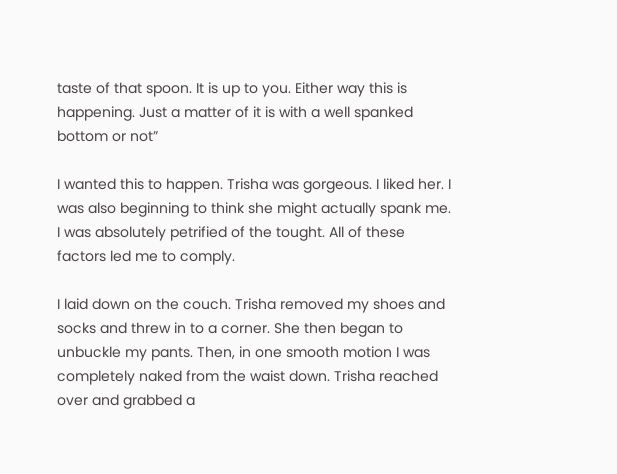taste of that spoon. It is up to you. Either way this is happening. Just a matter of it is with a well spanked bottom or not”

I wanted this to happen. Trisha was gorgeous. I liked her. I was also beginning to think she might actually spank me. I was absolutely petrified of the tought. All of these factors led me to comply.

I laid down on the couch. Trisha removed my shoes and socks and threw in to a corner. She then began to unbuckle my pants. Then, in one smooth motion I was completely naked from the waist down. Trisha reached over and grabbed a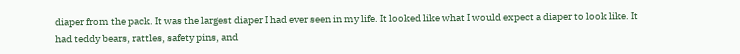diaper from the pack. It was the largest diaper I had ever seen in my life. It looked like what I would expect a diaper to look like. It had teddy bears, rattles, safety pins, and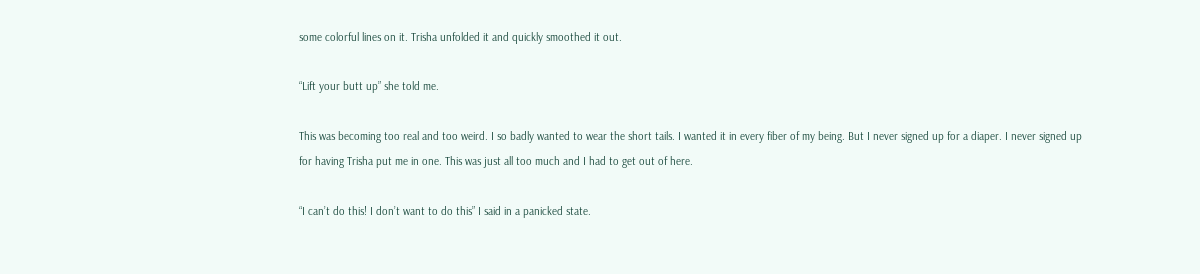some colorful lines on it. Trisha unfolded it and quickly smoothed it out.

“Lift your butt up” she told me.

This was becoming too real and too weird. I so badly wanted to wear the short tails. I wanted it in every fiber of my being. But I never signed up for a diaper. I never signed up for having Trisha put me in one. This was just all too much and I had to get out of here.

“I can’t do this! I don’t want to do this” I said in a panicked state.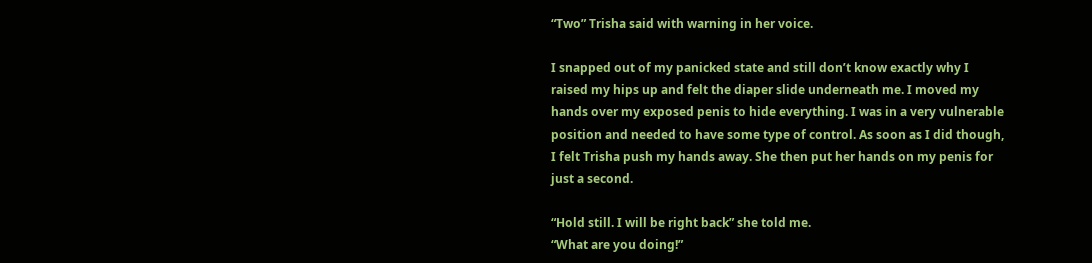“Two” Trisha said with warning in her voice.

I snapped out of my panicked state and still don’t know exactly why I raised my hips up and felt the diaper slide underneath me. I moved my hands over my exposed penis to hide everything. I was in a very vulnerable position and needed to have some type of control. As soon as I did though, I felt Trisha push my hands away. She then put her hands on my penis for just a second.

“Hold still. I will be right back” she told me.
“What are you doing!”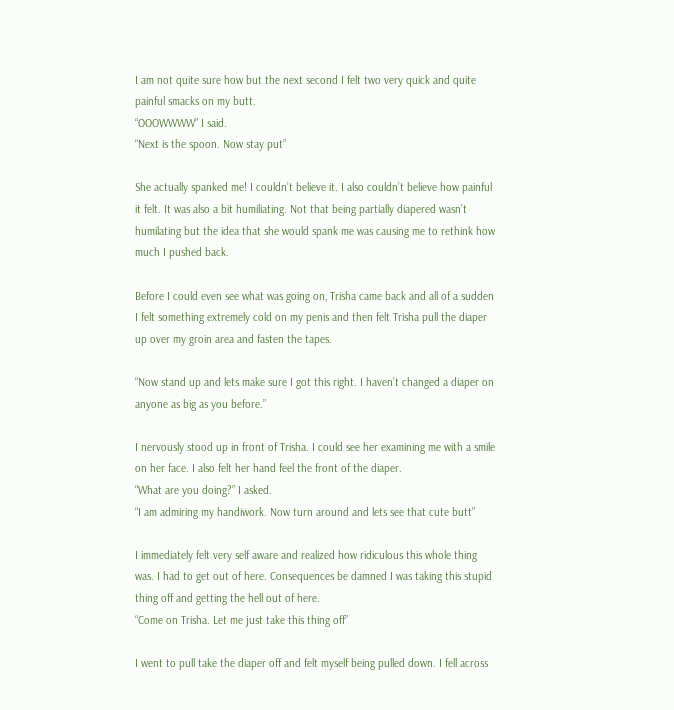I am not quite sure how but the next second I felt two very quick and quite painful smacks on my butt.
“OOOWWWW” I said.
“Next is the spoon. Now stay put”

She actually spanked me! I couldn’t believe it. I also couldn’t believe how painful it felt. It was also a bit humiliating. Not that being partially diapered wasn’t humilating but the idea that she would spank me was causing me to rethink how much I pushed back.

Before I could even see what was going on, Trisha came back and all of a sudden I felt something extremely cold on my penis and then felt Trisha pull the diaper up over my groin area and fasten the tapes.

“Now stand up and lets make sure I got this right. I haven’t changed a diaper on anyone as big as you before.”

I nervously stood up in front of Trisha. I could see her examining me with a smile on her face. I also felt her hand feel the front of the diaper.
“What are you doing?” I asked.
“I am admiring my handiwork. Now turn around and lets see that cute butt”

I immediately felt very self aware and realized how ridiculous this whole thing was. I had to get out of here. Consequences be damned I was taking this stupid thing off and getting the hell out of here.
“Come on Trisha. Let me just take this thing off”

I went to pull take the diaper off and felt myself being pulled down. I fell across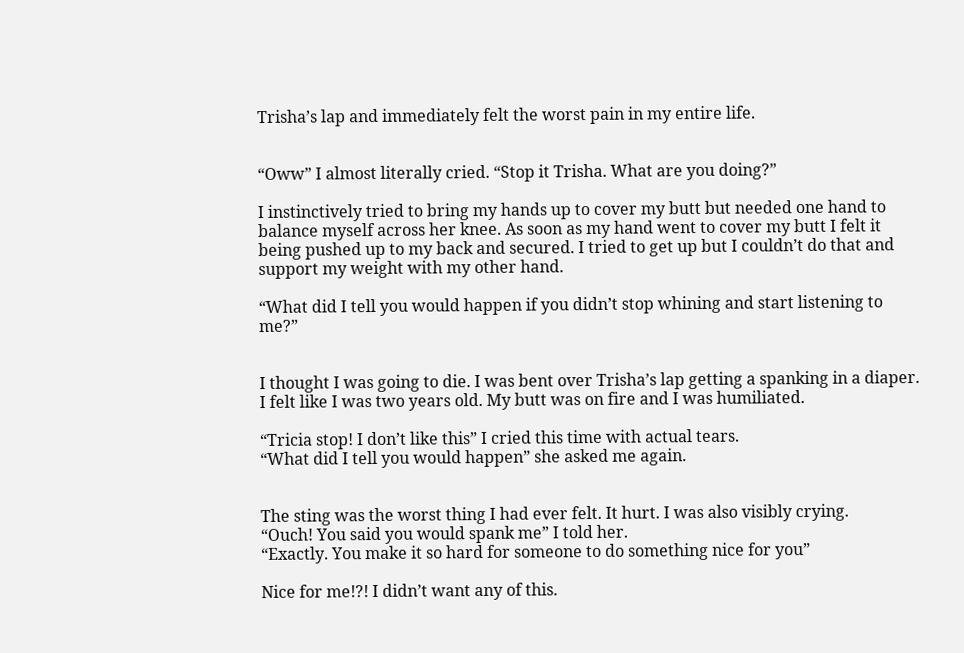Trisha’s lap and immediately felt the worst pain in my entire life.


“Oww” I almost literally cried. “Stop it Trisha. What are you doing?”

I instinctively tried to bring my hands up to cover my butt but needed one hand to balance myself across her knee. As soon as my hand went to cover my butt I felt it being pushed up to my back and secured. I tried to get up but I couldn’t do that and support my weight with my other hand.

“What did I tell you would happen if you didn’t stop whining and start listening to me?”


I thought I was going to die. I was bent over Trisha’s lap getting a spanking in a diaper. I felt like I was two years old. My butt was on fire and I was humiliated.

“Tricia stop! I don’t like this” I cried this time with actual tears.
“What did I tell you would happen” she asked me again.


The sting was the worst thing I had ever felt. It hurt. I was also visibly crying.
“Ouch! You said you would spank me” I told her.
“Exactly. You make it so hard for someone to do something nice for you”

Nice for me!?! I didn’t want any of this.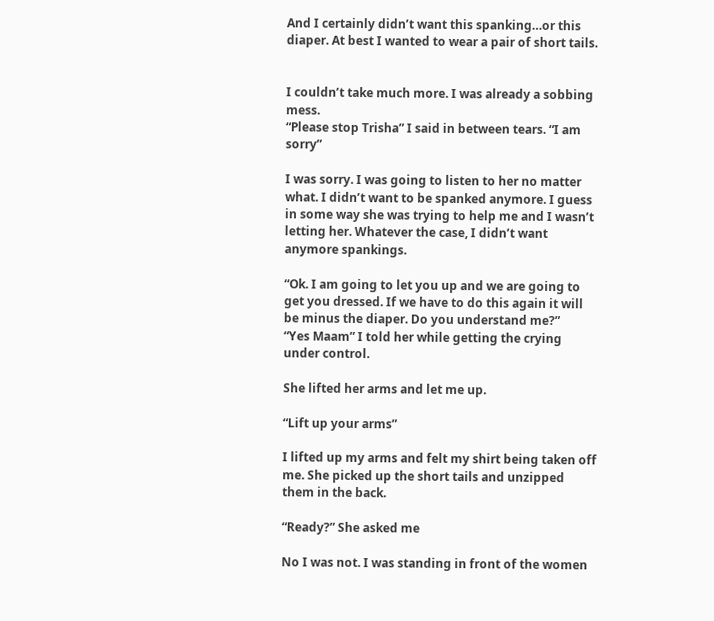And I certainly didn’t want this spanking…or this diaper. At best I wanted to wear a pair of short tails.


I couldn’t take much more. I was already a sobbing mess.
“Please stop Trisha” I said in between tears. “I am sorry”

I was sorry. I was going to listen to her no matter what. I didn’t want to be spanked anymore. I guess in some way she was trying to help me and I wasn’t letting her. Whatever the case, I didn’t want anymore spankings.

“Ok. I am going to let you up and we are going to get you dressed. If we have to do this again it will be minus the diaper. Do you understand me?”
“Yes Maam” I told her while getting the crying under control.

She lifted her arms and let me up.

“Lift up your arms”

I lifted up my arms and felt my shirt being taken off me. She picked up the short tails and unzipped them in the back.

“Ready?” She asked me

No I was not. I was standing in front of the women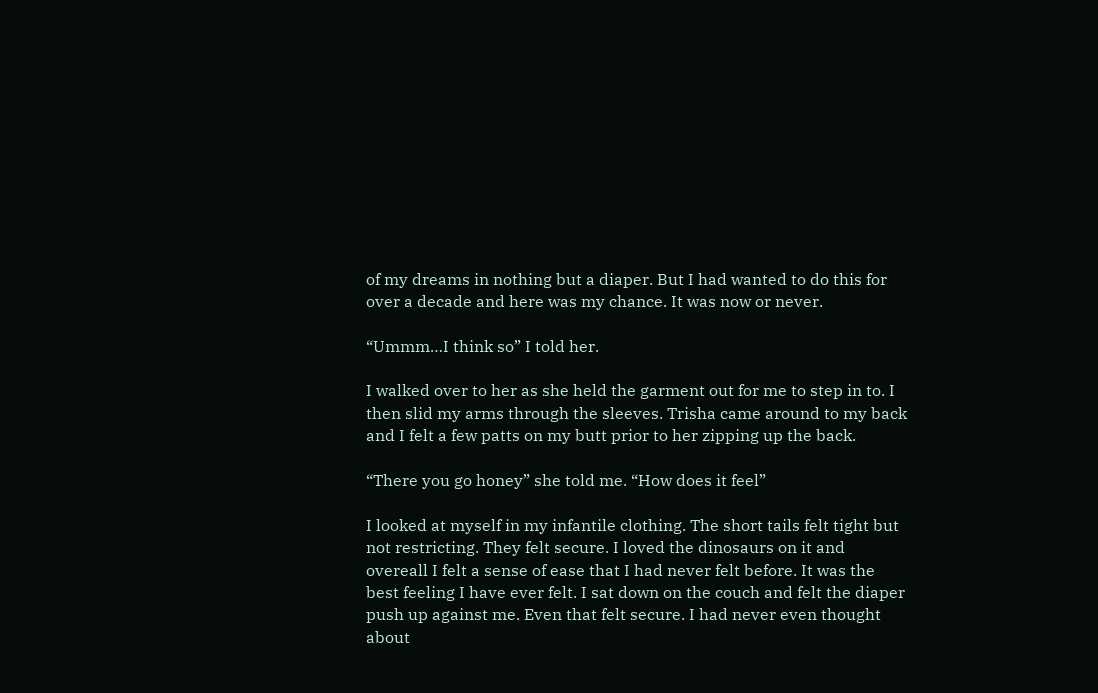of my dreams in nothing but a diaper. But I had wanted to do this for over a decade and here was my chance. It was now or never.

“Ummm…I think so” I told her.

I walked over to her as she held the garment out for me to step in to. I then slid my arms through the sleeves. Trisha came around to my back and I felt a few patts on my butt prior to her zipping up the back.

“There you go honey” she told me. “How does it feel”

I looked at myself in my infantile clothing. The short tails felt tight but not restricting. They felt secure. I loved the dinosaurs on it and overeall I felt a sense of ease that I had never felt before. It was the best feeling I have ever felt. I sat down on the couch and felt the diaper push up against me. Even that felt secure. I had never even thought about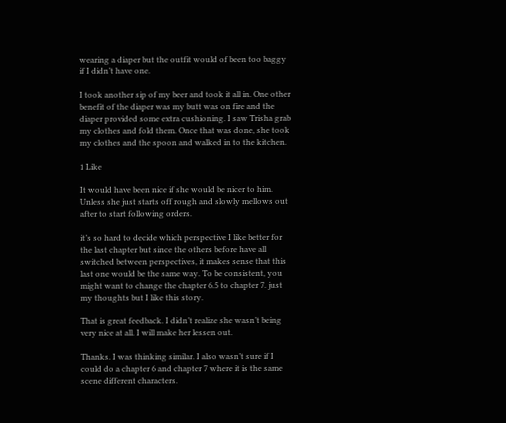wearing a diaper but the outfit would of been too baggy if I didn’t have one.

I took another sip of my beer and took it all in. One other benefit of the diaper was my butt was on fire and the diaper provided some extra cushioning. I saw Trisha grab my clothes and fold them. Once that was done, she took my clothes and the spoon and walked in to the kitchen.

1 Like

It would have been nice if she would be nicer to him.
Unless she just starts off rough and slowly mellows out after to start following orders.

it’s so hard to decide which perspective I like better for the last chapter but since the others before have all switched between perspectives, it makes sense that this last one would be the same way. To be consistent, you might want to change the chapter 6.5 to chapter 7. just my thoughts but I like this story.

That is great feedback. I didn’t realize she wasn’t being very nice at all. I will make her lessen out.

Thanks. I was thinking similar. I also wasn’t sure if I could do a chapter 6 and chapter 7 where it is the same scene different characters.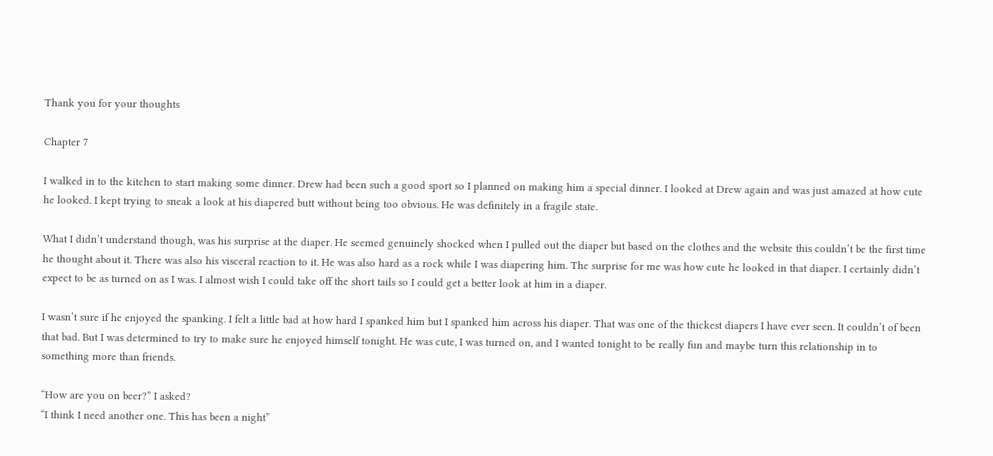Thank you for your thoughts

Chapter 7

I walked in to the kitchen to start making some dinner. Drew had been such a good sport so I planned on making him a special dinner. I looked at Drew again and was just amazed at how cute he looked. I kept trying to sneak a look at his diapered butt without being too obvious. He was definitely in a fragile state.

What I didn’t understand though, was his surprise at the diaper. He seemed genuinely shocked when I pulled out the diaper but based on the clothes and the website this couldn’t be the first time he thought about it. There was also his visceral reaction to it. He was also hard as a rock while I was diapering him. The surprise for me was how cute he looked in that diaper. I certainly didn’t expect to be as turned on as I was. I almost wish I could take off the short tails so I could get a better look at him in a diaper.

I wasn’t sure if he enjoyed the spanking. I felt a little bad at how hard I spanked him but I spanked him across his diaper. That was one of the thickest diapers I have ever seen. It couldn’t of been that bad. But I was determined to try to make sure he enjoyed himself tonight. He was cute, I was turned on, and I wanted tonight to be really fun and maybe turn this relationship in to something more than friends.

“How are you on beer?” I asked?
“I think I need another one. This has been a night”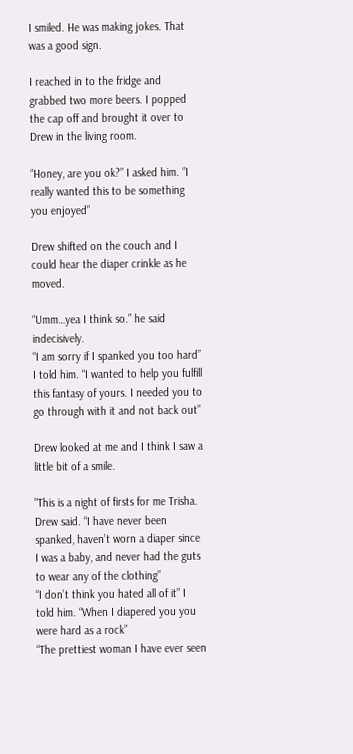I smiled. He was making jokes. That was a good sign.

I reached in to the fridge and grabbed two more beers. I popped the cap off and brought it over to Drew in the living room.

“Honey, are you ok?” I asked him. “I really wanted this to be something you enjoyed”

Drew shifted on the couch and I could hear the diaper crinkle as he moved.

“Umm…yea I think so.” he said indecisively.
“I am sorry if I spanked you too hard” I told him. “I wanted to help you fulfill this fantasy of yours. I needed you to go through with it and not back out”

Drew looked at me and I think I saw a little bit of a smile.

"This is a night of firsts for me Trisha. Drew said. “I have never been spanked, haven’t worn a diaper since I was a baby, and never had the guts to wear any of the clothing”
“I don’t think you hated all of it” I told him. “When I diapered you you were hard as a rock”
“The prettiest woman I have ever seen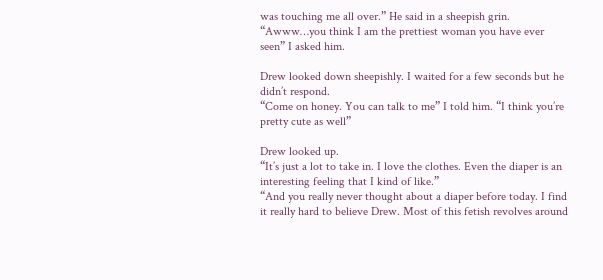was touching me all over.” He said in a sheepish grin.
“Awww…you think I am the prettiest woman you have ever seen” I asked him.

Drew looked down sheepishly. I waited for a few seconds but he didn’t respond.
“Come on honey. You can talk to me” I told him. “I think you’re pretty cute as well”

Drew looked up.
“It’s just a lot to take in. I love the clothes. Even the diaper is an interesting feeling that I kind of like.”
“And you really never thought about a diaper before today. I find it really hard to believe Drew. Most of this fetish revolves around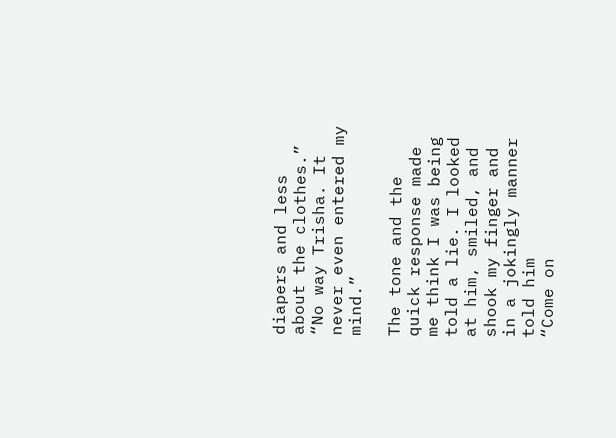diapers and less about the clothes.”
“No way Trisha. It never even entered my mind.”

The tone and the quick response made me think I was being told a lie. I looked at him, smiled, and shook my finger and in a jokingly manner told him
“Come on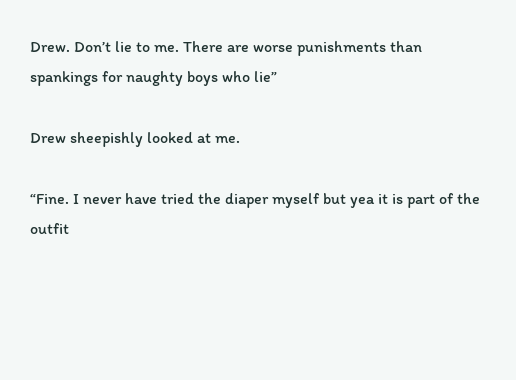Drew. Don’t lie to me. There are worse punishments than spankings for naughty boys who lie”

Drew sheepishly looked at me.

“Fine. I never have tried the diaper myself but yea it is part of the outfit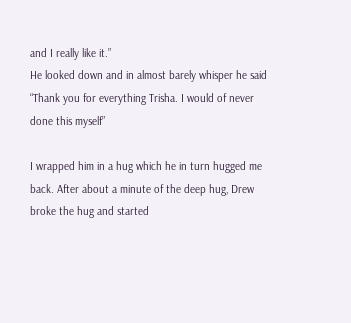and I really like it.”
He looked down and in almost barely whisper he said
“Thank you for everything Trisha. I would of never done this myself”

I wrapped him in a hug which he in turn hugged me back. After about a minute of the deep hug, Drew broke the hug and started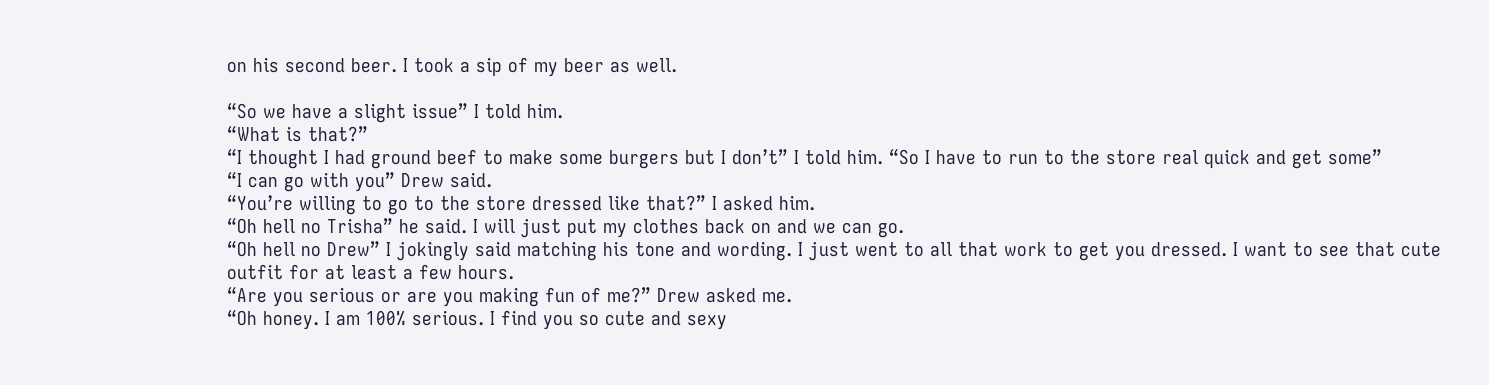on his second beer. I took a sip of my beer as well.

“So we have a slight issue” I told him.
“What is that?”
“I thought I had ground beef to make some burgers but I don’t” I told him. “So I have to run to the store real quick and get some”
“I can go with you” Drew said.
“You’re willing to go to the store dressed like that?” I asked him.
“Oh hell no Trisha” he said. I will just put my clothes back on and we can go.
“Oh hell no Drew” I jokingly said matching his tone and wording. I just went to all that work to get you dressed. I want to see that cute outfit for at least a few hours.
“Are you serious or are you making fun of me?” Drew asked me.
“Oh honey. I am 100% serious. I find you so cute and sexy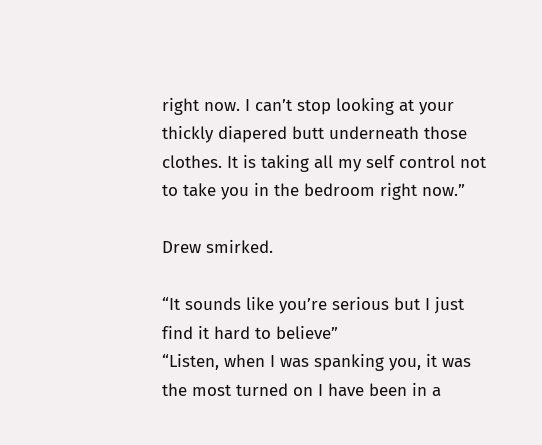right now. I can’t stop looking at your thickly diapered butt underneath those clothes. It is taking all my self control not to take you in the bedroom right now.”

Drew smirked.

“It sounds like you’re serious but I just find it hard to believe”
“Listen, when I was spanking you, it was the most turned on I have been in a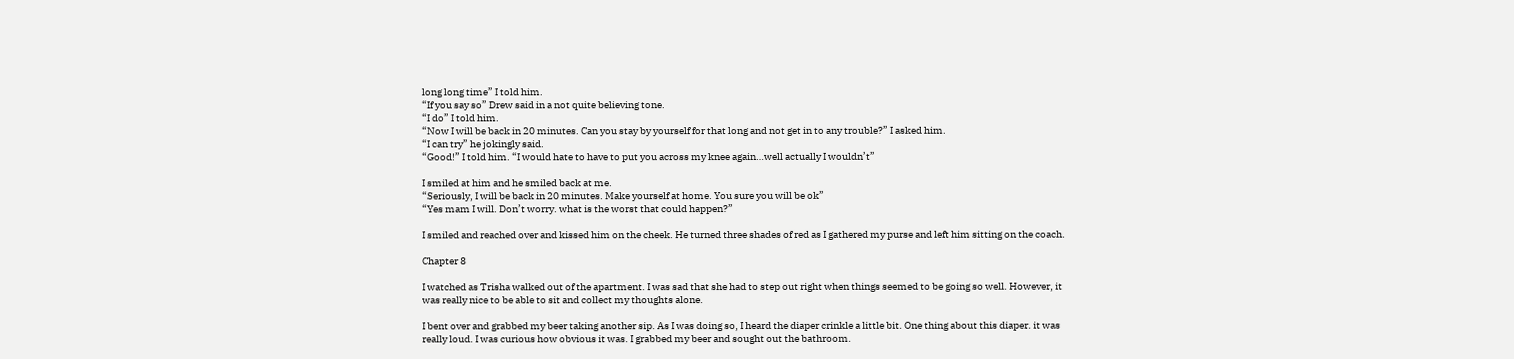long long time” I told him.
“If you say so” Drew said in a not quite believing tone.
“I do” I told him.
“Now I will be back in 20 minutes. Can you stay by yourself for that long and not get in to any trouble?” I asked him.
“I can try” he jokingly said.
“Good!” I told him. “I would hate to have to put you across my knee again…well actually I wouldn’t”

I smiled at him and he smiled back at me.
“Seriously, I will be back in 20 minutes. Make yourself at home. You sure you will be ok”
“Yes mam I will. Don’t worry. what is the worst that could happen?”

I smiled and reached over and kissed him on the cheek. He turned three shades of red as I gathered my purse and left him sitting on the coach.

Chapter 8

I watched as Trisha walked out of the apartment. I was sad that she had to step out right when things seemed to be going so well. However, it was really nice to be able to sit and collect my thoughts alone.

I bent over and grabbed my beer taking another sip. As I was doing so, I heard the diaper crinkle a little bit. One thing about this diaper. it was really loud. I was curious how obvious it was. I grabbed my beer and sought out the bathroom.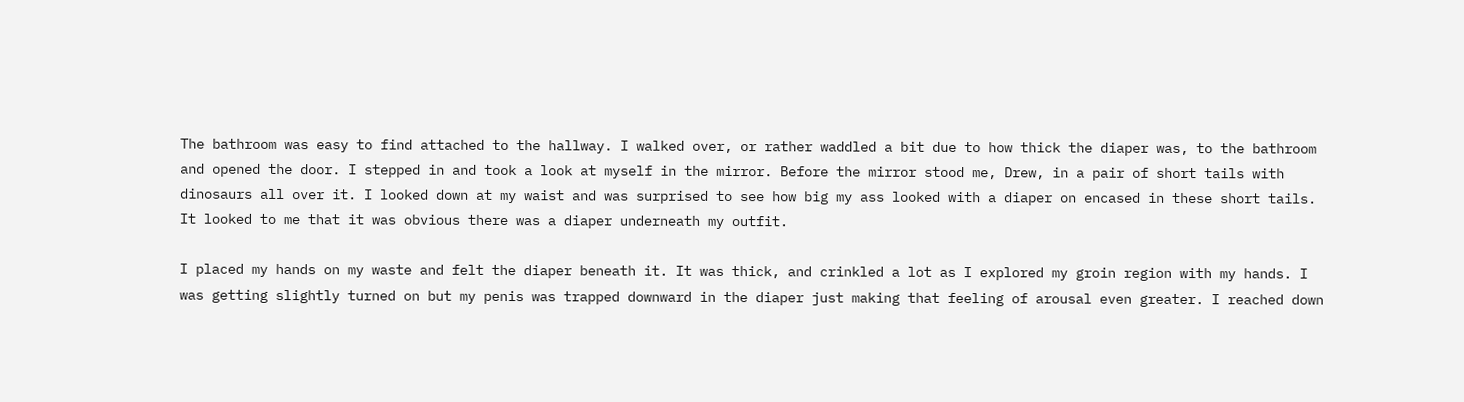The bathroom was easy to find attached to the hallway. I walked over, or rather waddled a bit due to how thick the diaper was, to the bathroom and opened the door. I stepped in and took a look at myself in the mirror. Before the mirror stood me, Drew, in a pair of short tails with dinosaurs all over it. I looked down at my waist and was surprised to see how big my ass looked with a diaper on encased in these short tails. It looked to me that it was obvious there was a diaper underneath my outfit.

I placed my hands on my waste and felt the diaper beneath it. It was thick, and crinkled a lot as I explored my groin region with my hands. I was getting slightly turned on but my penis was trapped downward in the diaper just making that feeling of arousal even greater. I reached down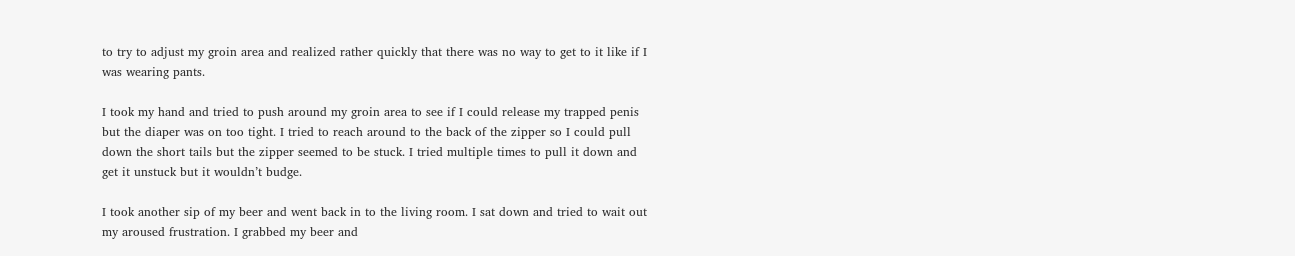to try to adjust my groin area and realized rather quickly that there was no way to get to it like if I was wearing pants.

I took my hand and tried to push around my groin area to see if I could release my trapped penis but the diaper was on too tight. I tried to reach around to the back of the zipper so I could pull down the short tails but the zipper seemed to be stuck. I tried multiple times to pull it down and get it unstuck but it wouldn’t budge.

I took another sip of my beer and went back in to the living room. I sat down and tried to wait out my aroused frustration. I grabbed my beer and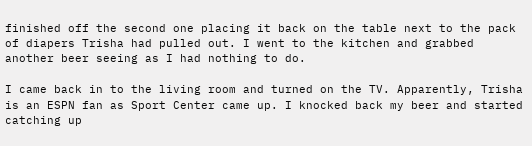finished off the second one placing it back on the table next to the pack of diapers Trisha had pulled out. I went to the kitchen and grabbed another beer seeing as I had nothing to do.

I came back in to the living room and turned on the TV. Apparently, Trisha is an ESPN fan as Sport Center came up. I knocked back my beer and started catching up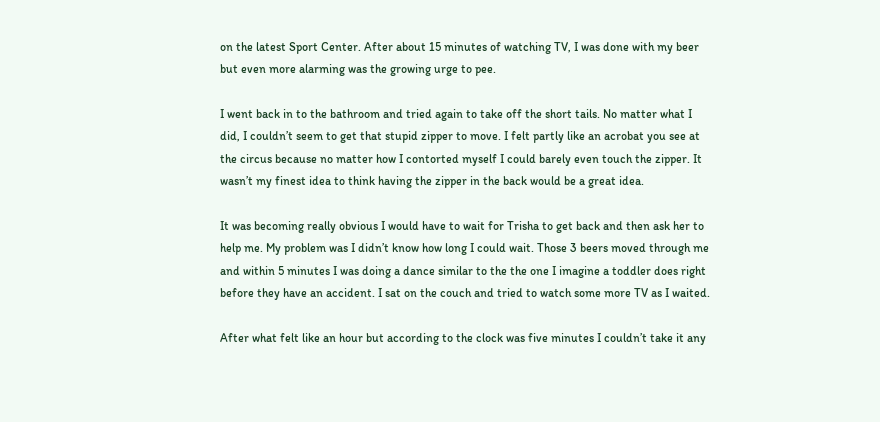on the latest Sport Center. After about 15 minutes of watching TV, I was done with my beer but even more alarming was the growing urge to pee.

I went back in to the bathroom and tried again to take off the short tails. No matter what I did, I couldn’t seem to get that stupid zipper to move. I felt partly like an acrobat you see at the circus because no matter how I contorted myself I could barely even touch the zipper. It wasn’t my finest idea to think having the zipper in the back would be a great idea.

It was becoming really obvious I would have to wait for Trisha to get back and then ask her to help me. My problem was I didn’t know how long I could wait. Those 3 beers moved through me and within 5 minutes I was doing a dance similar to the the one I imagine a toddler does right before they have an accident. I sat on the couch and tried to watch some more TV as I waited.

After what felt like an hour but according to the clock was five minutes I couldn’t take it any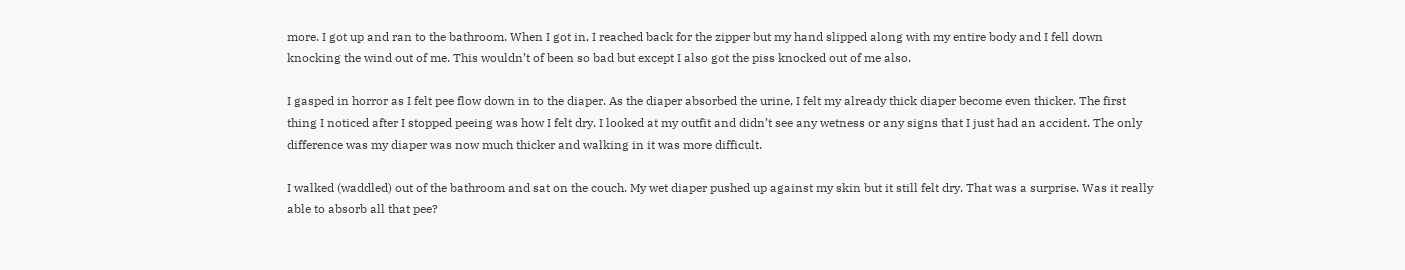more. I got up and ran to the bathroom. When I got in, I reached back for the zipper but my hand slipped along with my entire body and I fell down knocking the wind out of me. This wouldn’t of been so bad but except I also got the piss knocked out of me also.

I gasped in horror as I felt pee flow down in to the diaper. As the diaper absorbed the urine, I felt my already thick diaper become even thicker. The first thing I noticed after I stopped peeing was how I felt dry. I looked at my outfit and didn’t see any wetness or any signs that I just had an accident. The only difference was my diaper was now much thicker and walking in it was more difficult.

I walked (waddled) out of the bathroom and sat on the couch. My wet diaper pushed up against my skin but it still felt dry. That was a surprise. Was it really able to absorb all that pee?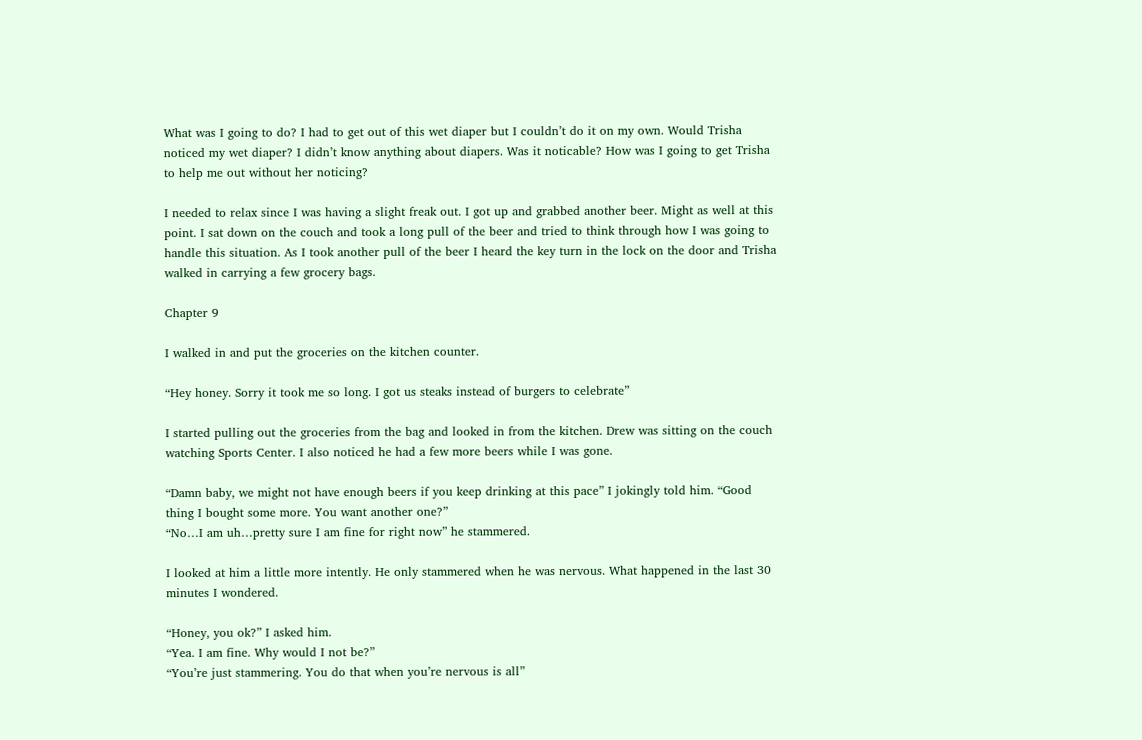What was I going to do? I had to get out of this wet diaper but I couldn’t do it on my own. Would Trisha noticed my wet diaper? I didn’t know anything about diapers. Was it noticable? How was I going to get Trisha to help me out without her noticing?

I needed to relax since I was having a slight freak out. I got up and grabbed another beer. Might as well at this point. I sat down on the couch and took a long pull of the beer and tried to think through how I was going to handle this situation. As I took another pull of the beer I heard the key turn in the lock on the door and Trisha walked in carrying a few grocery bags.

Chapter 9

I walked in and put the groceries on the kitchen counter.

“Hey honey. Sorry it took me so long. I got us steaks instead of burgers to celebrate”

I started pulling out the groceries from the bag and looked in from the kitchen. Drew was sitting on the couch watching Sports Center. I also noticed he had a few more beers while I was gone.

“Damn baby, we might not have enough beers if you keep drinking at this pace” I jokingly told him. “Good thing I bought some more. You want another one?”
“No…I am uh…pretty sure I am fine for right now” he stammered.

I looked at him a little more intently. He only stammered when he was nervous. What happened in the last 30 minutes I wondered.

“Honey, you ok?” I asked him.
“Yea. I am fine. Why would I not be?”
“You’re just stammering. You do that when you’re nervous is all”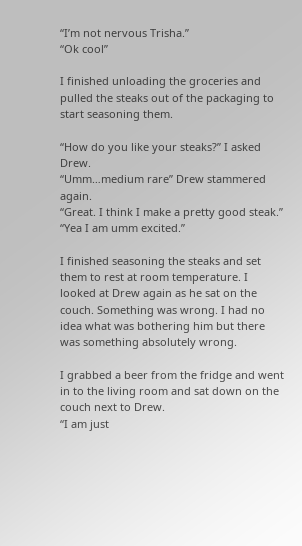“I’m not nervous Trisha.”
“Ok cool”

I finished unloading the groceries and pulled the steaks out of the packaging to start seasoning them.

“How do you like your steaks?” I asked Drew.
“Umm…medium rare” Drew stammered again.
“Great. I think I make a pretty good steak.”
“Yea I am umm excited.”

I finished seasoning the steaks and set them to rest at room temperature. I looked at Drew again as he sat on the couch. Something was wrong. I had no idea what was bothering him but there was something absolutely wrong.

I grabbed a beer from the fridge and went in to the living room and sat down on the couch next to Drew.
“I am just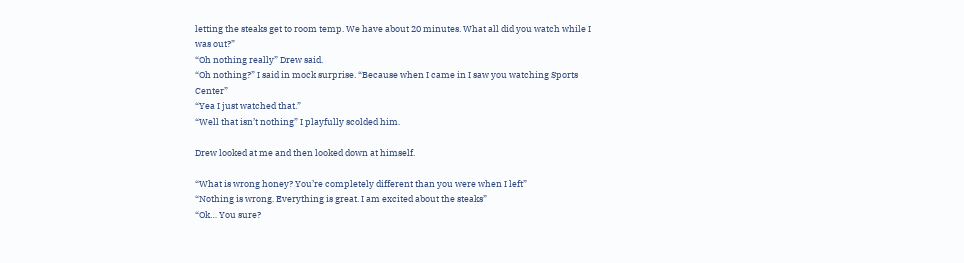letting the steaks get to room temp. We have about 20 minutes. What all did you watch while I was out?”
“Oh nothing really” Drew said.
“Oh nothing?” I said in mock surprise. “Because when I came in I saw you watching Sports Center”
“Yea I just watched that.”
“Well that isn’t nothing” I playfully scolded him.

Drew looked at me and then looked down at himself.

“What is wrong honey? You’re completely different than you were when I left”
“Nothing is wrong. Everything is great. I am excited about the steaks”
“Ok… You sure?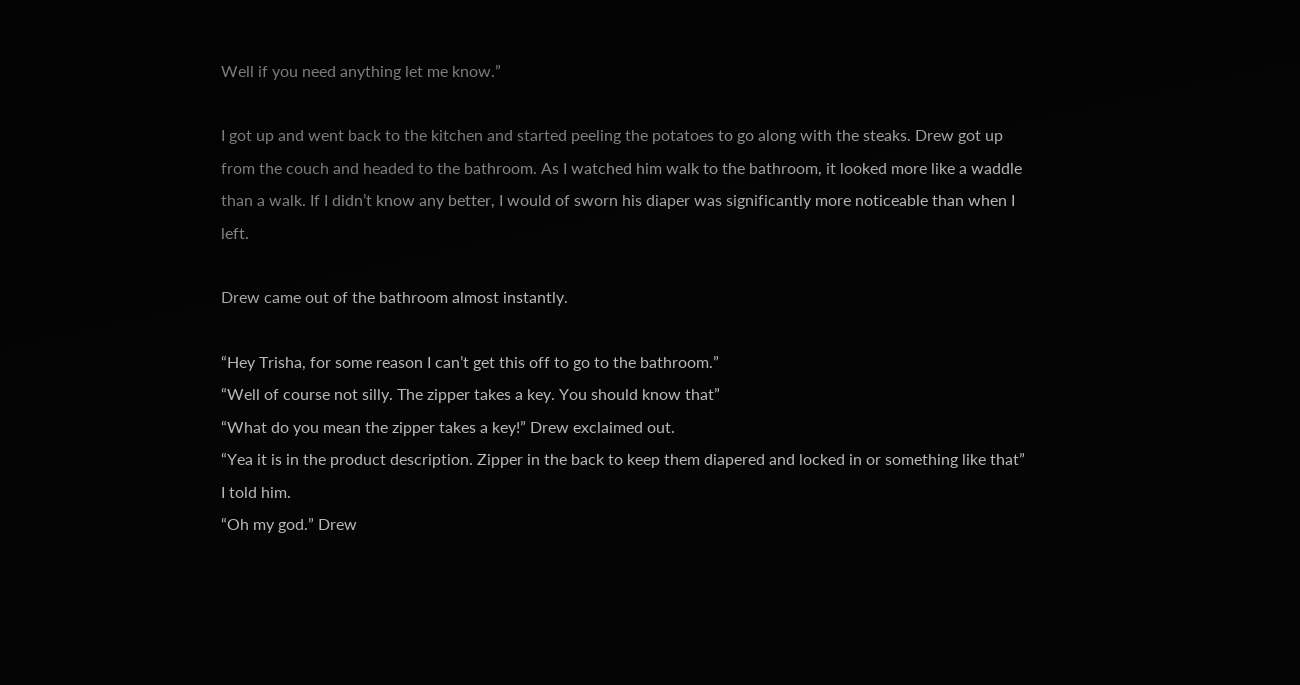Well if you need anything let me know.”

I got up and went back to the kitchen and started peeling the potatoes to go along with the steaks. Drew got up from the couch and headed to the bathroom. As I watched him walk to the bathroom, it looked more like a waddle than a walk. If I didn’t know any better, I would of sworn his diaper was significantly more noticeable than when I left.

Drew came out of the bathroom almost instantly.

“Hey Trisha, for some reason I can’t get this off to go to the bathroom.”
“Well of course not silly. The zipper takes a key. You should know that”
“What do you mean the zipper takes a key!” Drew exclaimed out.
“Yea it is in the product description. Zipper in the back to keep them diapered and locked in or something like that” I told him.
“Oh my god.” Drew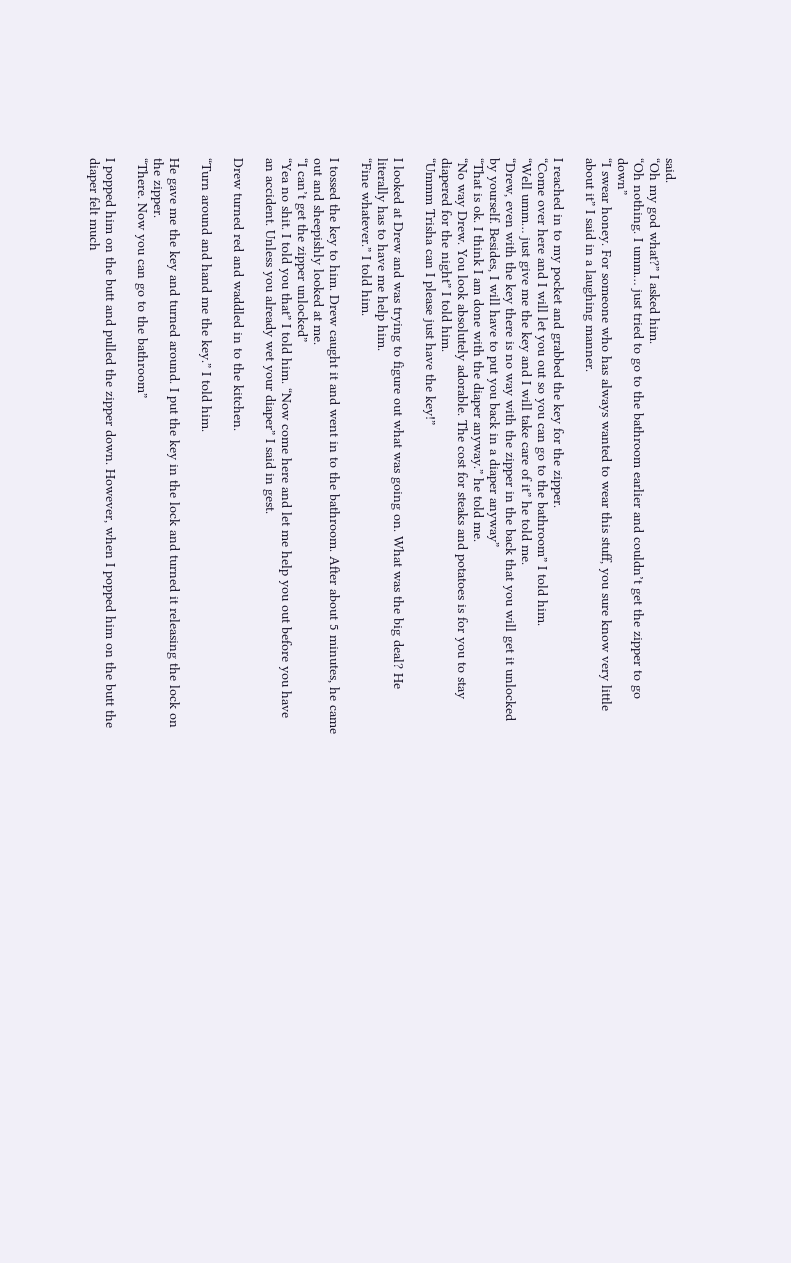said.
“Oh my god what?” I asked him.
“Oh nothing. I umm… just tried to go to the bathroom earlier and couldn’t get the zipper to go down”
“I swear honey. For someone who has always wanted to wear this stuff, you sure know very little about it” I said in a laughing manner.

I reached in to my pocket and grabbed the key for the zipper.
“Come over here and I will let you out so you can go to the bathroom” I told him.
“Well umm… just give me the key and I will take care of it” he told me.
“Drew, even with the key there is no way with the zipper in the back that you will get it unlocked by yourself. Besides, I will have to put you back in a diaper anyway”
“That is ok. I think I am done with the diaper anyway.” he told me.
“No way Drew. You look absolutely adorable. The cost for steaks and potatoes is for you to stay diapered for the night” I told him.
“Ummm Trisha can I please just have the key!”

I looked at Drew and was trying to figure out what was going on. What was the big deal? He literally has to have me help him.
“Fine whatever.” I told him.

I tossed the key to him. Drew caught it and went in to the bathroom. After about 5 minutes, he came out and sheepishly looked at me.
“I can’t get the zipper unlocked”
“Yea no shit. I told you that” I told him. “Now come here and let me help you out before you have an accident. Unless you already wet your diaper” I said in gest.

Drew turned red and waddled in to the kitchen.

“Turn around and hand me the key.” I told him.

He gave me the key and turned around. I put the key in the lock and turned it releasing the lock on the zipper.
“There. Now you can go to the bathroom”

I popped him on the butt and pulled the zipper down. However, when I popped him on the butt the diaper felt much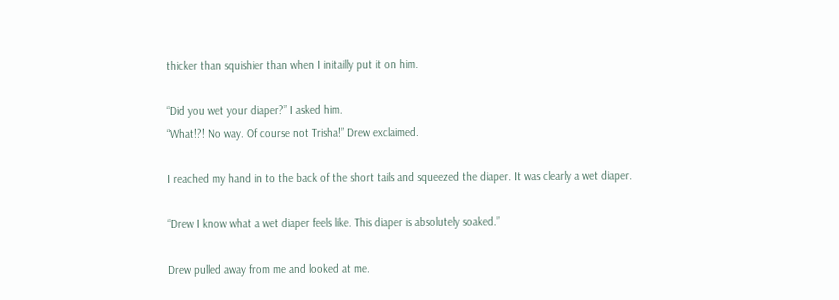thicker than squishier than when I initailly put it on him.

“Did you wet your diaper?” I asked him.
“What!?! No way. Of course not Trisha!” Drew exclaimed.

I reached my hand in to the back of the short tails and squeezed the diaper. It was clearly a wet diaper.

“Drew I know what a wet diaper feels like. This diaper is absolutely soaked.”

Drew pulled away from me and looked at me.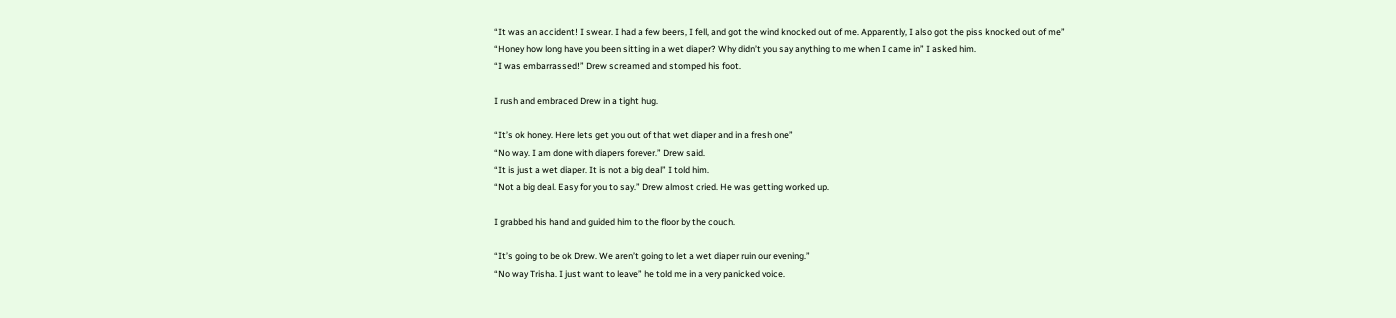“It was an accident! I swear. I had a few beers, I fell, and got the wind knocked out of me. Apparently, I also got the piss knocked out of me”
“Honey how long have you been sitting in a wet diaper? Why didn’t you say anything to me when I came in” I asked him.
“I was embarrassed!” Drew screamed and stomped his foot.

I rush and embraced Drew in a tight hug.

“It’s ok honey. Here lets get you out of that wet diaper and in a fresh one”
“No way. I am done with diapers forever.” Drew said.
“It is just a wet diaper. It is not a big deal” I told him.
“Not a big deal. Easy for you to say.” Drew almost cried. He was getting worked up.

I grabbed his hand and guided him to the floor by the couch.

“It’s going to be ok Drew. We aren’t going to let a wet diaper ruin our evening.”
“No way Trisha. I just want to leave” he told me in a very panicked voice.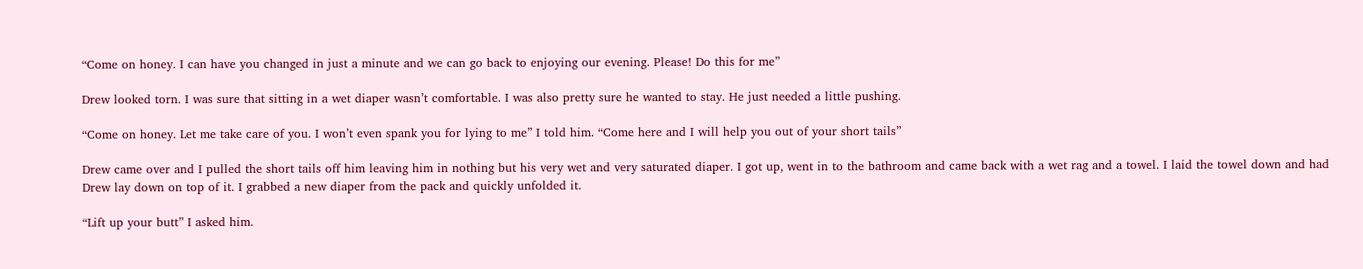“Come on honey. I can have you changed in just a minute and we can go back to enjoying our evening. Please! Do this for me”

Drew looked torn. I was sure that sitting in a wet diaper wasn’t comfortable. I was also pretty sure he wanted to stay. He just needed a little pushing.

“Come on honey. Let me take care of you. I won’t even spank you for lying to me” I told him. “Come here and I will help you out of your short tails”

Drew came over and I pulled the short tails off him leaving him in nothing but his very wet and very saturated diaper. I got up, went in to the bathroom and came back with a wet rag and a towel. I laid the towel down and had Drew lay down on top of it. I grabbed a new diaper from the pack and quickly unfolded it.

“Lift up your butt” I asked him.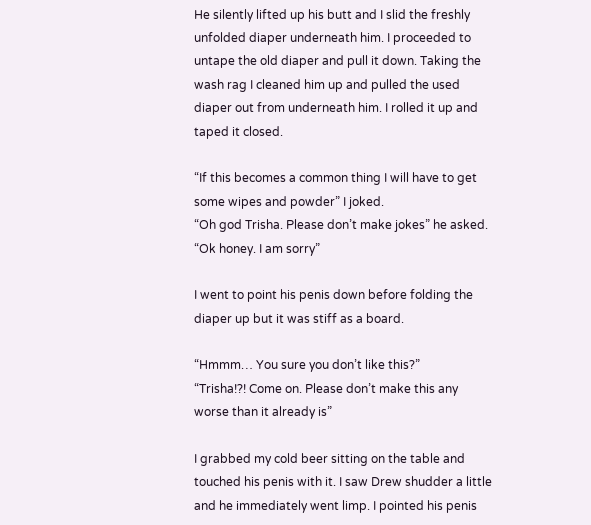He silently lifted up his butt and I slid the freshly unfolded diaper underneath him. I proceeded to untape the old diaper and pull it down. Taking the wash rag I cleaned him up and pulled the used diaper out from underneath him. I rolled it up and taped it closed.

“If this becomes a common thing I will have to get some wipes and powder” I joked.
“Oh god Trisha. Please don’t make jokes” he asked.
“Ok honey. I am sorry”

I went to point his penis down before folding the diaper up but it was stiff as a board.

“Hmmm… You sure you don’t like this?”
“Trisha!?! Come on. Please don’t make this any worse than it already is”

I grabbed my cold beer sitting on the table and touched his penis with it. I saw Drew shudder a little and he immediately went limp. I pointed his penis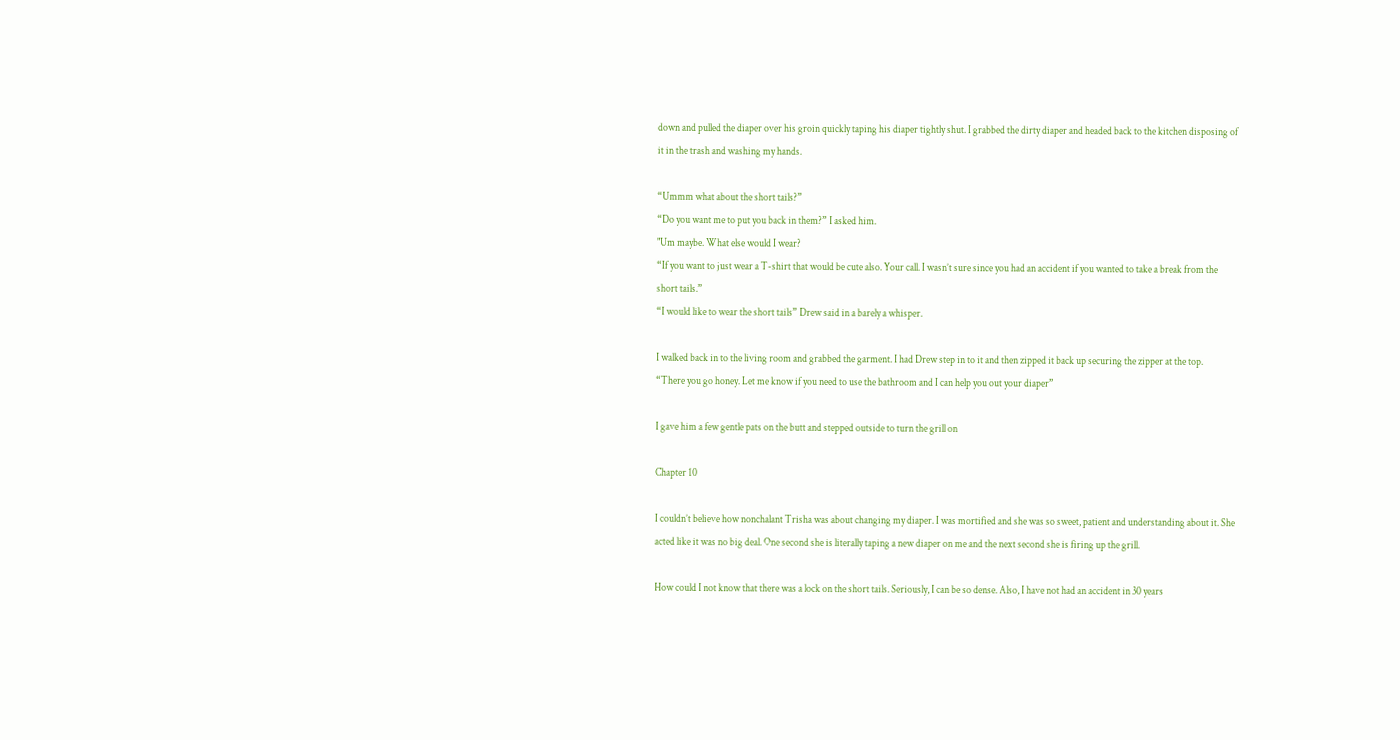down and pulled the diaper over his groin quickly taping his diaper tightly shut. I grabbed the dirty diaper and headed back to the kitchen disposing of it in the trash and washing my hands.

“Ummm what about the short tails?”
“Do you want me to put you back in them?” I asked him.
"Um maybe. What else would I wear?
“If you want to just wear a T-shirt that would be cute also. Your call. I wasn’t sure since you had an accident if you wanted to take a break from the short tails.”
“I would like to wear the short tails” Drew said in a barely a whisper.

I walked back in to the living room and grabbed the garment. I had Drew step in to it and then zipped it back up securing the zipper at the top.
“There you go honey. Let me know if you need to use the bathroom and I can help you out your diaper”

I gave him a few gentle pats on the butt and stepped outside to turn the grill on

Chapter 10

I couldn’t believe how nonchalant Trisha was about changing my diaper. I was mortified and she was so sweet, patient and understanding about it. She acted like it was no big deal. One second she is literally taping a new diaper on me and the next second she is firing up the grill.

How could I not know that there was a lock on the short tails. Seriously, I can be so dense. Also, I have not had an accident in 30 years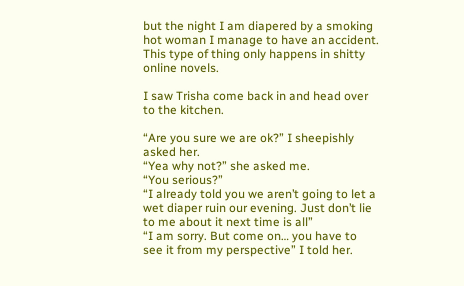but the night I am diapered by a smoking hot woman I manage to have an accident. This type of thing only happens in shitty online novels.

I saw Trisha come back in and head over to the kitchen.

“Are you sure we are ok?” I sheepishly asked her.
“Yea why not?” she asked me.
“You serious?”
“I already told you we aren’t going to let a wet diaper ruin our evening. Just don’t lie to me about it next time is all”
“I am sorry. But come on… you have to see it from my perspective” I told her.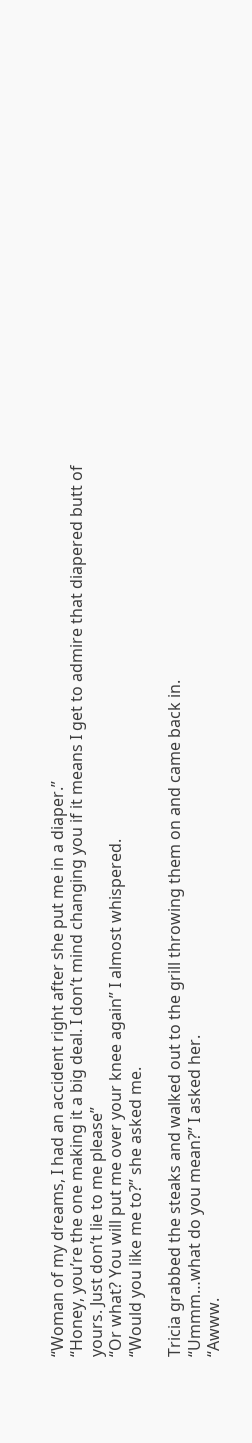“Woman of my dreams, I had an accident right after she put me in a diaper.”
“Honey, you’re the one making it a big deal. I don’t mind changing you if it means I get to admire that diapered butt of yours. Just don’t lie to me please”
“Or what? You will put me over your knee again” I almost whispered.
“Would you like me to?” she asked me.

Tricia grabbed the steaks and walked out to the grill throwing them on and came back in.
“Ummm…what do you mean?” I asked her.
“Awww.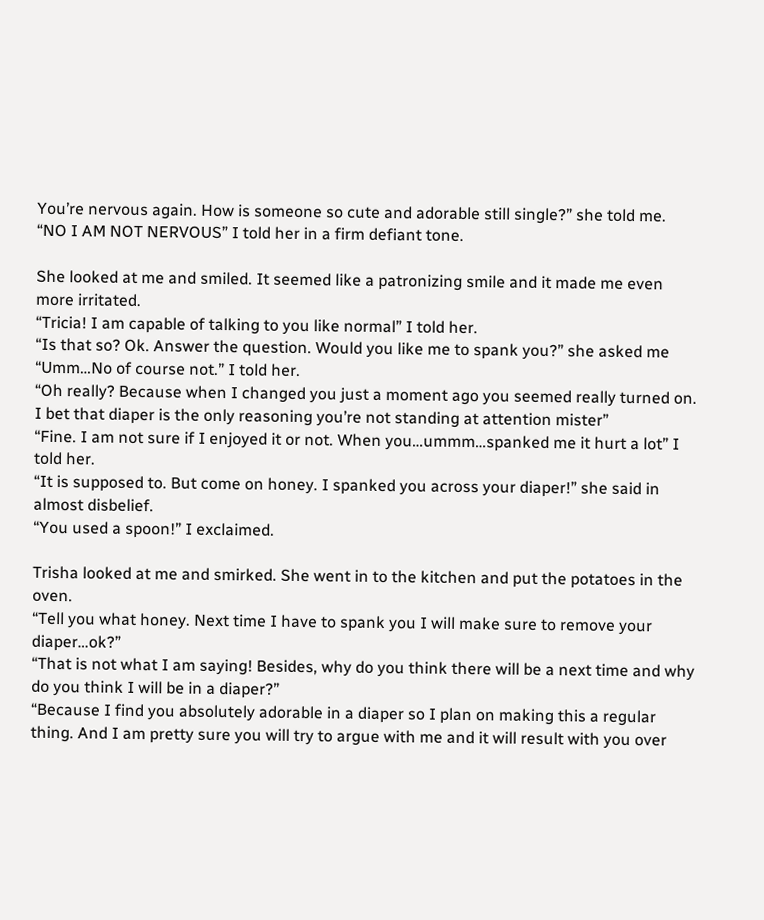You’re nervous again. How is someone so cute and adorable still single?” she told me.
“NO I AM NOT NERVOUS” I told her in a firm defiant tone.

She looked at me and smiled. It seemed like a patronizing smile and it made me even more irritated.
“Tricia! I am capable of talking to you like normal” I told her.
“Is that so? Ok. Answer the question. Would you like me to spank you?” she asked me
“Umm…No of course not.” I told her.
“Oh really? Because when I changed you just a moment ago you seemed really turned on. I bet that diaper is the only reasoning you’re not standing at attention mister”
“Fine. I am not sure if I enjoyed it or not. When you…ummm…spanked me it hurt a lot” I told her.
“It is supposed to. But come on honey. I spanked you across your diaper!” she said in almost disbelief.
“You used a spoon!” I exclaimed.

Trisha looked at me and smirked. She went in to the kitchen and put the potatoes in the oven.
“Tell you what honey. Next time I have to spank you I will make sure to remove your diaper…ok?”
“That is not what I am saying! Besides, why do you think there will be a next time and why do you think I will be in a diaper?”
“Because I find you absolutely adorable in a diaper so I plan on making this a regular thing. And I am pretty sure you will try to argue with me and it will result with you over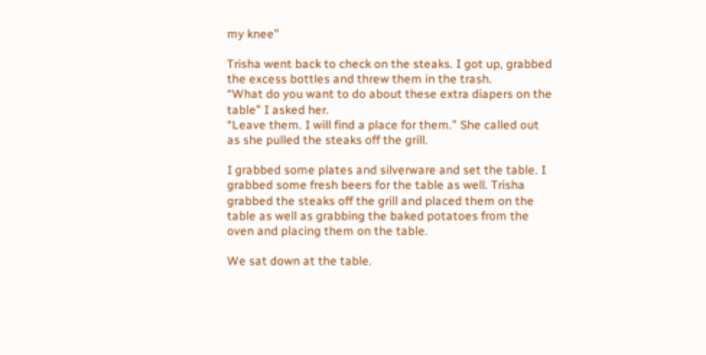my knee”

Trisha went back to check on the steaks. I got up, grabbed the excess bottles and threw them in the trash.
“What do you want to do about these extra diapers on the table” I asked her.
“Leave them. I will find a place for them.” She called out as she pulled the steaks off the grill.

I grabbed some plates and silverware and set the table. I grabbed some fresh beers for the table as well. Trisha grabbed the steaks off the grill and placed them on the table as well as grabbing the baked potatoes from the oven and placing them on the table.

We sat down at the table.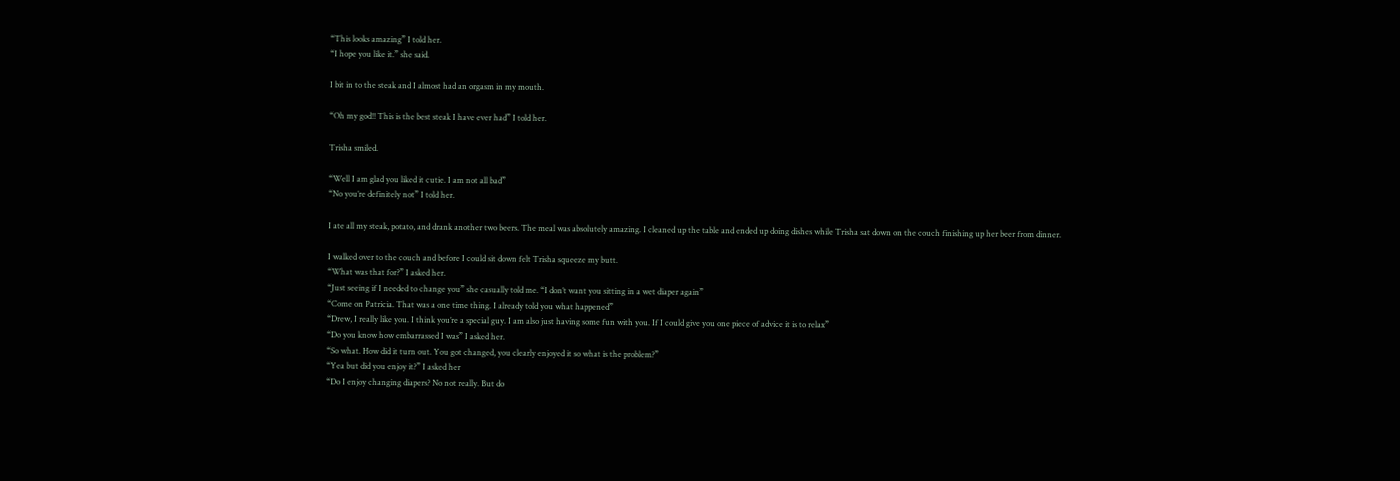“This looks amazing” I told her.
“I hope you like it.” she said.

I bit in to the steak and I almost had an orgasm in my mouth.

“Oh my god!! This is the best steak I have ever had” I told her.

Trisha smiled.

“Well I am glad you liked it cutie. I am not all bad”
“No you’re definitely not” I told her.

I ate all my steak, potato, and drank another two beers. The meal was absolutely amazing. I cleaned up the table and ended up doing dishes while Trisha sat down on the couch finishing up her beer from dinner.

I walked over to the couch and before I could sit down felt Trisha squeeze my butt.
“What was that for?” I asked her.
“Just seeing if I needed to change you” she casually told me. “I don’t want you sitting in a wet diaper again”
“Come on Patricia. That was a one time thing. I already told you what happened”
“Drew, I really like you. I think you’re a special guy. I am also just having some fun with you. If I could give you one piece of advice it is to relax”
“Do you know how embarrassed I was” I asked her.
“So what. How did it turn out. You got changed, you clearly enjoyed it so what is the problem?”
“Yea but did you enjoy it?” I asked her
“Do I enjoy changing diapers? No not really. But do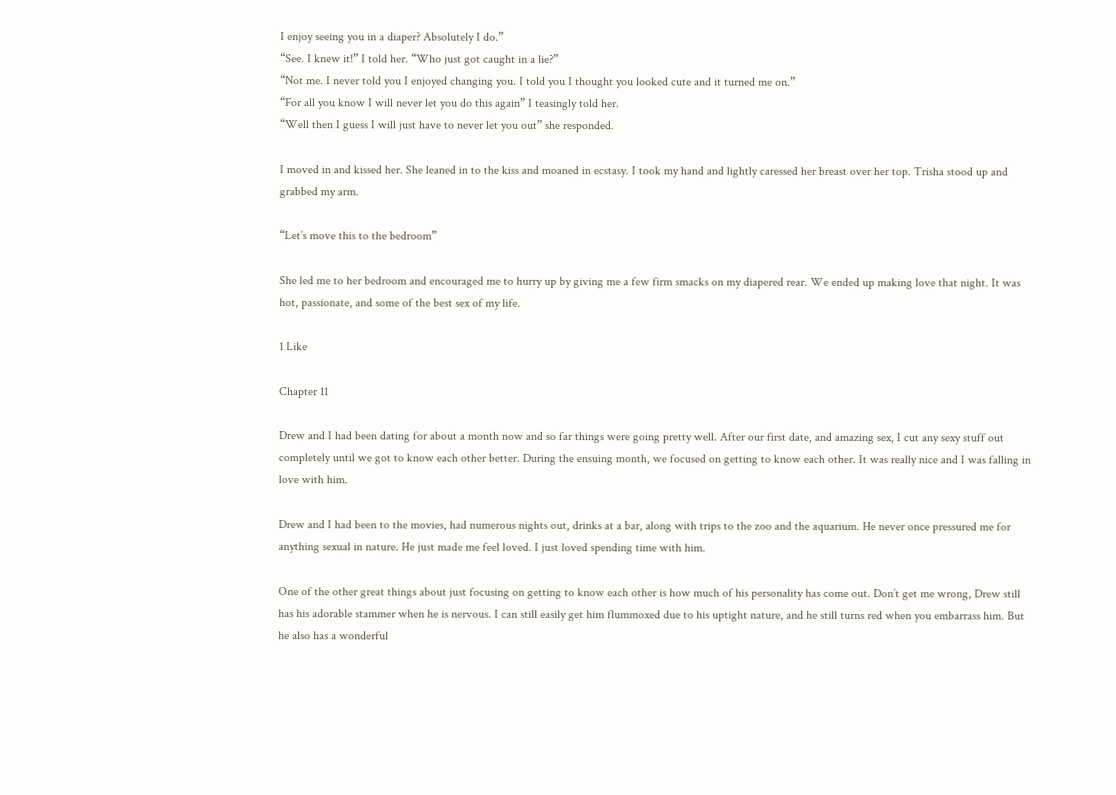I enjoy seeing you in a diaper? Absolutely I do.”
“See. I knew it!” I told her. “Who just got caught in a lie?”
“Not me. I never told you I enjoyed changing you. I told you I thought you looked cute and it turned me on.”
“For all you know I will never let you do this again” I teasingly told her.
“Well then I guess I will just have to never let you out” she responded.

I moved in and kissed her. She leaned in to the kiss and moaned in ecstasy. I took my hand and lightly caressed her breast over her top. Trisha stood up and grabbed my arm.

“Let’s move this to the bedroom”

She led me to her bedroom and encouraged me to hurry up by giving me a few firm smacks on my diapered rear. We ended up making love that night. It was hot, passionate, and some of the best sex of my life.

1 Like

Chapter 11

Drew and I had been dating for about a month now and so far things were going pretty well. After our first date, and amazing sex, I cut any sexy stuff out completely until we got to know each other better. During the ensuing month, we focused on getting to know each other. It was really nice and I was falling in love with him.

Drew and I had been to the movies, had numerous nights out, drinks at a bar, along with trips to the zoo and the aquarium. He never once pressured me for anything sexual in nature. He just made me feel loved. I just loved spending time with him.

One of the other great things about just focusing on getting to know each other is how much of his personality has come out. Don’t get me wrong, Drew still has his adorable stammer when he is nervous. I can still easily get him flummoxed due to his uptight nature, and he still turns red when you embarrass him. But he also has a wonderful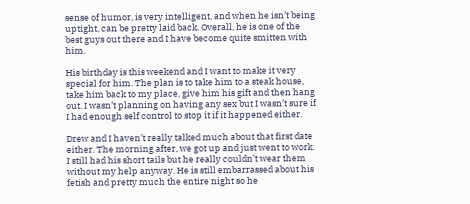sense of humor, is very intelligent, and when he isn’t being uptight, can be pretty laid back. Overall, he is one of the best guys out there and I have become quite smitten with him.

His birthday is this weekend and I want to make it very special for him. The plan is to take him to a steak house, take him back to my place, give him his gift and then hang out. I wasn’t planning on having any sex but I wasn’t sure if I had enough self control to stop it if it happened either.

Drew and I haven’t really talked much about that first date either. The morning after, we got up and just went to work. I still had his short tails but he really couldn’t wear them without my help anyway. He is still embarrassed about his fetish and pretty much the entire night so he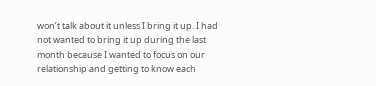won’t talk about it unless I bring it up. I had not wanted to bring it up during the last month because I wanted to focus on our relationship and getting to know each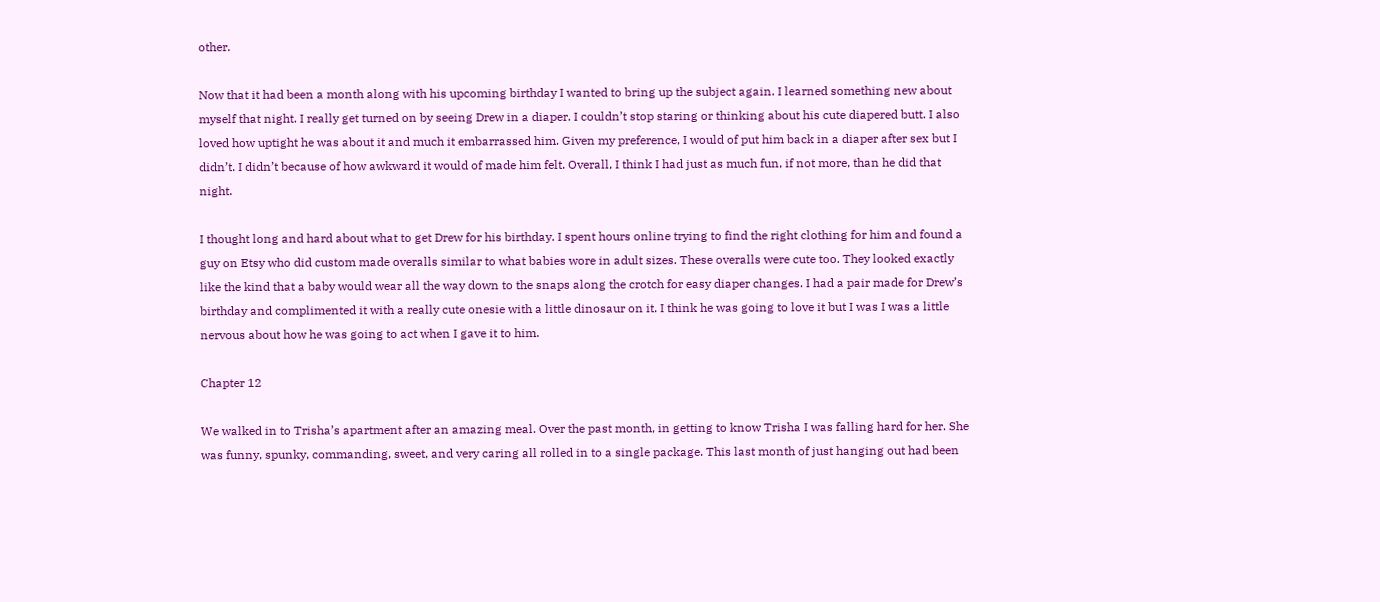other.

Now that it had been a month along with his upcoming birthday I wanted to bring up the subject again. I learned something new about myself that night. I really get turned on by seeing Drew in a diaper. I couldn’t stop staring or thinking about his cute diapered butt. I also loved how uptight he was about it and much it embarrassed him. Given my preference, I would of put him back in a diaper after sex but I didn’t. I didn’t because of how awkward it would of made him felt. Overall, I think I had just as much fun, if not more, than he did that night.

I thought long and hard about what to get Drew for his birthday. I spent hours online trying to find the right clothing for him and found a guy on Etsy who did custom made overalls similar to what babies wore in adult sizes. These overalls were cute too. They looked exactly like the kind that a baby would wear all the way down to the snaps along the crotch for easy diaper changes. I had a pair made for Drew’s birthday and complimented it with a really cute onesie with a little dinosaur on it. I think he was going to love it but I was I was a little nervous about how he was going to act when I gave it to him.

Chapter 12

We walked in to Trisha’s apartment after an amazing meal. Over the past month, in getting to know Trisha I was falling hard for her. She was funny, spunky, commanding, sweet, and very caring all rolled in to a single package. This last month of just hanging out had been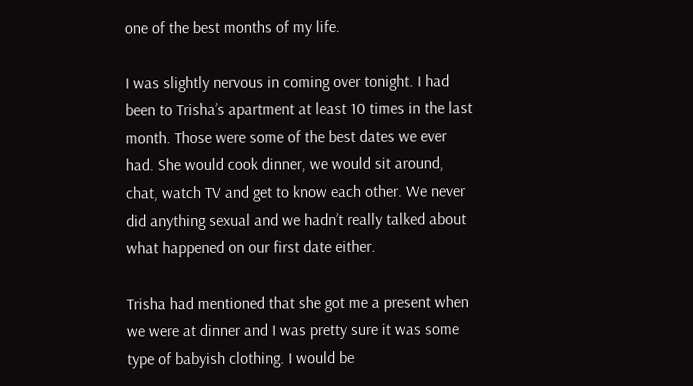one of the best months of my life.

I was slightly nervous in coming over tonight. I had been to Trisha’s apartment at least 10 times in the last month. Those were some of the best dates we ever had. She would cook dinner, we would sit around, chat, watch TV and get to know each other. We never did anything sexual and we hadn’t really talked about what happened on our first date either.

Trisha had mentioned that she got me a present when we were at dinner and I was pretty sure it was some type of babyish clothing. I would be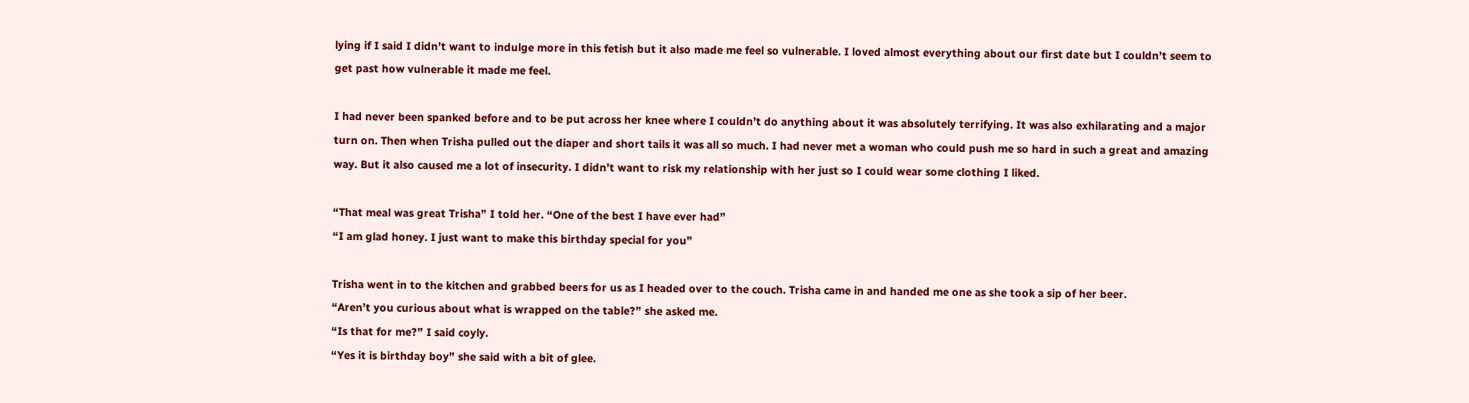lying if I said I didn’t want to indulge more in this fetish but it also made me feel so vulnerable. I loved almost everything about our first date but I couldn’t seem to get past how vulnerable it made me feel.

I had never been spanked before and to be put across her knee where I couldn’t do anything about it was absolutely terrifying. It was also exhilarating and a major turn on. Then when Trisha pulled out the diaper and short tails it was all so much. I had never met a woman who could push me so hard in such a great and amazing way. But it also caused me a lot of insecurity. I didn’t want to risk my relationship with her just so I could wear some clothing I liked.

“That meal was great Trisha” I told her. “One of the best I have ever had”
“I am glad honey. I just want to make this birthday special for you”

Trisha went in to the kitchen and grabbed beers for us as I headed over to the couch. Trisha came in and handed me one as she took a sip of her beer.
“Aren’t you curious about what is wrapped on the table?” she asked me.
“Is that for me?” I said coyly.
“Yes it is birthday boy” she said with a bit of glee.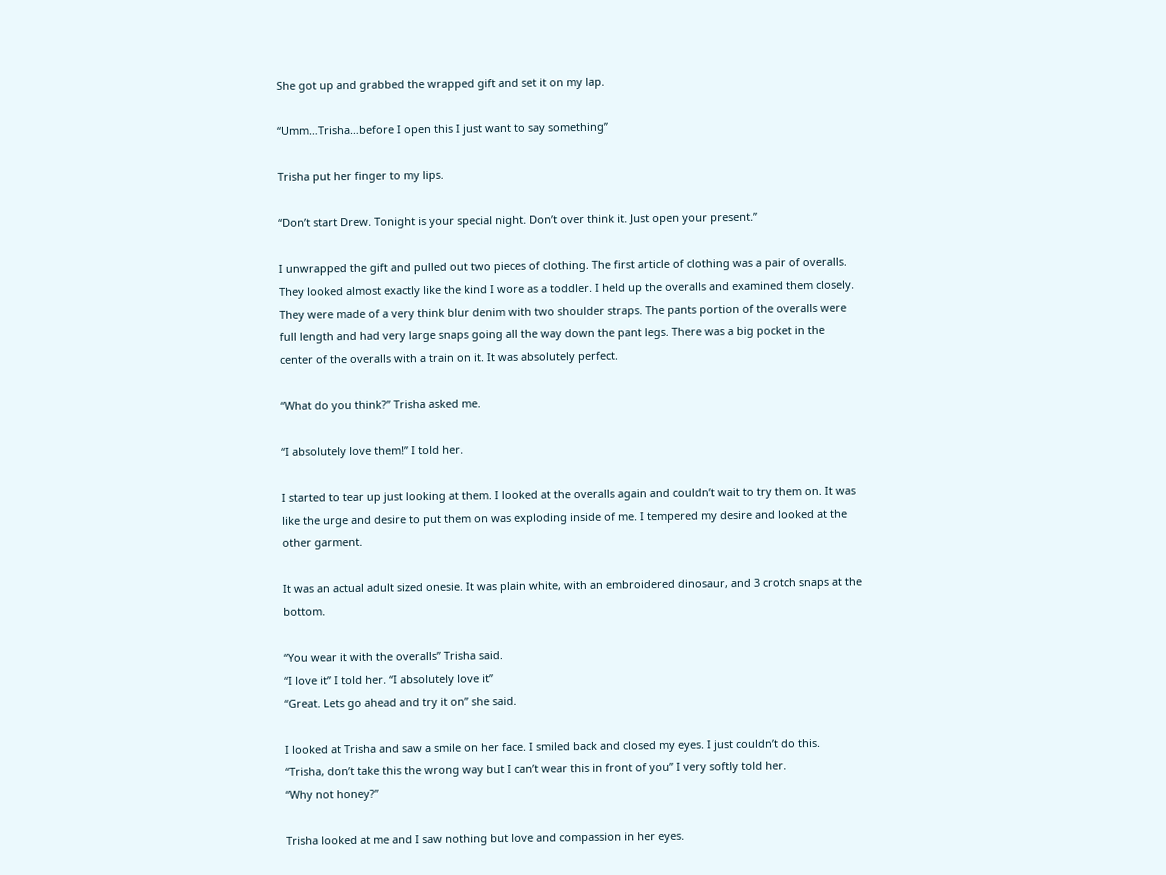She got up and grabbed the wrapped gift and set it on my lap.

“Umm…Trisha…before I open this I just want to say something”

Trisha put her finger to my lips.

“Don’t start Drew. Tonight is your special night. Don’t over think it. Just open your present.”

I unwrapped the gift and pulled out two pieces of clothing. The first article of clothing was a pair of overalls. They looked almost exactly like the kind I wore as a toddler. I held up the overalls and examined them closely. They were made of a very think blur denim with two shoulder straps. The pants portion of the overalls were full length and had very large snaps going all the way down the pant legs. There was a big pocket in the center of the overalls with a train on it. It was absolutely perfect.

“What do you think?” Trisha asked me.

“I absolutely love them!” I told her.

I started to tear up just looking at them. I looked at the overalls again and couldn’t wait to try them on. It was like the urge and desire to put them on was exploding inside of me. I tempered my desire and looked at the other garment.

It was an actual adult sized onesie. It was plain white, with an embroidered dinosaur, and 3 crotch snaps at the bottom.

“You wear it with the overalls” Trisha said.
“I love it” I told her. “I absolutely love it”
“Great. Lets go ahead and try it on” she said.

I looked at Trisha and saw a smile on her face. I smiled back and closed my eyes. I just couldn’t do this.
“Trisha, don’t take this the wrong way but I can’t wear this in front of you” I very softly told her.
“Why not honey?”

Trisha looked at me and I saw nothing but love and compassion in her eyes.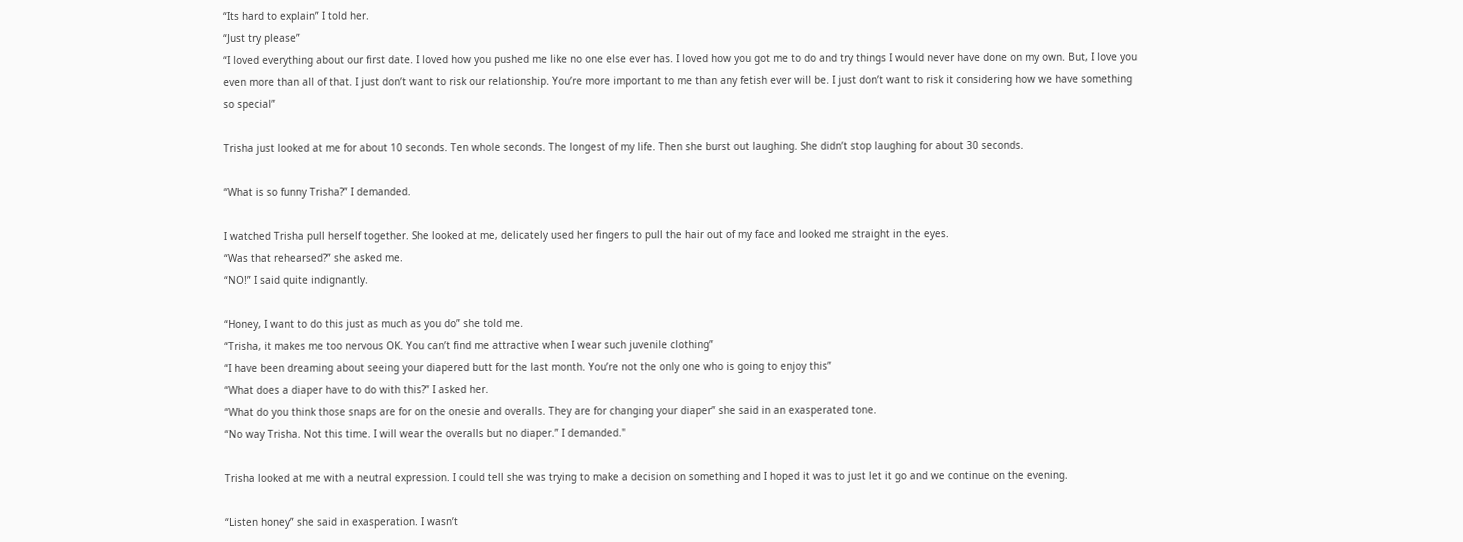“Its hard to explain” I told her.
“Just try please”
“I loved everything about our first date. I loved how you pushed me like no one else ever has. I loved how you got me to do and try things I would never have done on my own. But, I love you even more than all of that. I just don’t want to risk our relationship. You’re more important to me than any fetish ever will be. I just don’t want to risk it considering how we have something so special”

Trisha just looked at me for about 10 seconds. Ten whole seconds. The longest of my life. Then she burst out laughing. She didn’t stop laughing for about 30 seconds.

“What is so funny Trisha?” I demanded.

I watched Trisha pull herself together. She looked at me, delicately used her fingers to pull the hair out of my face and looked me straight in the eyes.
“Was that rehearsed?” she asked me.
“NO!” I said quite indignantly.

“Honey, I want to do this just as much as you do” she told me.
“Trisha, it makes me too nervous OK. You can’t find me attractive when I wear such juvenile clothing”
“I have been dreaming about seeing your diapered butt for the last month. You’re not the only one who is going to enjoy this”
“What does a diaper have to do with this?” I asked her.
“What do you think those snaps are for on the onesie and overalls. They are for changing your diaper” she said in an exasperated tone.
“No way Trisha. Not this time. I will wear the overalls but no diaper.” I demanded."

Trisha looked at me with a neutral expression. I could tell she was trying to make a decision on something and I hoped it was to just let it go and we continue on the evening.

“Listen honey” she said in exasperation. I wasn’t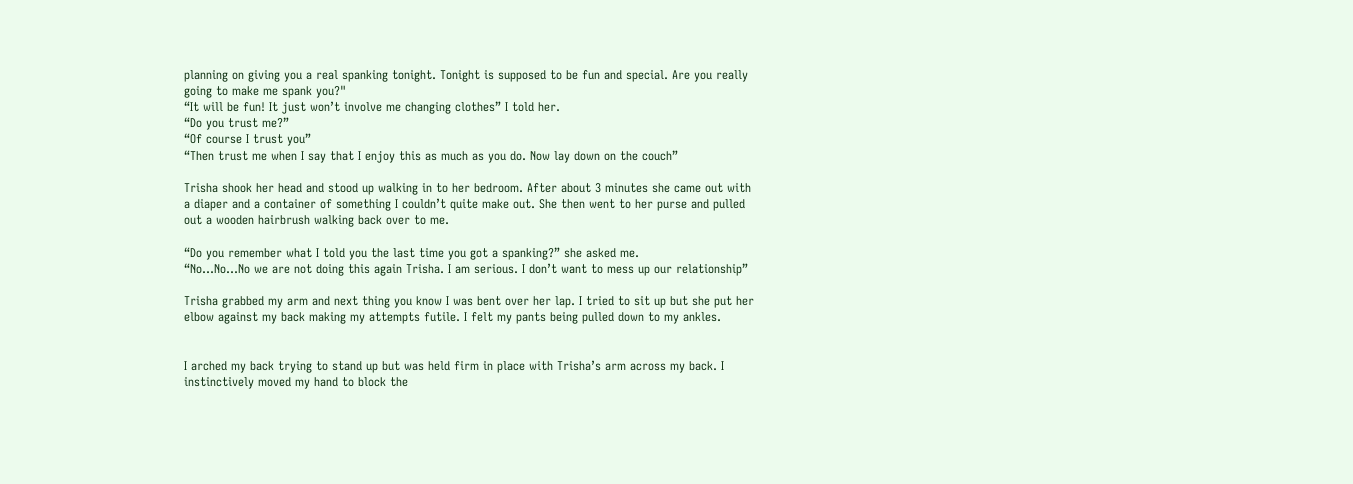planning on giving you a real spanking tonight. Tonight is supposed to be fun and special. Are you really going to make me spank you?"
“It will be fun! It just won’t involve me changing clothes” I told her.
“Do you trust me?”
“Of course I trust you”
“Then trust me when I say that I enjoy this as much as you do. Now lay down on the couch”

Trisha shook her head and stood up walking in to her bedroom. After about 3 minutes she came out with a diaper and a container of something I couldn’t quite make out. She then went to her purse and pulled out a wooden hairbrush walking back over to me.

“Do you remember what I told you the last time you got a spanking?” she asked me.
“No…No…No we are not doing this again Trisha. I am serious. I don’t want to mess up our relationship”

Trisha grabbed my arm and next thing you know I was bent over her lap. I tried to sit up but she put her elbow against my back making my attempts futile. I felt my pants being pulled down to my ankles.


I arched my back trying to stand up but was held firm in place with Trisha’s arm across my back. I instinctively moved my hand to block the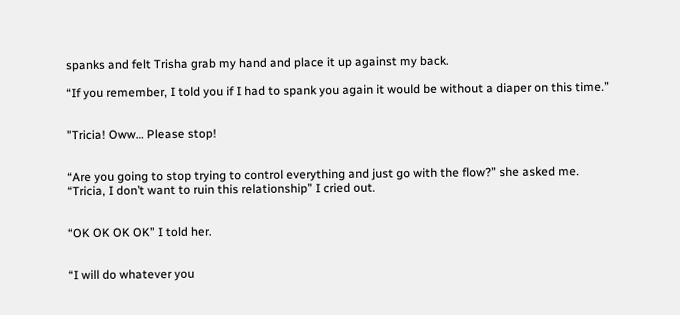spanks and felt Trisha grab my hand and place it up against my back.

“If you remember, I told you if I had to spank you again it would be without a diaper on this time.”


"Tricia! Oww… Please stop!


“Are you going to stop trying to control everything and just go with the flow?” she asked me.
“Tricia, I don’t want to ruin this relationship” I cried out.


“OK OK OK OK” I told her.


“I will do whatever you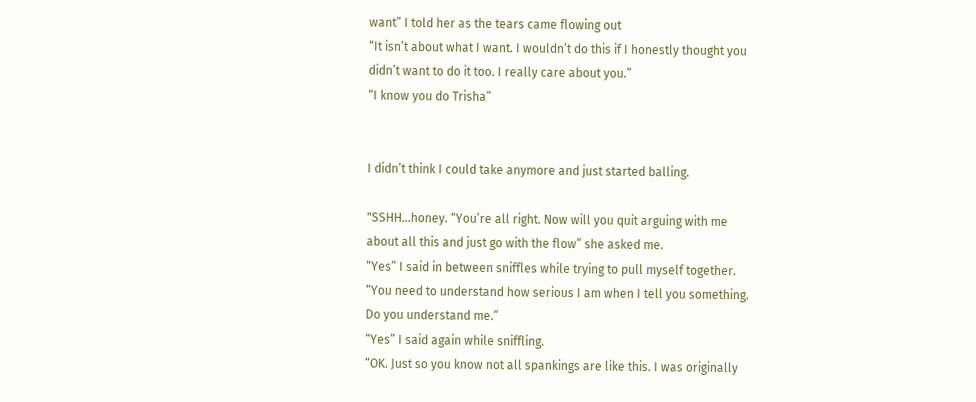want” I told her as the tears came flowing out
“It isn’t about what I want. I wouldn’t do this if I honestly thought you didn’t want to do it too. I really care about you.”
“I know you do Trisha”


I didn’t think I could take anymore and just started balling.

"SSHH…honey. “You’re all right. Now will you quit arguing with me about all this and just go with the flow” she asked me.
“Yes” I said in between sniffles while trying to pull myself together.
“You need to understand how serious I am when I tell you something. Do you understand me.”
“Yes” I said again while sniffling.
“OK. Just so you know not all spankings are like this. I was originally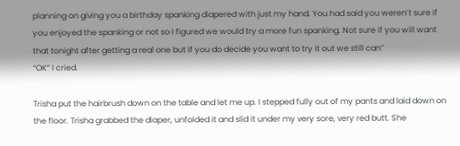planning on giving you a birthday spanking diapered with just my hand. You had said you weren’t sure if you enjoyed the spanking or not so I figured we would try a more fun spanking. Not sure if you will want that tonight after getting a real one but if you do decide you want to try it out we still can”
“OK” I cried.

Trisha put the hairbrush down on the table and let me up. I stepped fully out of my pants and laid down on the floor. Trisha grabbed the diaper, unfolded it and slid it under my very sore, very red butt. She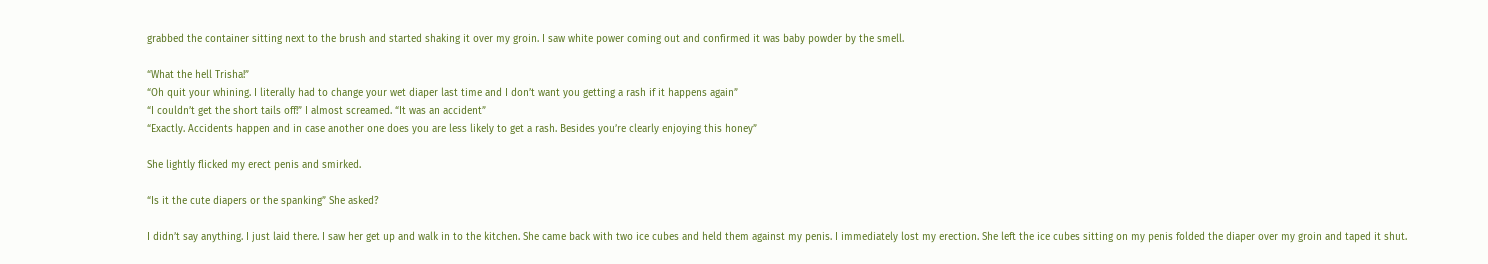grabbed the container sitting next to the brush and started shaking it over my groin. I saw white power coming out and confirmed it was baby powder by the smell.

“What the hell Trisha!”
“Oh quit your whining. I literally had to change your wet diaper last time and I don’t want you getting a rash if it happens again”
“I couldn’t get the short tails off!” I almost screamed. “It was an accident”
“Exactly. Accidents happen and in case another one does you are less likely to get a rash. Besides you’re clearly enjoying this honey”

She lightly flicked my erect penis and smirked.

“Is it the cute diapers or the spanking” She asked?

I didn’t say anything. I just laid there. I saw her get up and walk in to the kitchen. She came back with two ice cubes and held them against my penis. I immediately lost my erection. She left the ice cubes sitting on my penis folded the diaper over my groin and taped it shut.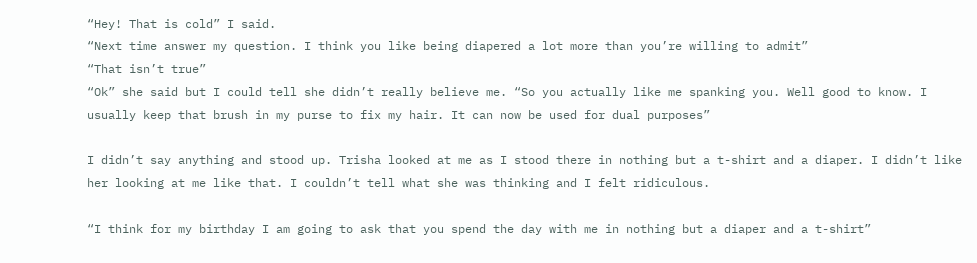“Hey! That is cold” I said.
“Next time answer my question. I think you like being diapered a lot more than you’re willing to admit”
“That isn’t true”
“Ok” she said but I could tell she didn’t really believe me. “So you actually like me spanking you. Well good to know. I usually keep that brush in my purse to fix my hair. It can now be used for dual purposes”

I didn’t say anything and stood up. Trisha looked at me as I stood there in nothing but a t-shirt and a diaper. I didn’t like her looking at me like that. I couldn’t tell what she was thinking and I felt ridiculous.

“I think for my birthday I am going to ask that you spend the day with me in nothing but a diaper and a t-shirt”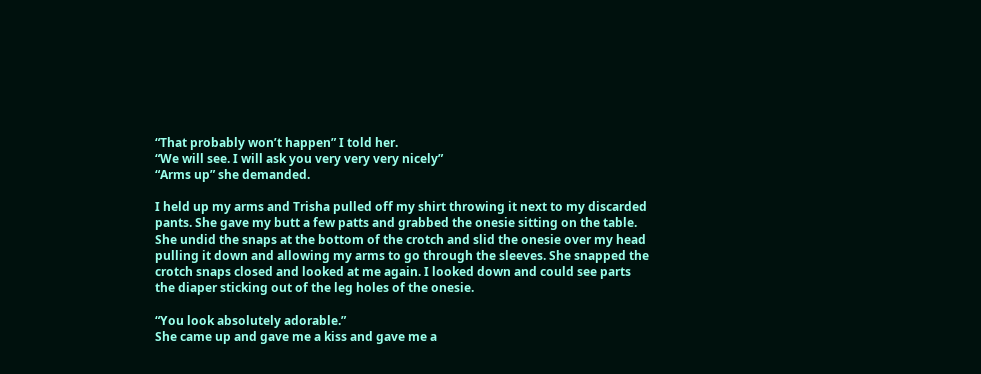“That probably won’t happen” I told her.
“We will see. I will ask you very very very nicely”
“Arms up” she demanded.

I held up my arms and Trisha pulled off my shirt throwing it next to my discarded pants. She gave my butt a few patts and grabbed the onesie sitting on the table. She undid the snaps at the bottom of the crotch and slid the onesie over my head pulling it down and allowing my arms to go through the sleeves. She snapped the crotch snaps closed and looked at me again. I looked down and could see parts the diaper sticking out of the leg holes of the onesie.

“You look absolutely adorable.”
She came up and gave me a kiss and gave me a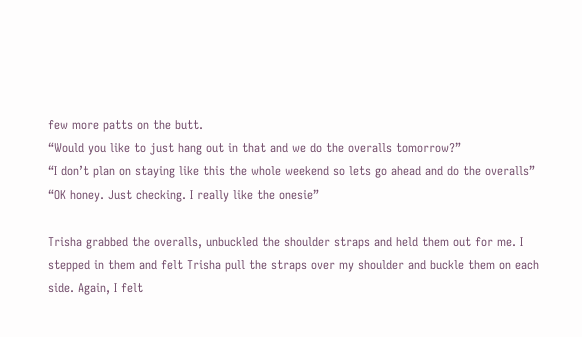few more patts on the butt.
“Would you like to just hang out in that and we do the overalls tomorrow?”
“I don’t plan on staying like this the whole weekend so lets go ahead and do the overalls”
“OK honey. Just checking. I really like the onesie”

Trisha grabbed the overalls, unbuckled the shoulder straps and held them out for me. I stepped in them and felt Trisha pull the straps over my shoulder and buckle them on each side. Again, I felt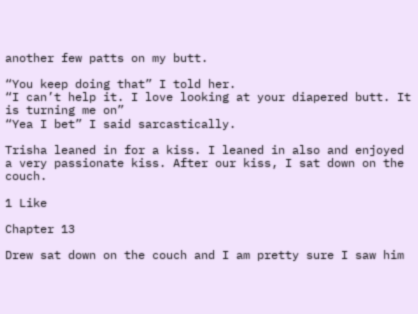another few patts on my butt.

“You keep doing that” I told her.
“I can’t help it. I love looking at your diapered butt. It is turning me on”
“Yea I bet” I said sarcastically.

Trisha leaned in for a kiss. I leaned in also and enjoyed a very passionate kiss. After our kiss, I sat down on the couch.

1 Like

Chapter 13

Drew sat down on the couch and I am pretty sure I saw him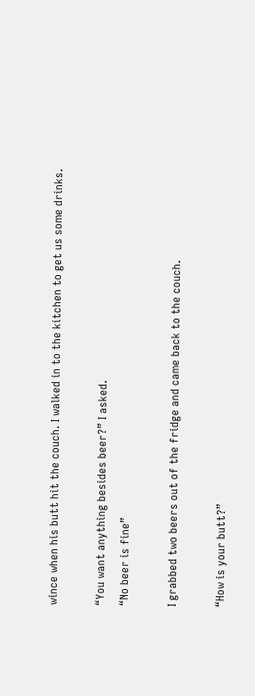wince when his butt hit the couch. I walked in to the kitchen to get us some drinks.

“You want anything besides beer?” I asked.
“No beer is fine”

I grabbed two beers out of the fridge and came back to the couch.

“How is your butt?”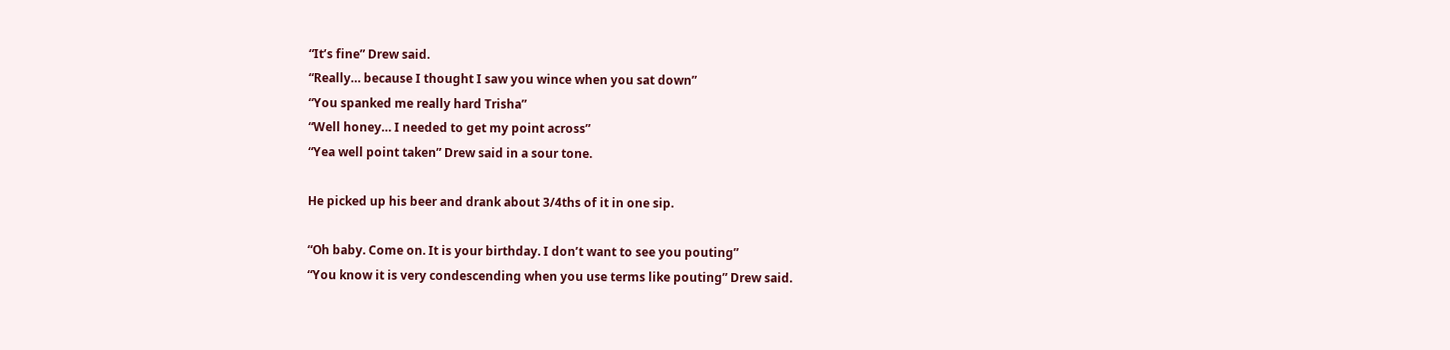“It’s fine” Drew said.
“Really… because I thought I saw you wince when you sat down”
“You spanked me really hard Trisha”
“Well honey… I needed to get my point across”
“Yea well point taken” Drew said in a sour tone.

He picked up his beer and drank about 3/4ths of it in one sip.

“Oh baby. Come on. It is your birthday. I don’t want to see you pouting”
“You know it is very condescending when you use terms like pouting” Drew said.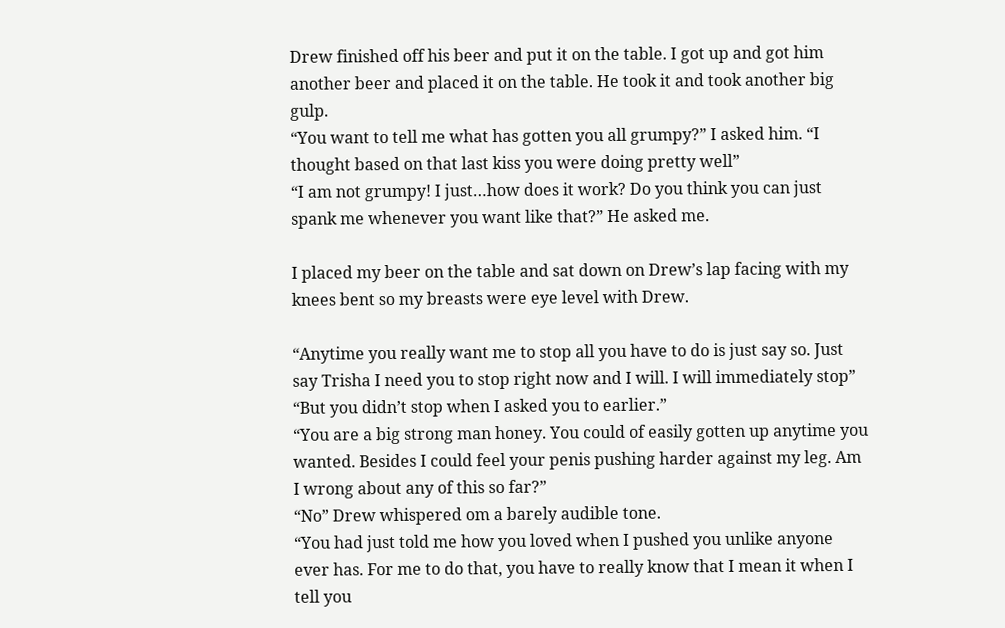Drew finished off his beer and put it on the table. I got up and got him another beer and placed it on the table. He took it and took another big gulp.
“You want to tell me what has gotten you all grumpy?” I asked him. “I thought based on that last kiss you were doing pretty well”
“I am not grumpy! I just…how does it work? Do you think you can just spank me whenever you want like that?” He asked me.

I placed my beer on the table and sat down on Drew’s lap facing with my knees bent so my breasts were eye level with Drew.

“Anytime you really want me to stop all you have to do is just say so. Just say Trisha I need you to stop right now and I will. I will immediately stop”
“But you didn’t stop when I asked you to earlier.”
“You are a big strong man honey. You could of easily gotten up anytime you wanted. Besides I could feel your penis pushing harder against my leg. Am I wrong about any of this so far?”
“No” Drew whispered om a barely audible tone.
“You had just told me how you loved when I pushed you unlike anyone ever has. For me to do that, you have to really know that I mean it when I tell you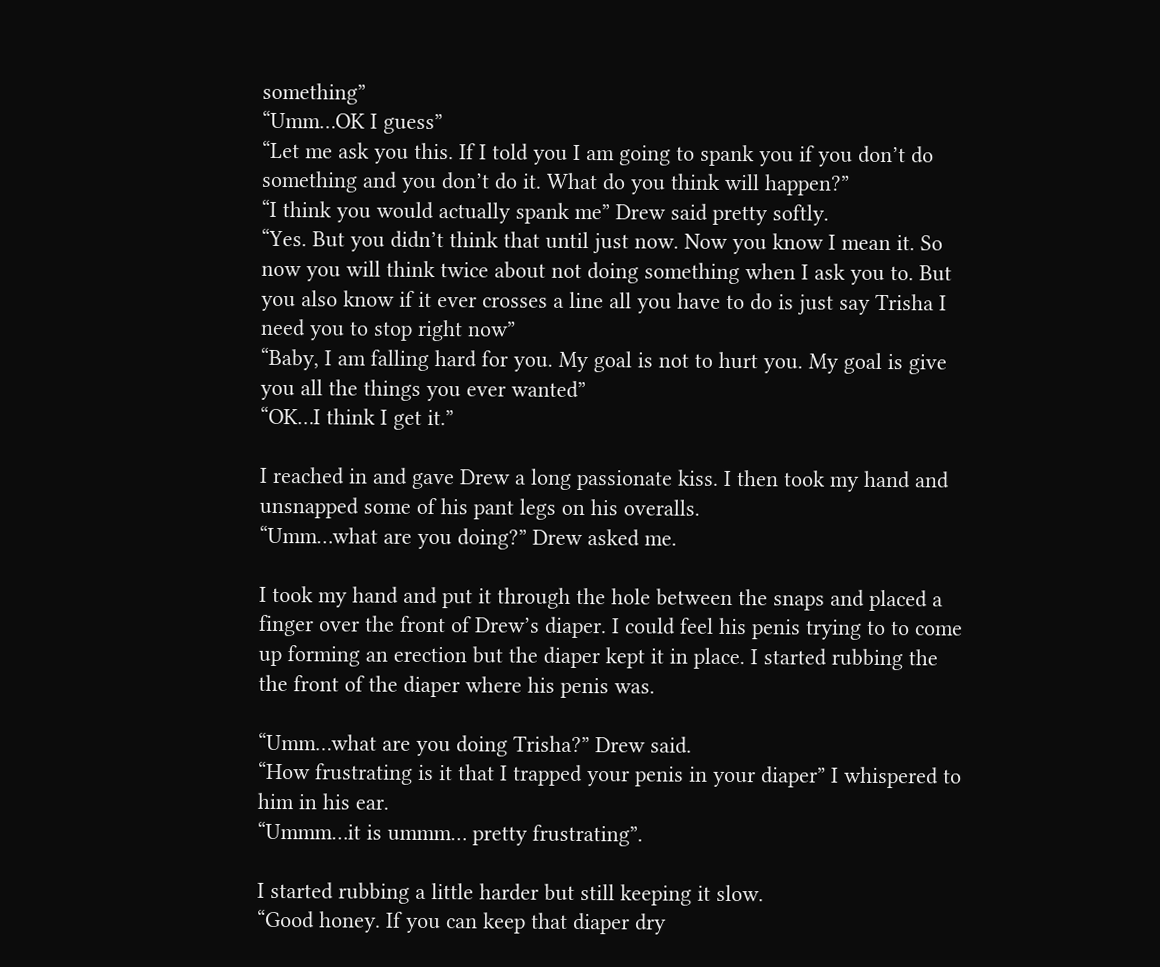something”
“Umm…OK I guess”
“Let me ask you this. If I told you I am going to spank you if you don’t do something and you don’t do it. What do you think will happen?”
“I think you would actually spank me” Drew said pretty softly.
“Yes. But you didn’t think that until just now. Now you know I mean it. So now you will think twice about not doing something when I ask you to. But you also know if it ever crosses a line all you have to do is just say Trisha I need you to stop right now”
“Baby, I am falling hard for you. My goal is not to hurt you. My goal is give you all the things you ever wanted”
“OK…I think I get it.”

I reached in and gave Drew a long passionate kiss. I then took my hand and unsnapped some of his pant legs on his overalls.
“Umm…what are you doing?” Drew asked me.

I took my hand and put it through the hole between the snaps and placed a finger over the front of Drew’s diaper. I could feel his penis trying to to come up forming an erection but the diaper kept it in place. I started rubbing the the front of the diaper where his penis was.

“Umm…what are you doing Trisha?” Drew said.
“How frustrating is it that I trapped your penis in your diaper” I whispered to him in his ear.
“Ummm…it is ummm… pretty frustrating”.

I started rubbing a little harder but still keeping it slow.
“Good honey. If you can keep that diaper dry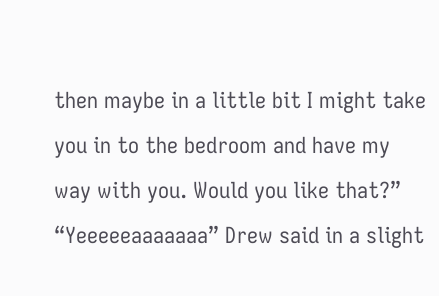then maybe in a little bit I might take you in to the bedroom and have my way with you. Would you like that?”
“Yeeeeeaaaaaaa” Drew said in a slight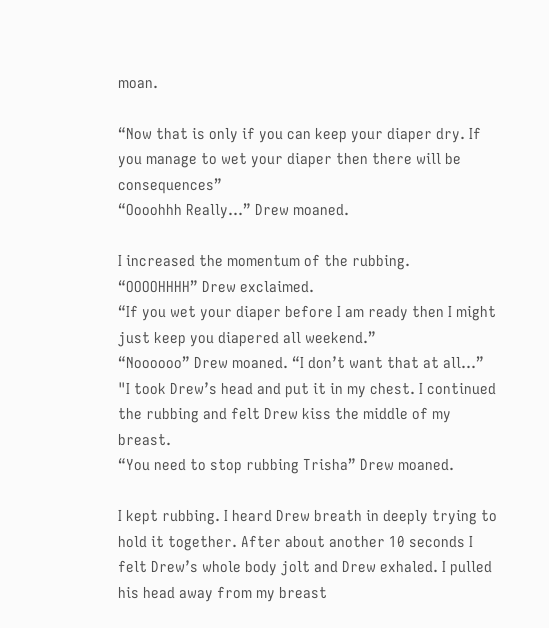moan.

“Now that is only if you can keep your diaper dry. If you manage to wet your diaper then there will be consequences”
“Oooohhh Really…” Drew moaned.

I increased the momentum of the rubbing.
“OOOOHHHH” Drew exclaimed.
“If you wet your diaper before I am ready then I might just keep you diapered all weekend.”
“Noooooo” Drew moaned. “I don’t want that at all…”
"I took Drew’s head and put it in my chest. I continued the rubbing and felt Drew kiss the middle of my breast.
“You need to stop rubbing Trisha” Drew moaned.

I kept rubbing. I heard Drew breath in deeply trying to hold it together. After about another 10 seconds I felt Drew’s whole body jolt and Drew exhaled. I pulled his head away from my breast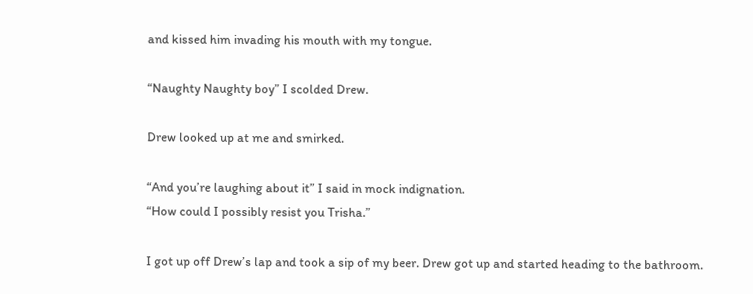and kissed him invading his mouth with my tongue.

“Naughty Naughty boy” I scolded Drew.

Drew looked up at me and smirked.

“And you’re laughing about it” I said in mock indignation.
“How could I possibly resist you Trisha.”

I got up off Drew’s lap and took a sip of my beer. Drew got up and started heading to the bathroom.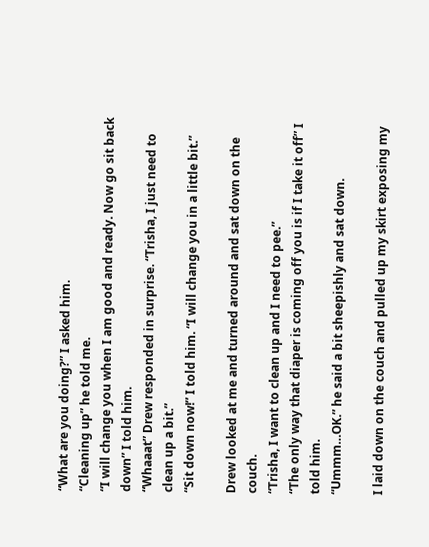“What are you doing?” I asked him.
“Cleaning up” he told me.
“I will change you when I am good and ready. Now go sit back down” I told him.
“Whaaat” Drew responded in surprise. “Trisha, I just need to clean up a bit.”
“Sit down now!” I told him. “I will change you in a little bit.”

Drew looked at me and turned around and sat down on the couch.
“Trisha, I want to clean up and I need to pee.”
“The only way that diaper is coming off you is if I take it off” I told him.
“Ummm…OK.” he said a bit sheepishly and sat down.

I laid down on the couch and pulled up my skirt exposing my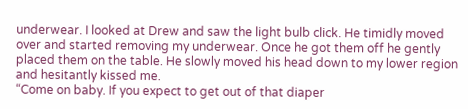underwear. I looked at Drew and saw the light bulb click. He timidly moved over and started removing my underwear. Once he got them off he gently placed them on the table. He slowly moved his head down to my lower region and hesitantly kissed me.
“Come on baby. If you expect to get out of that diaper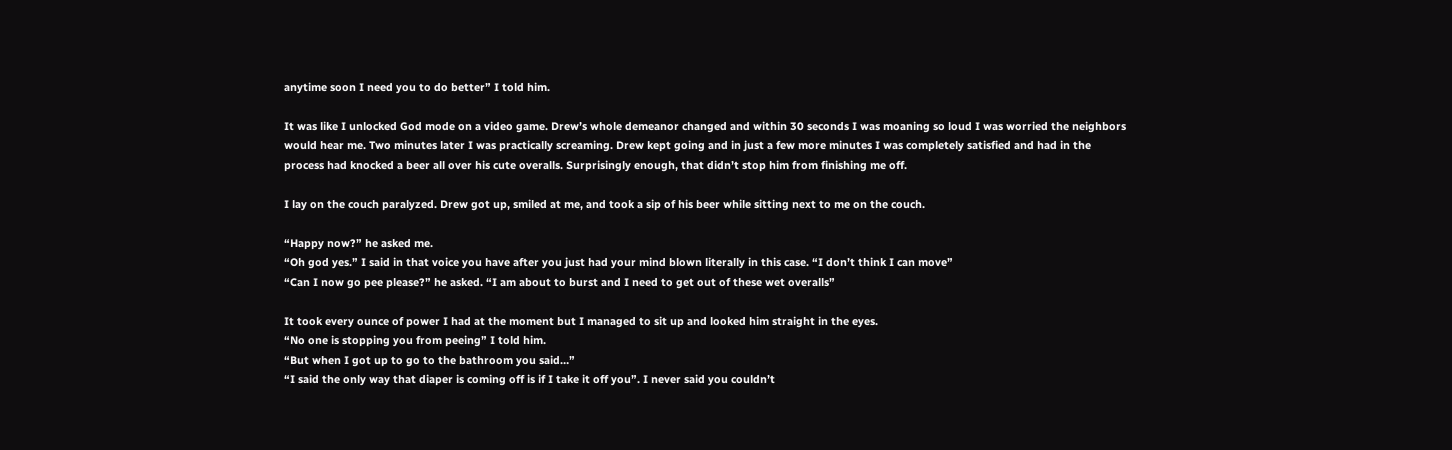anytime soon I need you to do better” I told him.

It was like I unlocked God mode on a video game. Drew’s whole demeanor changed and within 30 seconds I was moaning so loud I was worried the neighbors would hear me. Two minutes later I was practically screaming. Drew kept going and in just a few more minutes I was completely satisfied and had in the process had knocked a beer all over his cute overalls. Surprisingly enough, that didn’t stop him from finishing me off.

I lay on the couch paralyzed. Drew got up, smiled at me, and took a sip of his beer while sitting next to me on the couch.

“Happy now?” he asked me.
“Oh god yes.” I said in that voice you have after you just had your mind blown literally in this case. “I don’t think I can move”
“Can I now go pee please?” he asked. “I am about to burst and I need to get out of these wet overalls”

It took every ounce of power I had at the moment but I managed to sit up and looked him straight in the eyes.
“No one is stopping you from peeing” I told him.
“But when I got up to go to the bathroom you said…”
“I said the only way that diaper is coming off is if I take it off you”. I never said you couldn’t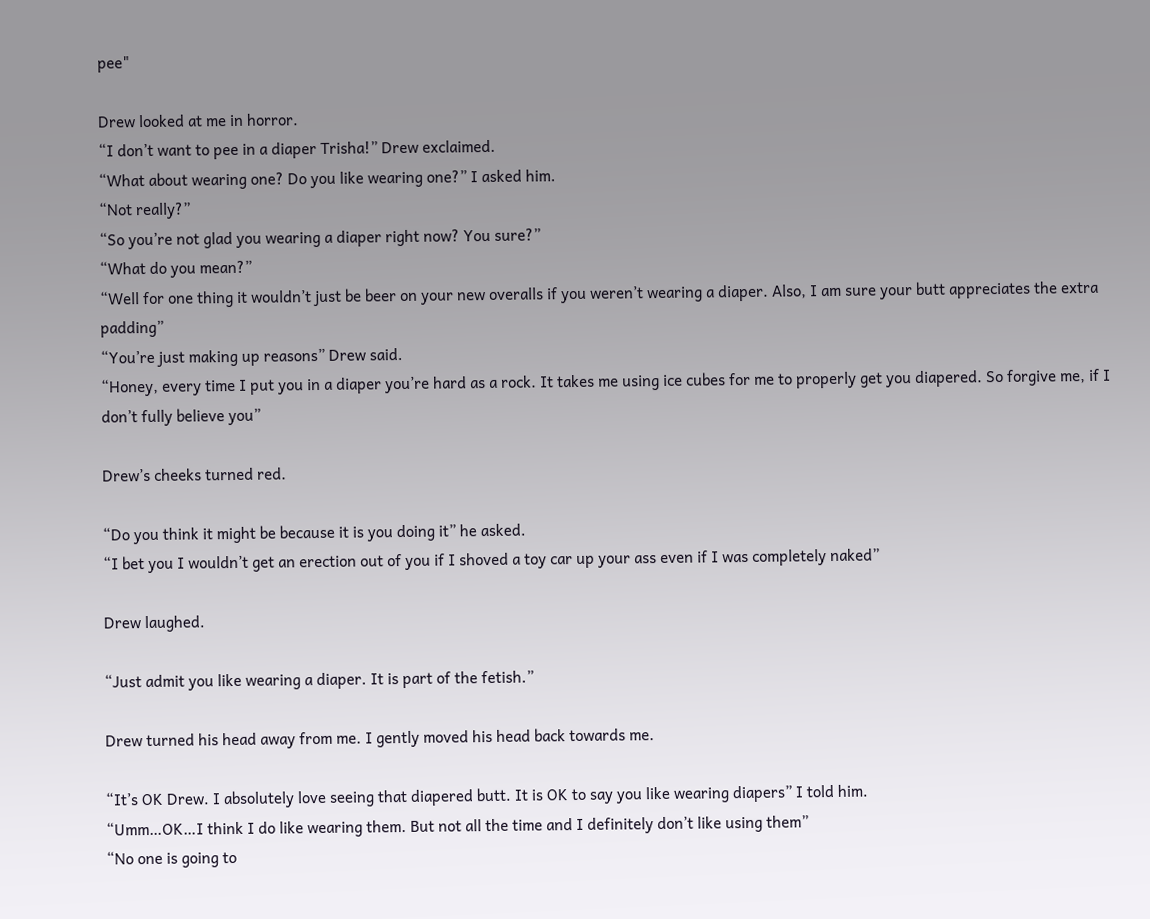pee"

Drew looked at me in horror.
“I don’t want to pee in a diaper Trisha!” Drew exclaimed.
“What about wearing one? Do you like wearing one?” I asked him.
“Not really?”
“So you’re not glad you wearing a diaper right now? You sure?”
“What do you mean?”
“Well for one thing it wouldn’t just be beer on your new overalls if you weren’t wearing a diaper. Also, I am sure your butt appreciates the extra padding”
“You’re just making up reasons” Drew said.
“Honey, every time I put you in a diaper you’re hard as a rock. It takes me using ice cubes for me to properly get you diapered. So forgive me, if I don’t fully believe you”

Drew’s cheeks turned red.

“Do you think it might be because it is you doing it” he asked.
“I bet you I wouldn’t get an erection out of you if I shoved a toy car up your ass even if I was completely naked”

Drew laughed.

“Just admit you like wearing a diaper. It is part of the fetish.”

Drew turned his head away from me. I gently moved his head back towards me.

“It’s OK Drew. I absolutely love seeing that diapered butt. It is OK to say you like wearing diapers” I told him.
“Umm…OK…I think I do like wearing them. But not all the time and I definitely don’t like using them”
“No one is going to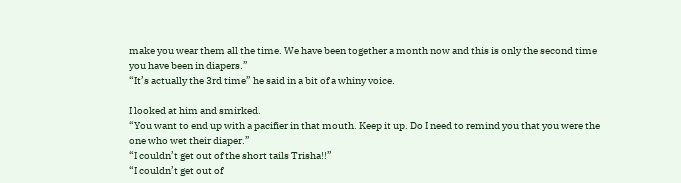make you wear them all the time. We have been together a month now and this is only the second time you have been in diapers.”
“It’s actually the 3rd time” he said in a bit of a whiny voice.

I looked at him and smirked.
“You want to end up with a pacifier in that mouth. Keep it up. Do I need to remind you that you were the one who wet their diaper.”
“I couldn’t get out of the short tails Trisha!!”
“I couldn’t get out of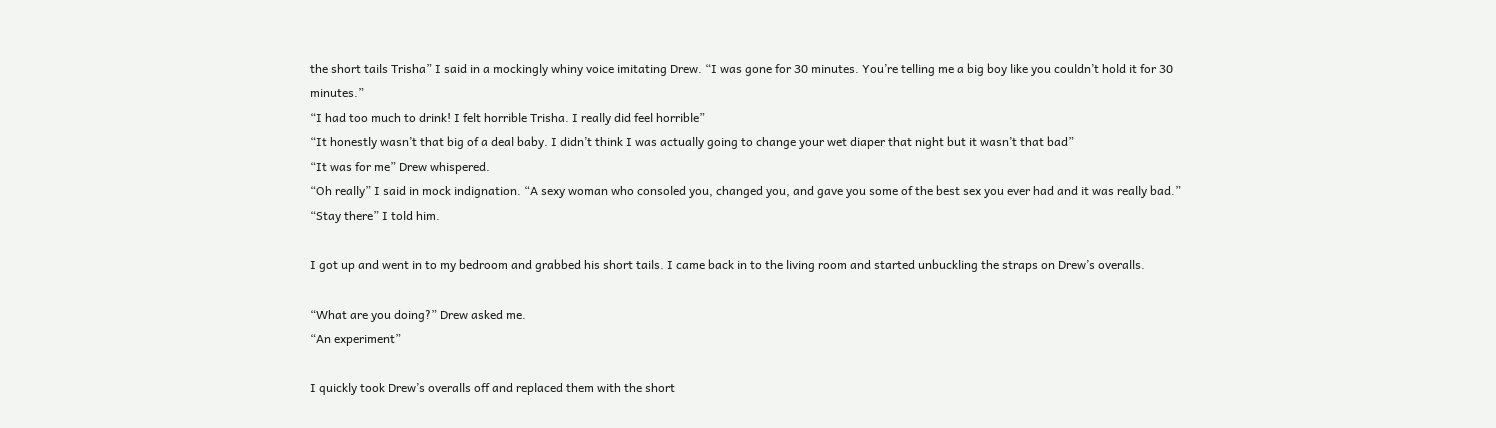the short tails Trisha” I said in a mockingly whiny voice imitating Drew. “I was gone for 30 minutes. You’re telling me a big boy like you couldn’t hold it for 30 minutes.”
“I had too much to drink! I felt horrible Trisha. I really did feel horrible”
“It honestly wasn’t that big of a deal baby. I didn’t think I was actually going to change your wet diaper that night but it wasn’t that bad”
“It was for me” Drew whispered.
“Oh really” I said in mock indignation. “A sexy woman who consoled you, changed you, and gave you some of the best sex you ever had and it was really bad.”
“Stay there” I told him.

I got up and went in to my bedroom and grabbed his short tails. I came back in to the living room and started unbuckling the straps on Drew’s overalls.

“What are you doing?” Drew asked me.
“An experiment”

I quickly took Drew’s overalls off and replaced them with the short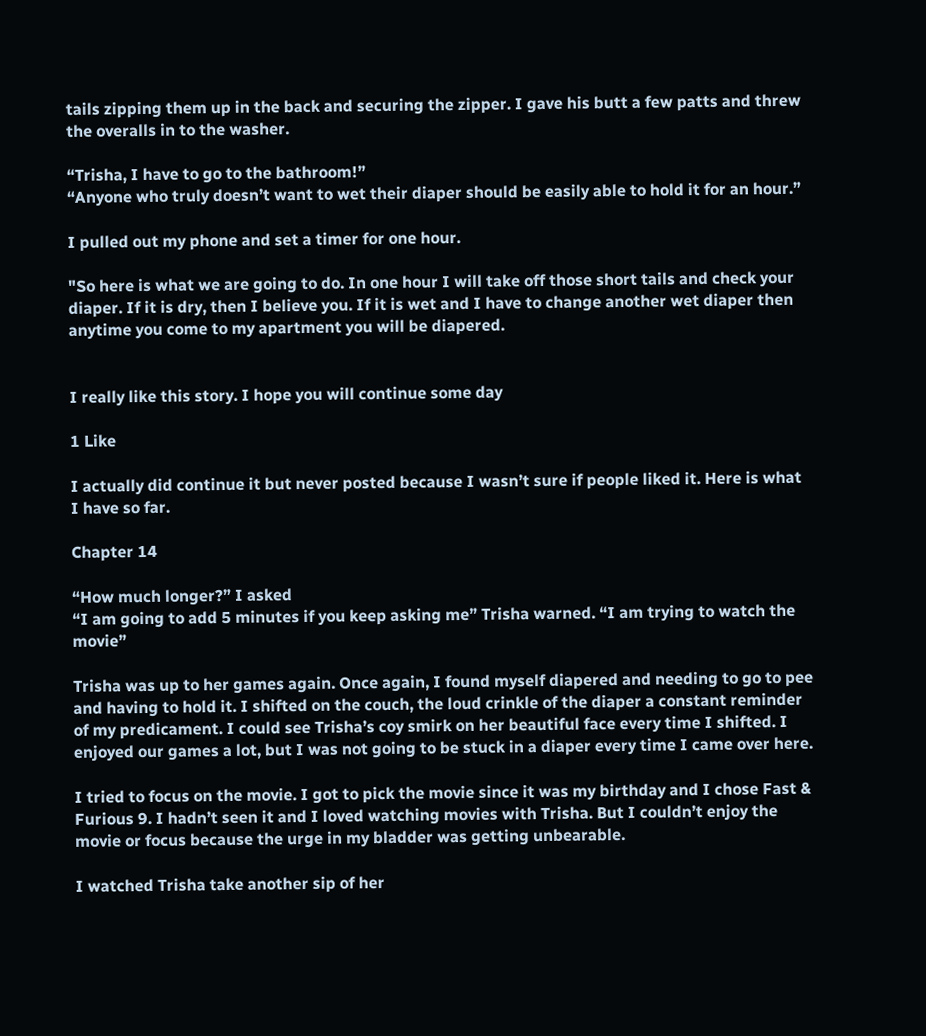tails zipping them up in the back and securing the zipper. I gave his butt a few patts and threw the overalls in to the washer.

“Trisha, I have to go to the bathroom!”
“Anyone who truly doesn’t want to wet their diaper should be easily able to hold it for an hour.”

I pulled out my phone and set a timer for one hour.

"So here is what we are going to do. In one hour I will take off those short tails and check your diaper. If it is dry, then I believe you. If it is wet and I have to change another wet diaper then anytime you come to my apartment you will be diapered.


I really like this story. I hope you will continue some day

1 Like

I actually did continue it but never posted because I wasn’t sure if people liked it. Here is what I have so far.

Chapter 14

“How much longer?” I asked
“I am going to add 5 minutes if you keep asking me” Trisha warned. “I am trying to watch the movie”

Trisha was up to her games again. Once again, I found myself diapered and needing to go to pee and having to hold it. I shifted on the couch, the loud crinkle of the diaper a constant reminder of my predicament. I could see Trisha’s coy smirk on her beautiful face every time I shifted. I enjoyed our games a lot, but I was not going to be stuck in a diaper every time I came over here.

I tried to focus on the movie. I got to pick the movie since it was my birthday and I chose Fast & Furious 9. I hadn’t seen it and I loved watching movies with Trisha. But I couldn’t enjoy the movie or focus because the urge in my bladder was getting unbearable.

I watched Trisha take another sip of her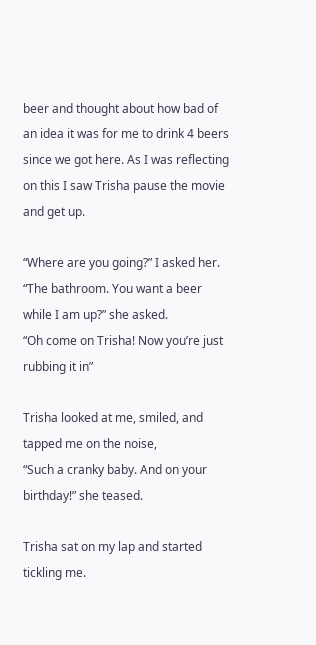beer and thought about how bad of an idea it was for me to drink 4 beers since we got here. As I was reflecting on this I saw Trisha pause the movie and get up.

“Where are you going?” I asked her.
“The bathroom. You want a beer while I am up?” she asked.
“Oh come on Trisha! Now you’re just rubbing it in”

Trisha looked at me, smiled, and tapped me on the noise,
“Such a cranky baby. And on your birthday!” she teased.

Trisha sat on my lap and started tickling me.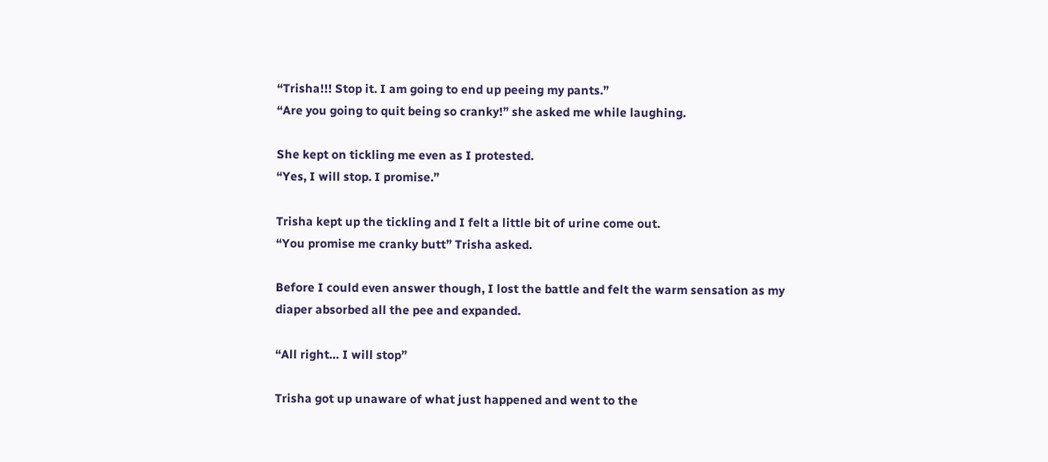“Trisha!!! Stop it. I am going to end up peeing my pants.”
“Are you going to quit being so cranky!” she asked me while laughing.

She kept on tickling me even as I protested.
“Yes, I will stop. I promise.”

Trisha kept up the tickling and I felt a little bit of urine come out.
“You promise me cranky butt” Trisha asked.

Before I could even answer though, I lost the battle and felt the warm sensation as my diaper absorbed all the pee and expanded.

“All right… I will stop”

Trisha got up unaware of what just happened and went to the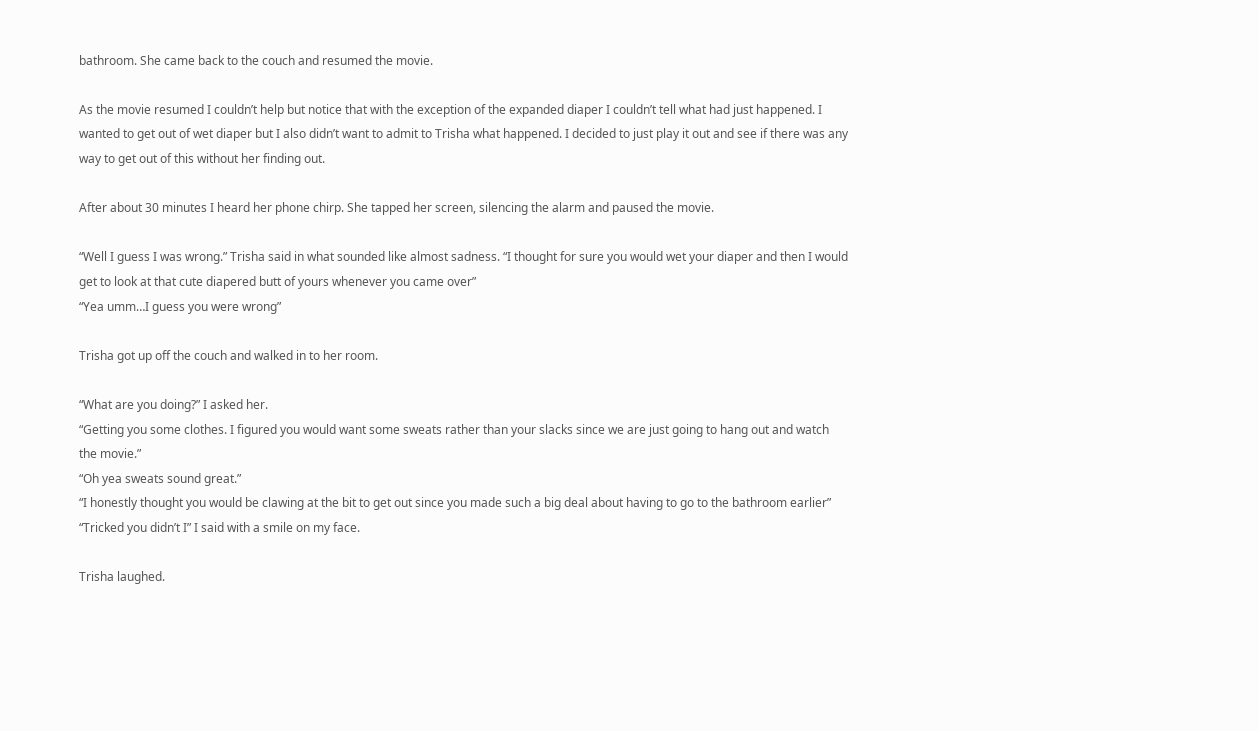bathroom. She came back to the couch and resumed the movie.

As the movie resumed I couldn’t help but notice that with the exception of the expanded diaper I couldn’t tell what had just happened. I wanted to get out of wet diaper but I also didn’t want to admit to Trisha what happened. I decided to just play it out and see if there was any way to get out of this without her finding out.

After about 30 minutes I heard her phone chirp. She tapped her screen, silencing the alarm and paused the movie.

“Well I guess I was wrong.” Trisha said in what sounded like almost sadness. “I thought for sure you would wet your diaper and then I would get to look at that cute diapered butt of yours whenever you came over”
“Yea umm…I guess you were wrong”

Trisha got up off the couch and walked in to her room.

“What are you doing?” I asked her.
“Getting you some clothes. I figured you would want some sweats rather than your slacks since we are just going to hang out and watch the movie.”
“Oh yea sweats sound great.”
“I honestly thought you would be clawing at the bit to get out since you made such a big deal about having to go to the bathroom earlier”
“Tricked you didn’t I” I said with a smile on my face.

Trisha laughed.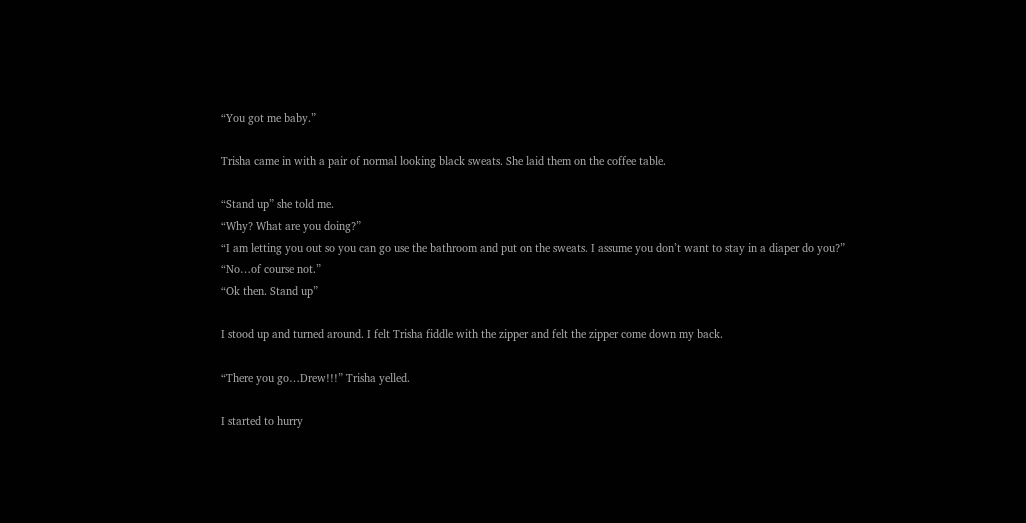“You got me baby.”

Trisha came in with a pair of normal looking black sweats. She laid them on the coffee table.

“Stand up” she told me.
“Why? What are you doing?”
“I am letting you out so you can go use the bathroom and put on the sweats. I assume you don’t want to stay in a diaper do you?”
“No…of course not.”
“Ok then. Stand up”

I stood up and turned around. I felt Trisha fiddle with the zipper and felt the zipper come down my back.

“There you go…Drew!!!” Trisha yelled.

I started to hurry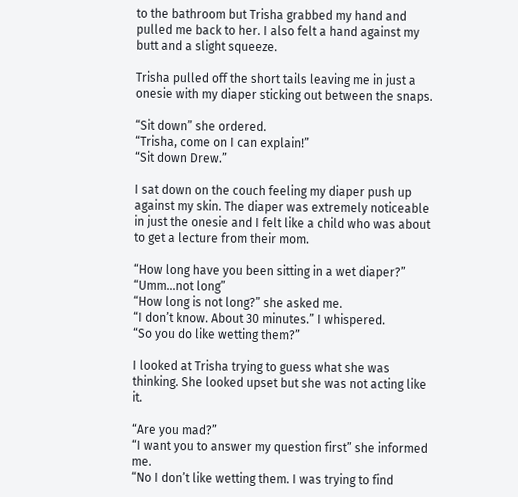to the bathroom but Trisha grabbed my hand and pulled me back to her. I also felt a hand against my butt and a slight squeeze.

Trisha pulled off the short tails leaving me in just a onesie with my diaper sticking out between the snaps.

“Sit down” she ordered.
“Trisha, come on I can explain!”
“Sit down Drew.”

I sat down on the couch feeling my diaper push up against my skin. The diaper was extremely noticeable in just the onesie and I felt like a child who was about to get a lecture from their mom.

“How long have you been sitting in a wet diaper?”
“Umm…not long”
“How long is not long?” she asked me.
“I don’t know. About 30 minutes.” I whispered.
“So you do like wetting them?”

I looked at Trisha trying to guess what she was thinking. She looked upset but she was not acting like it.

“Are you mad?”
“I want you to answer my question first” she informed me.
“No I don’t like wetting them. I was trying to find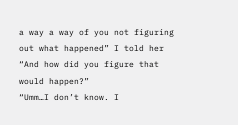a way a way of you not figuring out what happened” I told her
“And how did you figure that would happen?”
“Umm…I don’t know. I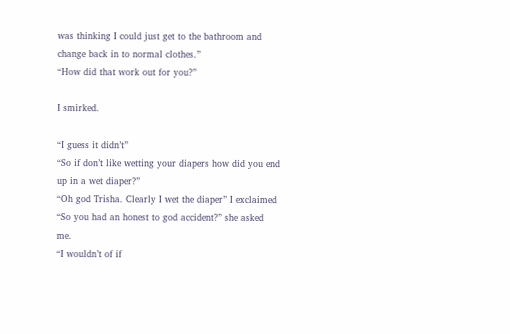was thinking I could just get to the bathroom and change back in to normal clothes.”
“How did that work out for you?”

I smirked.

“I guess it didn’t”
“So if don’t like wetting your diapers how did you end up in a wet diaper?”
“Oh god Trisha. Clearly I wet the diaper” I exclaimed
“So you had an honest to god accident?” she asked me.
“I wouldn’t of if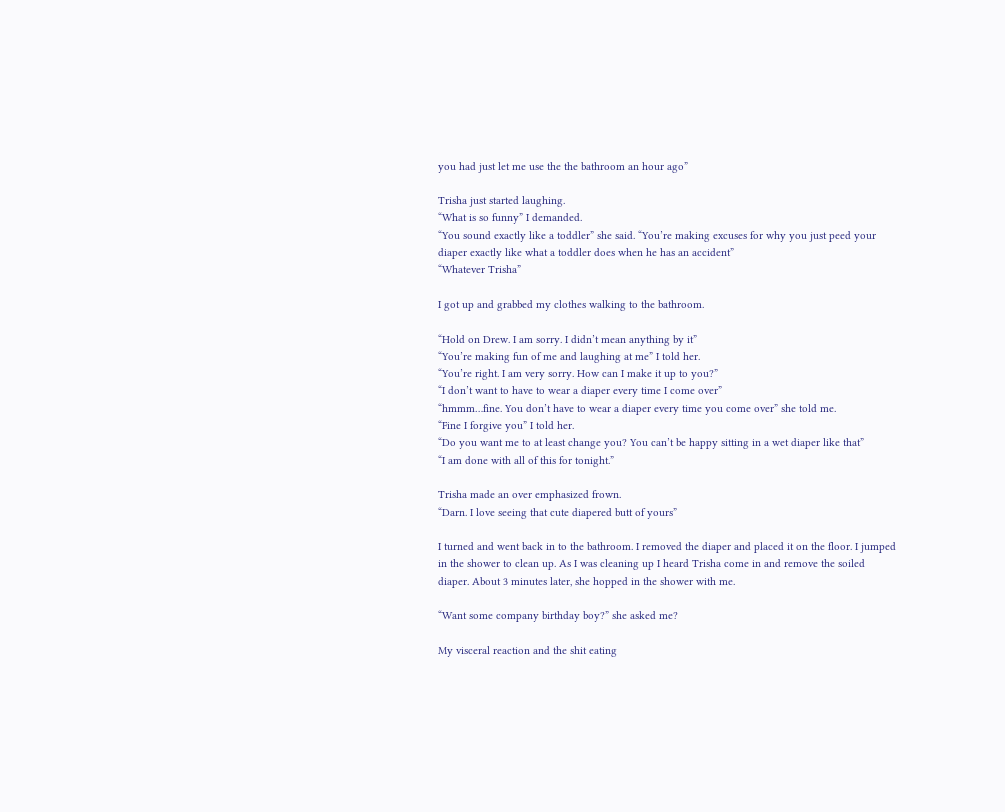you had just let me use the the bathroom an hour ago”

Trisha just started laughing.
“What is so funny” I demanded.
“You sound exactly like a toddler” she said. “You’re making excuses for why you just peed your diaper exactly like what a toddler does when he has an accident”
“Whatever Trisha”

I got up and grabbed my clothes walking to the bathroom.

“Hold on Drew. I am sorry. I didn’t mean anything by it”
“You’re making fun of me and laughing at me” I told her.
“You’re right. I am very sorry. How can I make it up to you?”
“I don’t want to have to wear a diaper every time I come over”
“hmmm…fine. You don’t have to wear a diaper every time you come over” she told me.
“Fine I forgive you” I told her.
“Do you want me to at least change you? You can’t be happy sitting in a wet diaper like that”
“I am done with all of this for tonight.”

Trisha made an over emphasized frown.
“Darn. I love seeing that cute diapered butt of yours”

I turned and went back in to the bathroom. I removed the diaper and placed it on the floor. I jumped in the shower to clean up. As I was cleaning up I heard Trisha come in and remove the soiled diaper. About 3 minutes later, she hopped in the shower with me.

“Want some company birthday boy?” she asked me?

My visceral reaction and the shit eating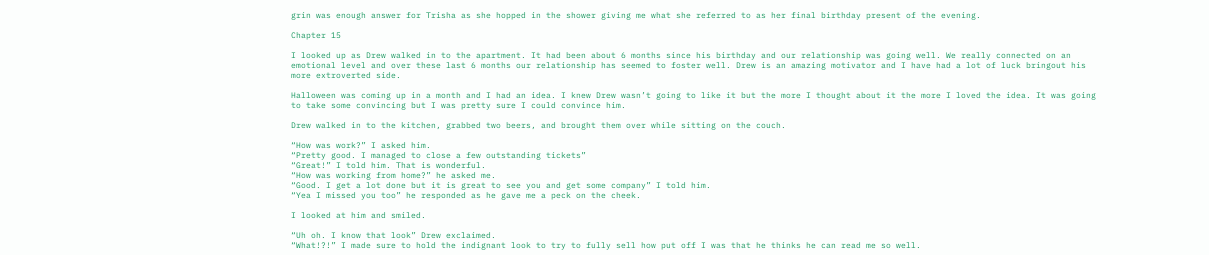grin was enough answer for Trisha as she hopped in the shower giving me what she referred to as her final birthday present of the evening.

Chapter 15

I looked up as Drew walked in to the apartment. It had been about 6 months since his birthday and our relationship was going well. We really connected on an emotional level and over these last 6 months our relationship has seemed to foster well. Drew is an amazing motivator and I have had a lot of luck bringout his more extroverted side.

Halloween was coming up in a month and I had an idea. I knew Drew wasn’t going to like it but the more I thought about it the more I loved the idea. It was going to take some convincing but I was pretty sure I could convince him.

Drew walked in to the kitchen, grabbed two beers, and brought them over while sitting on the couch.

“How was work?” I asked him.
“Pretty good. I managed to close a few outstanding tickets”
“Great!” I told him. That is wonderful.
“How was working from home?” he asked me.
“Good. I get a lot done but it is great to see you and get some company” I told him.
“Yea I missed you too” he responded as he gave me a peck on the cheek.

I looked at him and smiled.

“Uh oh. I know that look” Drew exclaimed.
“What!?!” I made sure to hold the indignant look to try to fully sell how put off I was that he thinks he can read me so well.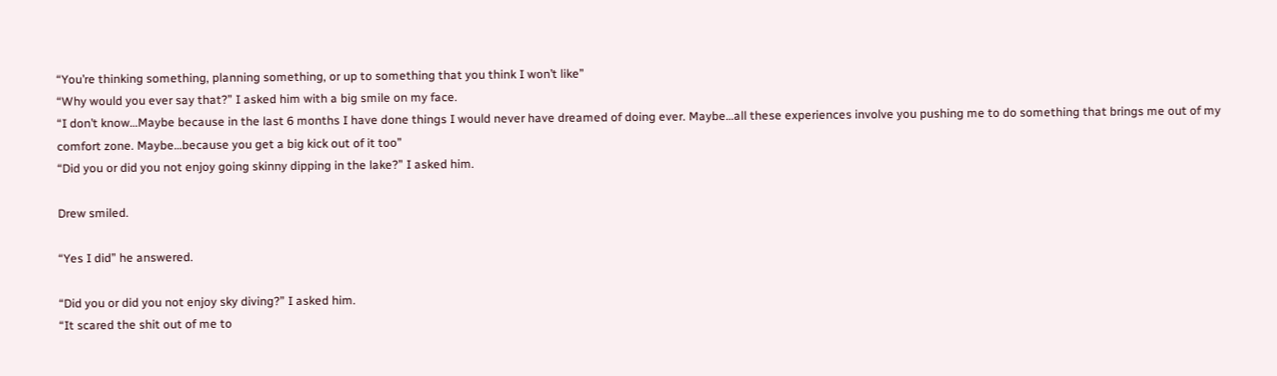“You’re thinking something, planning something, or up to something that you think I won’t like”
“Why would you ever say that?” I asked him with a big smile on my face.
“I don’t know…Maybe because in the last 6 months I have done things I would never have dreamed of doing ever. Maybe…all these experiences involve you pushing me to do something that brings me out of my comfort zone. Maybe…because you get a big kick out of it too”
“Did you or did you not enjoy going skinny dipping in the lake?” I asked him.

Drew smiled.

“Yes I did” he answered.

“Did you or did you not enjoy sky diving?” I asked him.
“It scared the shit out of me to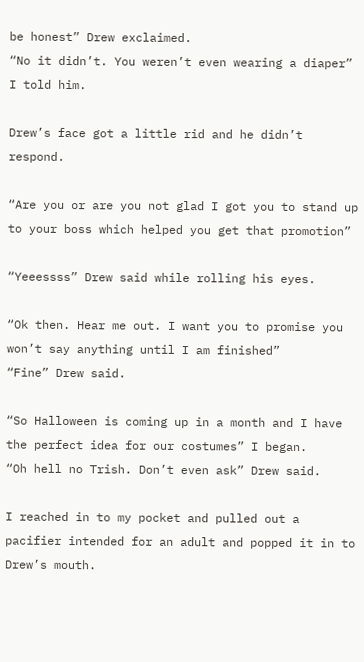be honest” Drew exclaimed.
“No it didn’t. You weren’t even wearing a diaper” I told him.

Drew’s face got a little rid and he didn’t respond.

“Are you or are you not glad I got you to stand up to your boss which helped you get that promotion”

“Yeeessss” Drew said while rolling his eyes.

“Ok then. Hear me out. I want you to promise you won’t say anything until I am finished”
“Fine” Drew said.

“So Halloween is coming up in a month and I have the perfect idea for our costumes” I began.
“Oh hell no Trish. Don’t even ask” Drew said.

I reached in to my pocket and pulled out a pacifier intended for an adult and popped it in to Drew’s mouth.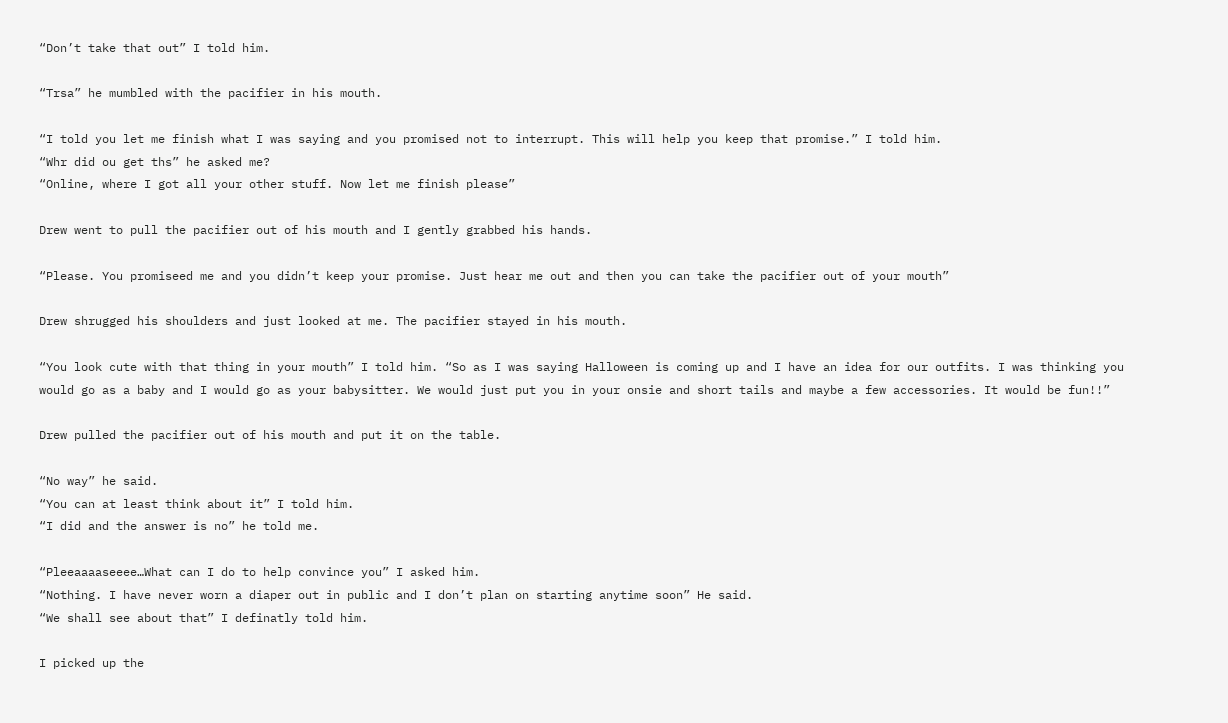“Don’t take that out” I told him.

“Trsa” he mumbled with the pacifier in his mouth.

“I told you let me finish what I was saying and you promised not to interrupt. This will help you keep that promise.” I told him.
“Whr did ou get ths” he asked me?
“Online, where I got all your other stuff. Now let me finish please”

Drew went to pull the pacifier out of his mouth and I gently grabbed his hands.

“Please. You promiseed me and you didn’t keep your promise. Just hear me out and then you can take the pacifier out of your mouth”

Drew shrugged his shoulders and just looked at me. The pacifier stayed in his mouth.

“You look cute with that thing in your mouth” I told him. “So as I was saying Halloween is coming up and I have an idea for our outfits. I was thinking you would go as a baby and I would go as your babysitter. We would just put you in your onsie and short tails and maybe a few accessories. It would be fun!!”

Drew pulled the pacifier out of his mouth and put it on the table.

“No way” he said.
“You can at least think about it” I told him.
“I did and the answer is no” he told me.

“Pleeaaaaseeee…What can I do to help convince you” I asked him.
“Nothing. I have never worn a diaper out in public and I don’t plan on starting anytime soon” He said.
“We shall see about that” I definatly told him.

I picked up the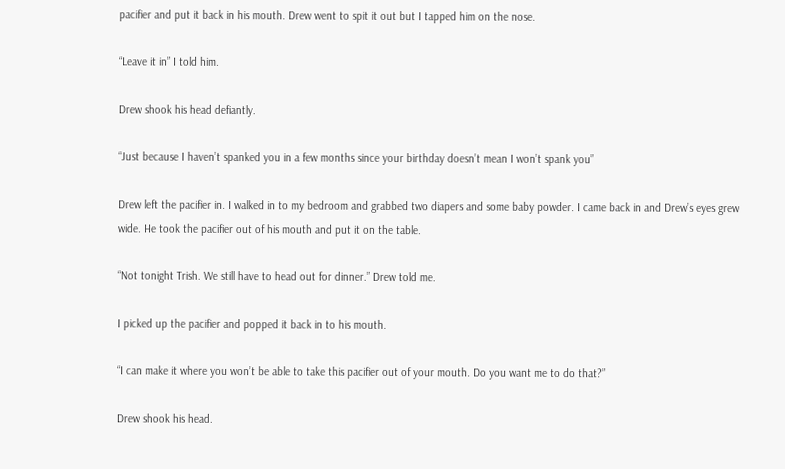pacifier and put it back in his mouth. Drew went to spit it out but I tapped him on the nose.

“Leave it in” I told him.

Drew shook his head defiantly.

“Just because I haven’t spanked you in a few months since your birthday doesn’t mean I won’t spank you”

Drew left the pacifier in. I walked in to my bedroom and grabbed two diapers and some baby powder. I came back in and Drew’s eyes grew wide. He took the pacifier out of his mouth and put it on the table.

“Not tonight Trish. We still have to head out for dinner.” Drew told me.

I picked up the pacifier and popped it back in to his mouth.

“I can make it where you won’t be able to take this pacifier out of your mouth. Do you want me to do that?”

Drew shook his head.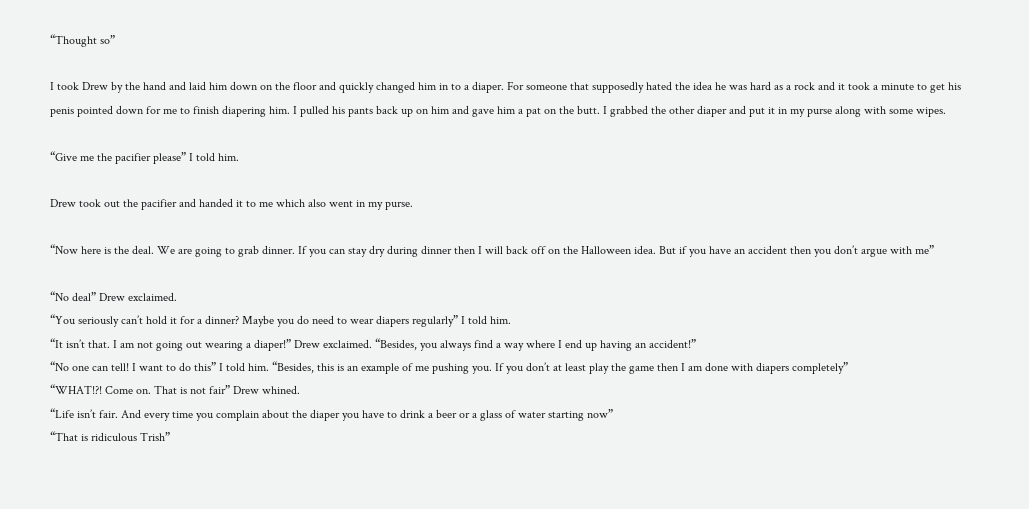“Thought so”

I took Drew by the hand and laid him down on the floor and quickly changed him in to a diaper. For someone that supposedly hated the idea he was hard as a rock and it took a minute to get his penis pointed down for me to finish diapering him. I pulled his pants back up on him and gave him a pat on the butt. I grabbed the other diaper and put it in my purse along with some wipes.

“Give me the pacifier please” I told him.

Drew took out the pacifier and handed it to me which also went in my purse.

“Now here is the deal. We are going to grab dinner. If you can stay dry during dinner then I will back off on the Halloween idea. But if you have an accident then you don’t argue with me”

“No deal” Drew exclaimed.
“You seriously can’t hold it for a dinner? Maybe you do need to wear diapers regularly” I told him.
“It isn’t that. I am not going out wearing a diaper!” Drew exclaimed. “Besides, you always find a way where I end up having an accident!”
“No one can tell! I want to do this” I told him. “Besides, this is an example of me pushing you. If you don’t at least play the game then I am done with diapers completely”
“WHAT!?! Come on. That is not fair” Drew whined.
“Life isn’t fair. And every time you complain about the diaper you have to drink a beer or a glass of water starting now”
“That is ridiculous Trish”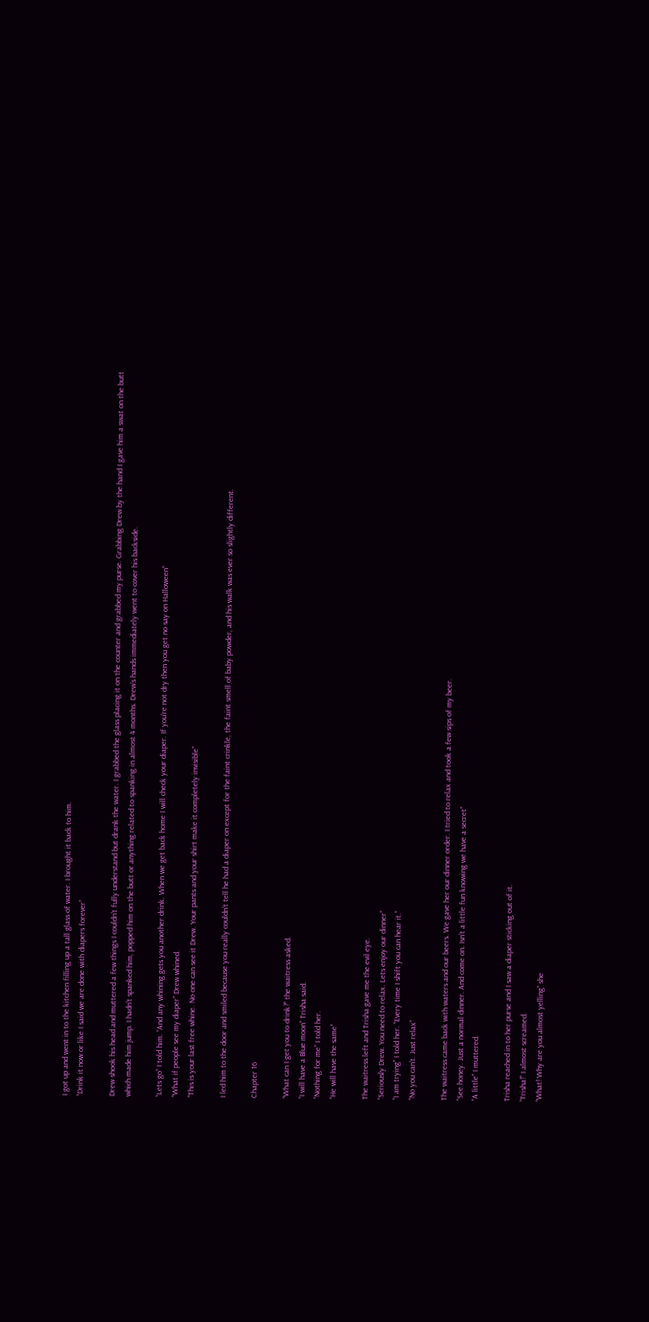I got up and went in to the kitchen filling up a tall glass of water. I brought it back to him.
“Drink it now or like I said we are done with diapers forever”

Drew shook his head and muttered a few things I couldn’t fully understand but drank the water. I grabbed the glass placing it on the counter and grabbed my purse. Grabbing Drew by the hand I gave him a swat on the butt which made him jump. I hadn’t spanked him, popped him on the butt or anything related to spanking in almost 4 months. Drew’s hands immediately went to cover his backside.

“Lets go” I told him. “And any whining gets you another drink. When we get back home I will check your diaper. If you’re not dry then you get no say on Halloween”
“What if people see my diaper” Drew whined.
“This is your last free whine. No one can see it Drew. Your pants and your shirt make it completely invisible”

I led him to the door and smiled because you really couldn’t tell he had a diaper on except for the faint crinkle, the faint smell of baby powder, and his walk was ever so slightly different.

Chapter 16

“What can I get you to drink?” the waitress asked.
“I will have a Blue moon” Trisha said.
“Nothing for me” I told her.
“He will have the same”

The waitress left and Trisha gave me the evil eye.
“Seriously Drew. You need to relax. Lets enjoy our dinner”
“I am trying” I told her. “Every time I shift you can hear it.”
“No you can’t. Just relax”

The waitress came back with waters and our beers. We gave her our dinner order. I tried to relax and took a few sips of my beer.
“See honey. Just a normal dinner. And come on. Isn’t a little fun knowing we have a secret”
“A little” I muttered.

Trisha reached in to her purse and I saw a diaper sticking out of it.
“Trisha!” I almost screamed.
“What! Why are you almost yelling” she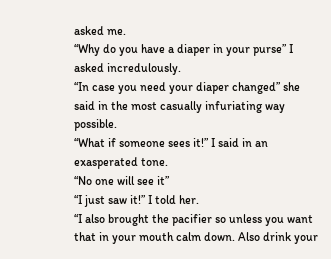asked me.
“Why do you have a diaper in your purse” I asked incredulously.
“In case you need your diaper changed” she said in the most casually infuriating way possible.
“What if someone sees it!” I said in an exasperated tone.
“No one will see it”
“I just saw it!” I told her.
“I also brought the pacifier so unless you want that in your mouth calm down. Also drink your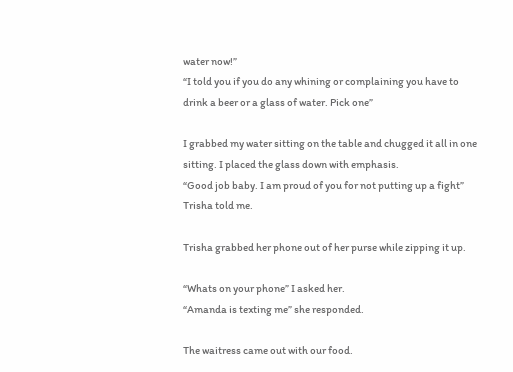water now!”
“I told you if you do any whining or complaining you have to drink a beer or a glass of water. Pick one”

I grabbed my water sitting on the table and chugged it all in one sitting. I placed the glass down with emphasis.
“Good job baby. I am proud of you for not putting up a fight” Trisha told me.

Trisha grabbed her phone out of her purse while zipping it up.

“Whats on your phone” I asked her.
“Amanda is texting me” she responded.

The waitress came out with our food.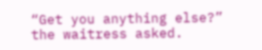“Get you anything else?” the waitress asked.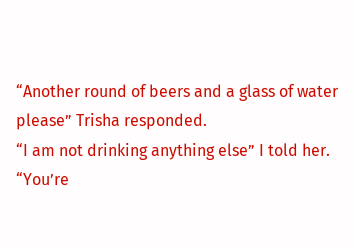“Another round of beers and a glass of water please” Trisha responded.
“I am not drinking anything else” I told her.
“You’re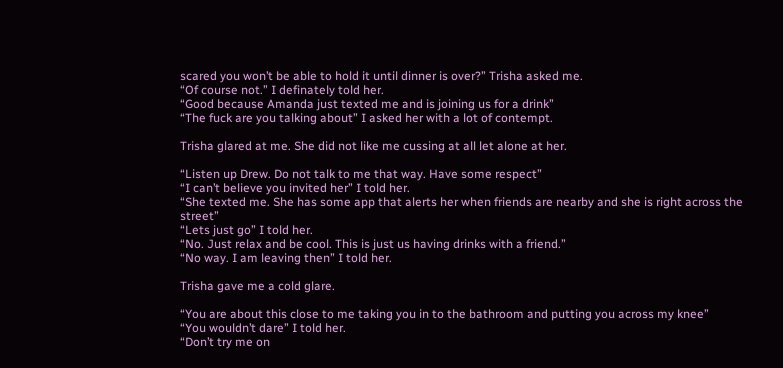scared you won’t be able to hold it until dinner is over?” Trisha asked me.
“Of course not.” I definately told her.
“Good because Amanda just texted me and is joining us for a drink”
“The fuck are you talking about” I asked her with a lot of contempt.

Trisha glared at me. She did not like me cussing at all let alone at her.

“Listen up Drew. Do not talk to me that way. Have some respect”
“I can’t believe you invited her” I told her.
“She texted me. She has some app that alerts her when friends are nearby and she is right across the street”
“Lets just go” I told her.
“No. Just relax and be cool. This is just us having drinks with a friend.”
“No way. I am leaving then” I told her.

Trisha gave me a cold glare.

“You are about this close to me taking you in to the bathroom and putting you across my knee”
“You wouldn’t dare” I told her.
“Don’t try me on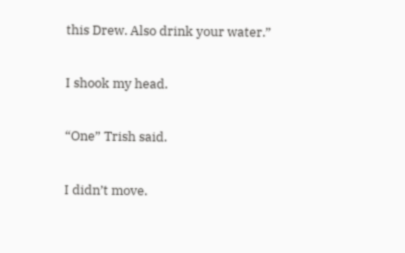this Drew. Also drink your water.”

I shook my head.

“One” Trish said.

I didn’t move.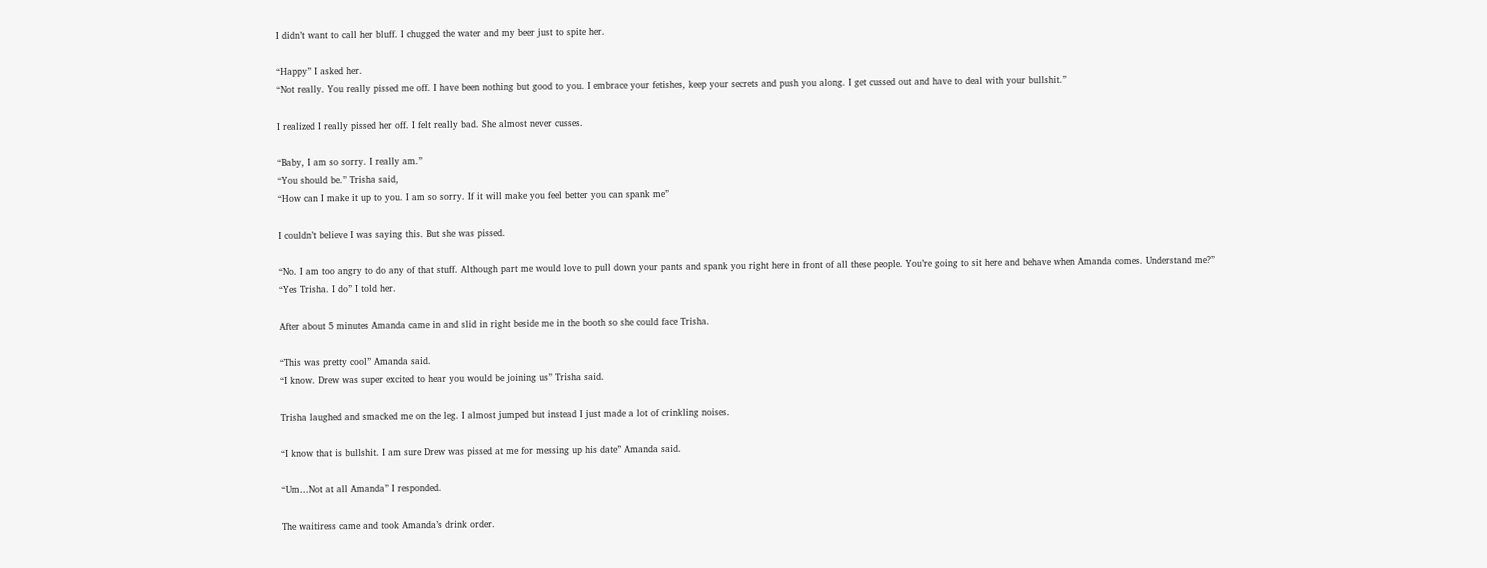I didn’t want to call her bluff. I chugged the water and my beer just to spite her.

“Happy” I asked her.
“Not really. You really pissed me off. I have been nothing but good to you. I embrace your fetishes, keep your secrets and push you along. I get cussed out and have to deal with your bullshit.”

I realized I really pissed her off. I felt really bad. She almost never cusses.

“Baby, I am so sorry. I really am.”
“You should be.” Trisha said,
“How can I make it up to you. I am so sorry. If it will make you feel better you can spank me”

I couldn’t believe I was saying this. But she was pissed.

“No. I am too angry to do any of that stuff. Although part me would love to pull down your pants and spank you right here in front of all these people. You’re going to sit here and behave when Amanda comes. Understand me?”
“Yes Trisha. I do” I told her.

After about 5 minutes Amanda came in and slid in right beside me in the booth so she could face Trisha.

“This was pretty cool” Amanda said.
“I know. Drew was super excited to hear you would be joining us” Trisha said.

Trisha laughed and smacked me on the leg. I almost jumped but instead I just made a lot of crinkling noises.

“I know that is bullshit. I am sure Drew was pissed at me for messing up his date” Amanda said.

“Um…Not at all Amanda” I responded.

The waitiress came and took Amanda’s drink order.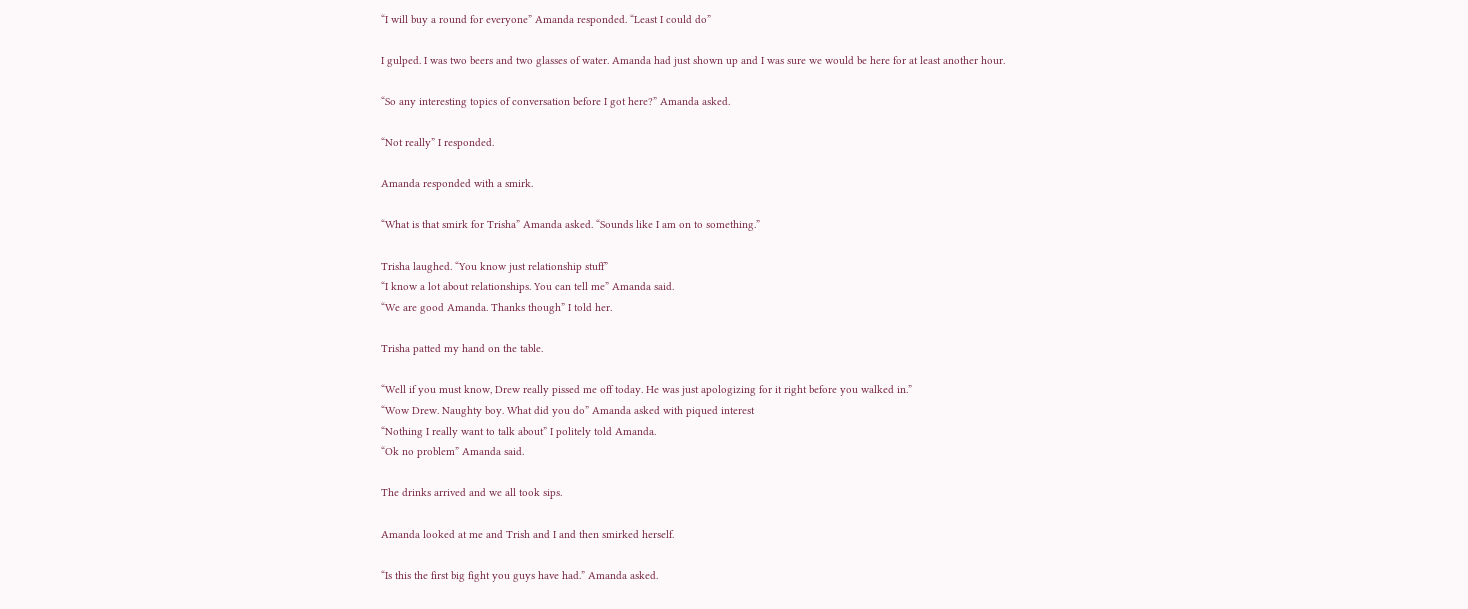“I will buy a round for everyone” Amanda responded. “Least I could do”

I gulped. I was two beers and two glasses of water. Amanda had just shown up and I was sure we would be here for at least another hour.

“So any interesting topics of conversation before I got here?” Amanda asked.

“Not really” I responded.

Amanda responded with a smirk.

“What is that smirk for Trisha” Amanda asked. “Sounds like I am on to something.”

Trisha laughed. “You know just relationship stuff”
“I know a lot about relationships. You can tell me” Amanda said.
“We are good Amanda. Thanks though” I told her.

Trisha patted my hand on the table.

“Well if you must know, Drew really pissed me off today. He was just apologizing for it right before you walked in.”
“Wow Drew. Naughty boy. What did you do” Amanda asked with piqued interest
“Nothing I really want to talk about” I politely told Amanda.
“Ok no problem” Amanda said.

The drinks arrived and we all took sips.

Amanda looked at me and Trish and I and then smirked herself.

“Is this the first big fight you guys have had.” Amanda asked.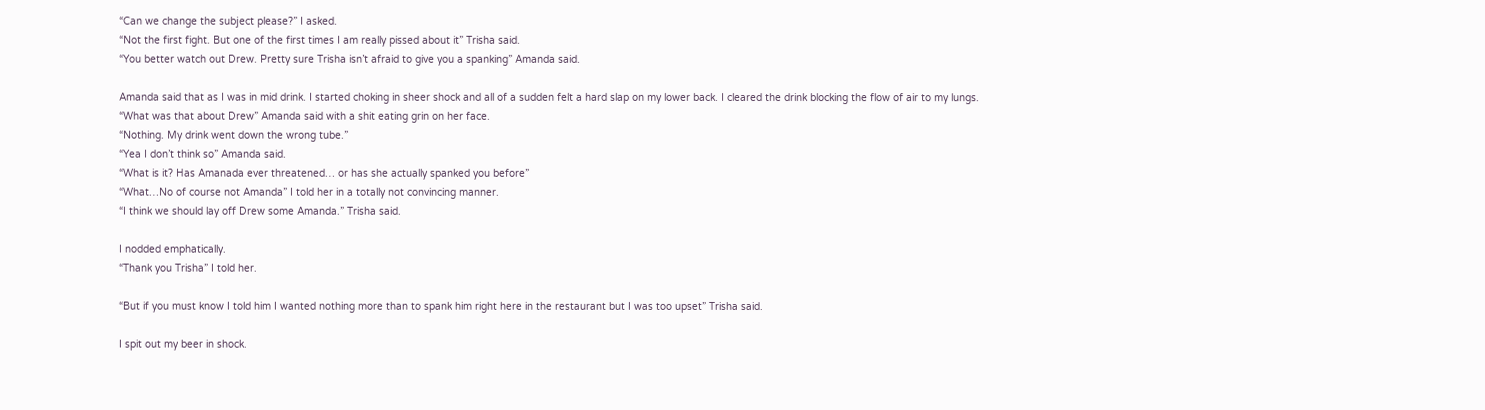“Can we change the subject please?” I asked.
“Not the first fight. But one of the first times I am really pissed about it” Trisha said.
“You better watch out Drew. Pretty sure Trisha isn’t afraid to give you a spanking” Amanda said.

Amanda said that as I was in mid drink. I started choking in sheer shock and all of a sudden felt a hard slap on my lower back. I cleared the drink blocking the flow of air to my lungs.
“What was that about Drew” Amanda said with a shit eating grin on her face.
“Nothing. My drink went down the wrong tube.”
“Yea I don’t think so” Amanda said.
“What is it? Has Amanada ever threatened… or has she actually spanked you before”
“What…No of course not Amanda” I told her in a totally not convincing manner.
“I think we should lay off Drew some Amanda.” Trisha said.

I nodded emphatically.
“Thank you Trisha” I told her.

“But if you must know I told him I wanted nothing more than to spank him right here in the restaurant but I was too upset” Trisha said.

I spit out my beer in shock.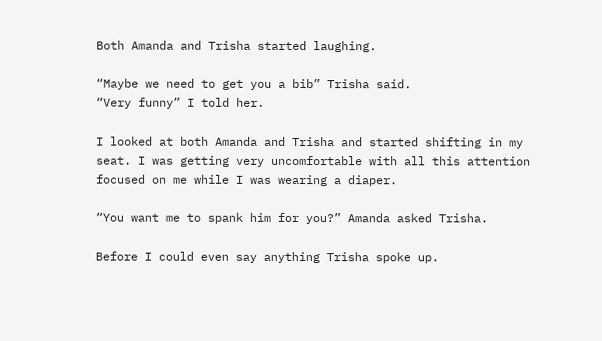Both Amanda and Trisha started laughing.

“Maybe we need to get you a bib” Trisha said.
“Very funny” I told her.

I looked at both Amanda and Trisha and started shifting in my seat. I was getting very uncomfortable with all this attention focused on me while I was wearing a diaper.

“You want me to spank him for you?” Amanda asked Trisha.

Before I could even say anything Trisha spoke up.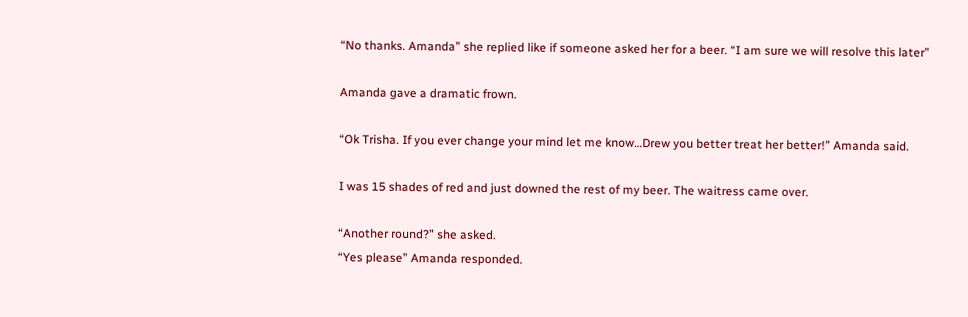“No thanks. Amanda” she replied like if someone asked her for a beer. “I am sure we will resolve this later”

Amanda gave a dramatic frown.

“Ok Trisha. If you ever change your mind let me know…Drew you better treat her better!” Amanda said.

I was 15 shades of red and just downed the rest of my beer. The waitress came over.

“Another round?” she asked.
“Yes please” Amanda responded.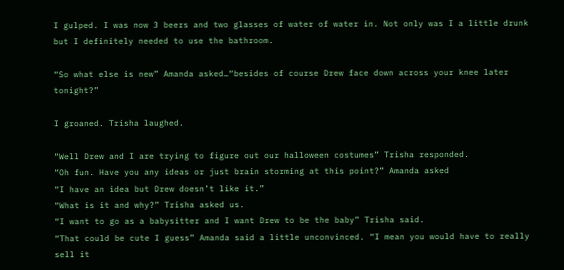I gulped. I was now 3 beers and two glasses of water of water in. Not only was I a little drunk but I definitely needed to use the bathroom.

“So what else is new” Amanda asked…“besides of course Drew face down across your knee later tonight?”

I groaned. Trisha laughed.

“Well Drew and I are trying to figure out our halloween costumes” Trisha responded.
“Oh fun. Have you any ideas or just brain storming at this point?” Amanda asked
“I have an idea but Drew doesn’t like it.”
“What is it and why?” Trisha asked us.
“I want to go as a babysitter and I want Drew to be the baby” Trisha said.
“That could be cute I guess” Amanda said a little unconvinced. “I mean you would have to really sell it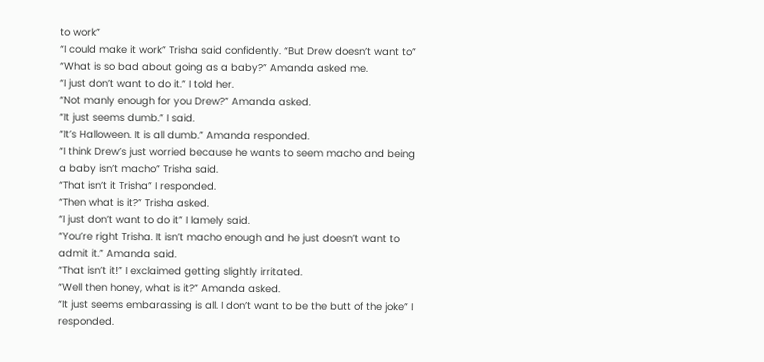to work”
“I could make it work” Trisha said confidently. “But Drew doesn’t want to”
“What is so bad about going as a baby?” Amanda asked me.
“I just don’t want to do it.” I told her.
“Not manly enough for you Drew?” Amanda asked.
“It just seems dumb.” I said.
“It’s Halloween. It is all dumb.” Amanda responded.
“I think Drew’s just worried because he wants to seem macho and being a baby isn’t macho” Trisha said.
“That isn’t it Trisha” I responded.
“Then what is it?” Trisha asked.
“I just don’t want to do it” I lamely said.
“You’re right Trisha. It isn’t macho enough and he just doesn’t want to admit it.” Amanda said.
“That isn’t it!” I exclaimed getting slightly irritated.
“Well then honey, what is it?” Amanda asked.
“It just seems embarassing is all. I don’t want to be the butt of the joke” I responded.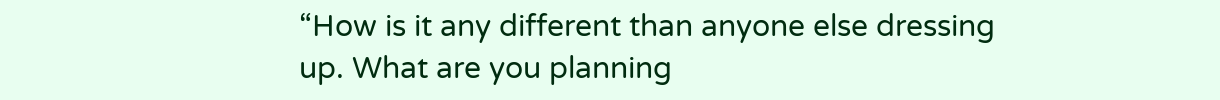“How is it any different than anyone else dressing up. What are you planning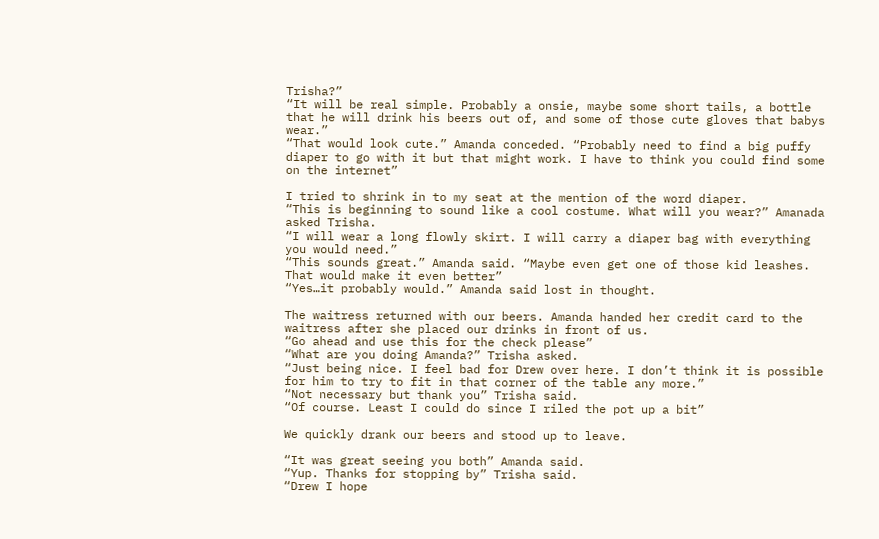Trisha?”
“It will be real simple. Probably a onsie, maybe some short tails, a bottle that he will drink his beers out of, and some of those cute gloves that babys wear.”
“That would look cute.” Amanda conceded. “Probably need to find a big puffy diaper to go with it but that might work. I have to think you could find some on the internet”

I tried to shrink in to my seat at the mention of the word diaper.
“This is beginning to sound like a cool costume. What will you wear?” Amanada asked Trisha.
“I will wear a long flowly skirt. I will carry a diaper bag with everything you would need.”
“This sounds great.” Amanda said. “Maybe even get one of those kid leashes. That would make it even better”
“Yes…it probably would.” Amanda said lost in thought.

The waitress returned with our beers. Amanda handed her credit card to the waitress after she placed our drinks in front of us.
“Go ahead and use this for the check please”
“What are you doing Amanda?” Trisha asked.
“Just being nice. I feel bad for Drew over here. I don’t think it is possible for him to try to fit in that corner of the table any more.”
“Not necessary but thank you” Trisha said.
“Of course. Least I could do since I riled the pot up a bit”

We quickly drank our beers and stood up to leave.

“It was great seeing you both” Amanda said.
“Yup. Thanks for stopping by” Trisha said.
“Drew I hope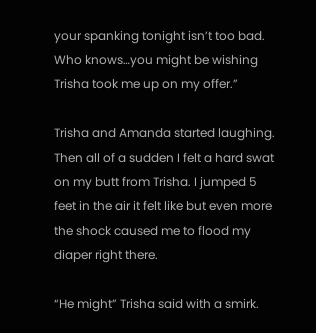your spanking tonight isn’t too bad. Who knows…you might be wishing Trisha took me up on my offer.”

Trisha and Amanda started laughing. Then all of a sudden I felt a hard swat on my butt from Trisha. I jumped 5 feet in the air it felt like but even more the shock caused me to flood my diaper right there.

“He might” Trisha said with a smirk.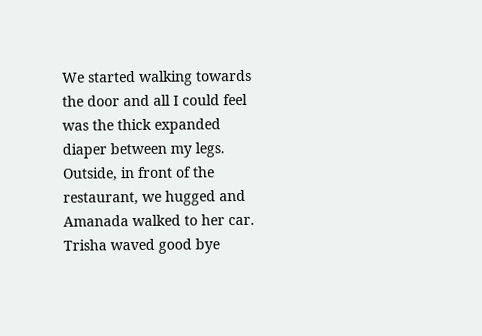We started walking towards the door and all I could feel was the thick expanded diaper between my legs. Outside, in front of the restaurant, we hugged and Amanada walked to her car. Trisha waved good bye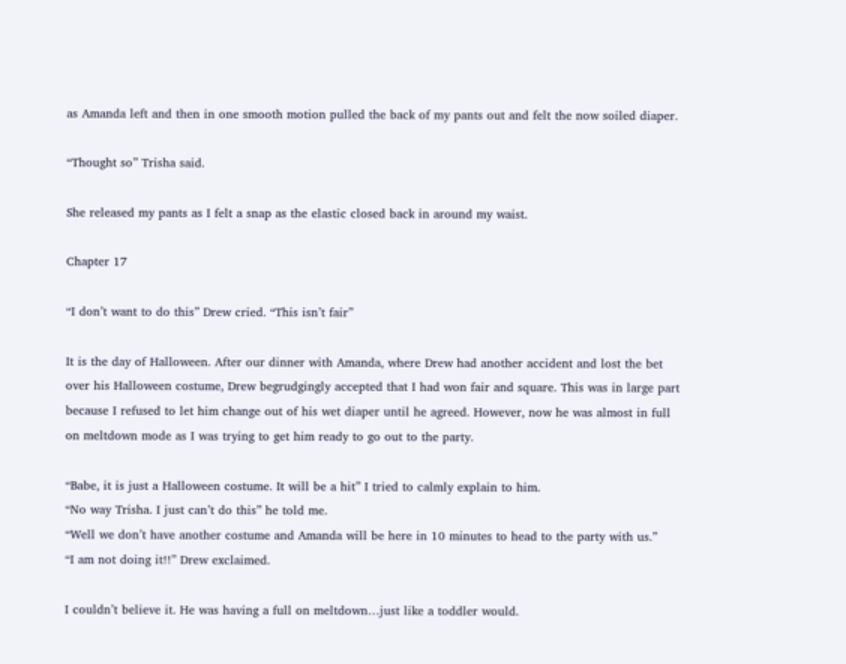as Amanda left and then in one smooth motion pulled the back of my pants out and felt the now soiled diaper.

“Thought so” Trisha said.

She released my pants as I felt a snap as the elastic closed back in around my waist.

Chapter 17

“I don’t want to do this” Drew cried. “This isn’t fair”

It is the day of Halloween. After our dinner with Amanda, where Drew had another accident and lost the bet over his Halloween costume, Drew begrudgingly accepted that I had won fair and square. This was in large part because I refused to let him change out of his wet diaper until he agreed. However, now he was almost in full on meltdown mode as I was trying to get him ready to go out to the party.

“Babe, it is just a Halloween costume. It will be a hit” I tried to calmly explain to him.
“No way Trisha. I just can’t do this” he told me.
“Well we don’t have another costume and Amanda will be here in 10 minutes to head to the party with us.”
“I am not doing it!!” Drew exclaimed.

I couldn’t believe it. He was having a full on meltdown…just like a toddler would.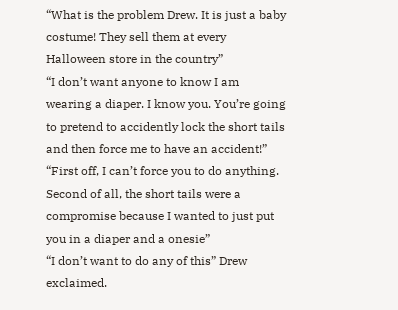“What is the problem Drew. It is just a baby costume! They sell them at every Halloween store in the country”
“I don’t want anyone to know I am wearing a diaper. I know you. You’re going to pretend to accidently lock the short tails and then force me to have an accident!”
“First off, I can’t force you to do anything. Second of all, the short tails were a compromise because I wanted to just put you in a diaper and a onesie”
“I don’t want to do any of this” Drew exclaimed.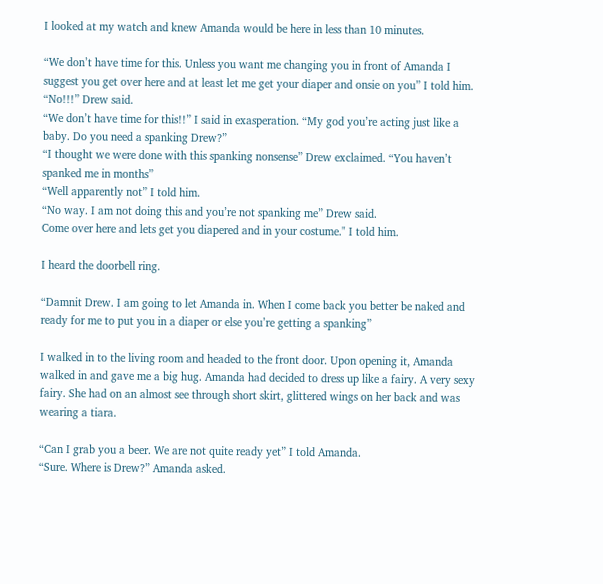I looked at my watch and knew Amanda would be here in less than 10 minutes.

“We don’t have time for this. Unless you want me changing you in front of Amanda I suggest you get over here and at least let me get your diaper and onsie on you” I told him.
“No!!!” Drew said.
“We don’t have time for this!!” I said in exasperation. “My god you’re acting just like a baby. Do you need a spanking Drew?”
“I thought we were done with this spanking nonsense” Drew exclaimed. “You haven’t spanked me in months”
“Well apparently not” I told him.
“No way. I am not doing this and you’re not spanking me” Drew said.
Come over here and lets get you diapered and in your costume." I told him.

I heard the doorbell ring.

“Damnit Drew. I am going to let Amanda in. When I come back you better be naked and ready for me to put you in a diaper or else you’re getting a spanking”

I walked in to the living room and headed to the front door. Upon opening it, Amanda walked in and gave me a big hug. Amanda had decided to dress up like a fairy. A very sexy fairy. She had on an almost see through short skirt, glittered wings on her back and was wearing a tiara.

“Can I grab you a beer. We are not quite ready yet” I told Amanda.
“Sure. Where is Drew?” Amanda asked.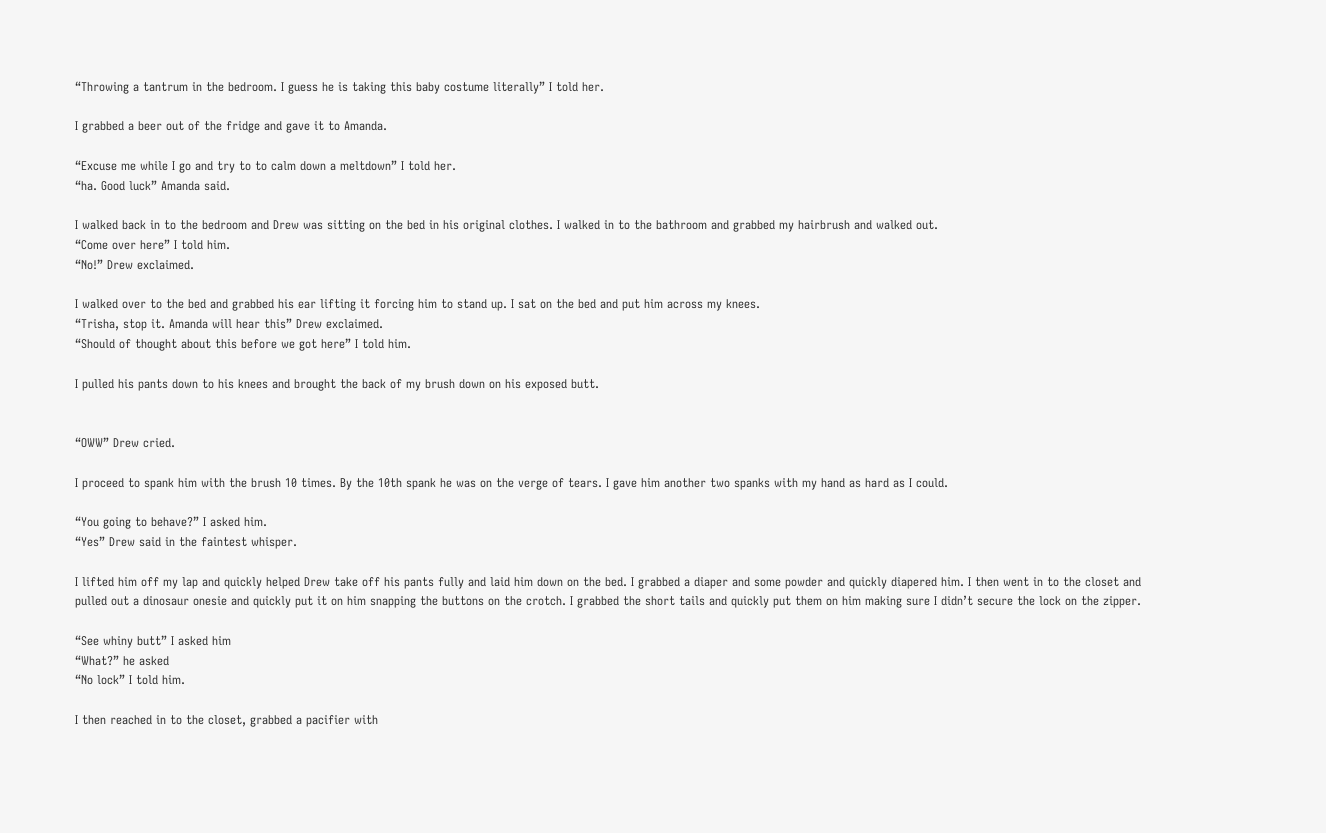“Throwing a tantrum in the bedroom. I guess he is taking this baby costume literally” I told her.

I grabbed a beer out of the fridge and gave it to Amanda.

“Excuse me while I go and try to to calm down a meltdown” I told her.
“ha. Good luck” Amanda said.

I walked back in to the bedroom and Drew was sitting on the bed in his original clothes. I walked in to the bathroom and grabbed my hairbrush and walked out.
“Come over here” I told him.
“No!” Drew exclaimed.

I walked over to the bed and grabbed his ear lifting it forcing him to stand up. I sat on the bed and put him across my knees.
“Trisha, stop it. Amanda will hear this” Drew exclaimed.
“Should of thought about this before we got here” I told him.

I pulled his pants down to his knees and brought the back of my brush down on his exposed butt.


“OWW” Drew cried.

I proceed to spank him with the brush 10 times. By the 10th spank he was on the verge of tears. I gave him another two spanks with my hand as hard as I could.

“You going to behave?” I asked him.
“Yes” Drew said in the faintest whisper.

I lifted him off my lap and quickly helped Drew take off his pants fully and laid him down on the bed. I grabbed a diaper and some powder and quickly diapered him. I then went in to the closet and pulled out a dinosaur onesie and quickly put it on him snapping the buttons on the crotch. I grabbed the short tails and quickly put them on him making sure I didn’t secure the lock on the zipper.

“See whiny butt” I asked him
“What?” he asked
“No lock” I told him.

I then reached in to the closet, grabbed a pacifier with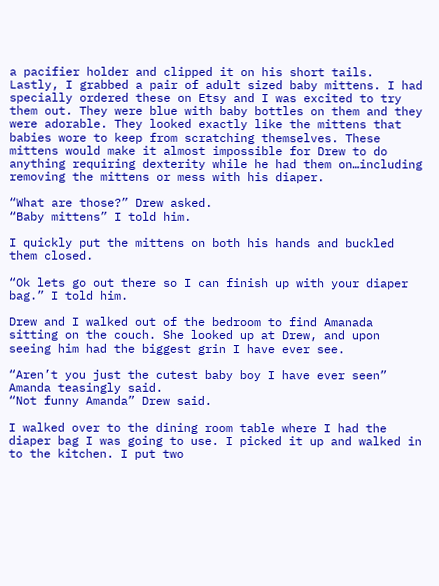a pacifier holder and clipped it on his short tails. Lastly, I grabbed a pair of adult sized baby mittens. I had specially ordered these on Etsy and I was excited to try them out. They were blue with baby bottles on them and they were adorable. They looked exactly like the mittens that babies wore to keep from scratching themselves. These mittens would make it almost impossible for Drew to do anything requiring dexterity while he had them on…including removing the mittens or mess with his diaper.

“What are those?” Drew asked.
“Baby mittens” I told him.

I quickly put the mittens on both his hands and buckled them closed.

“Ok lets go out there so I can finish up with your diaper bag.” I told him.

Drew and I walked out of the bedroom to find Amanada sitting on the couch. She looked up at Drew, and upon seeing him had the biggest grin I have ever see.

“Aren’t you just the cutest baby boy I have ever seen” Amanda teasingly said.
“Not funny Amanda” Drew said.

I walked over to the dining room table where I had the diaper bag I was going to use. I picked it up and walked in to the kitchen. I put two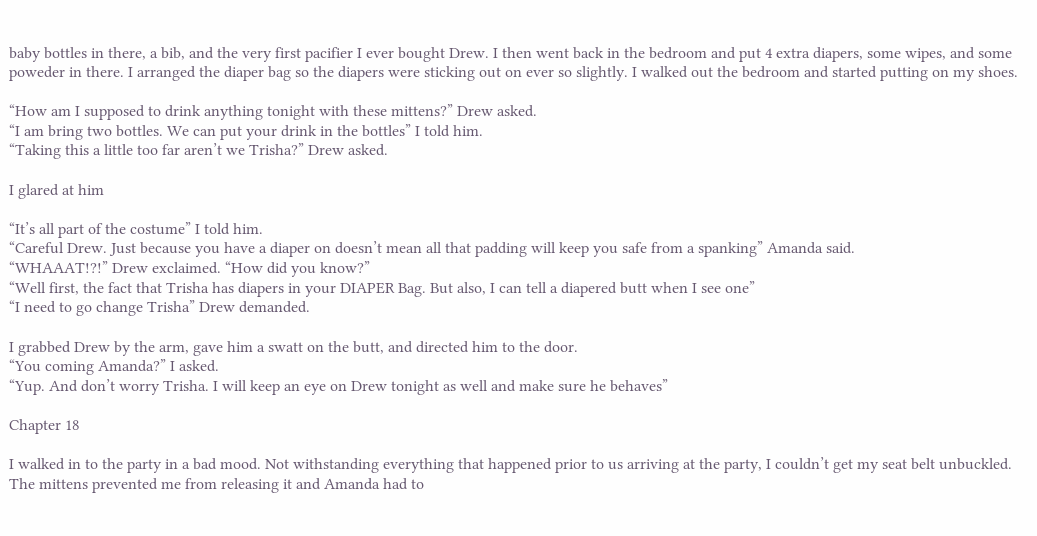baby bottles in there, a bib, and the very first pacifier I ever bought Drew. I then went back in the bedroom and put 4 extra diapers, some wipes, and some poweder in there. I arranged the diaper bag so the diapers were sticking out on ever so slightly. I walked out the bedroom and started putting on my shoes.

“How am I supposed to drink anything tonight with these mittens?” Drew asked.
“I am bring two bottles. We can put your drink in the bottles” I told him.
“Taking this a little too far aren’t we Trisha?” Drew asked.

I glared at him

“It’s all part of the costume” I told him.
“Careful Drew. Just because you have a diaper on doesn’t mean all that padding will keep you safe from a spanking” Amanda said.
“WHAAAT!?!” Drew exclaimed. “How did you know?”
“Well first, the fact that Trisha has diapers in your DIAPER Bag. But also, I can tell a diapered butt when I see one”
“I need to go change Trisha” Drew demanded.

I grabbed Drew by the arm, gave him a swatt on the butt, and directed him to the door.
“You coming Amanda?” I asked.
“Yup. And don’t worry Trisha. I will keep an eye on Drew tonight as well and make sure he behaves”

Chapter 18

I walked in to the party in a bad mood. Not withstanding everything that happened prior to us arriving at the party, I couldn’t get my seat belt unbuckled. The mittens prevented me from releasing it and Amanda had to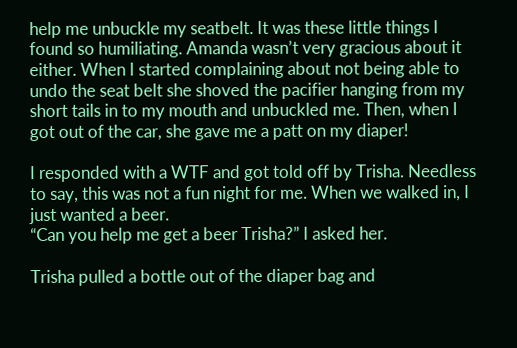help me unbuckle my seatbelt. It was these little things I found so humiliating. Amanda wasn’t very gracious about it either. When I started complaining about not being able to undo the seat belt she shoved the pacifier hanging from my short tails in to my mouth and unbuckled me. Then, when I got out of the car, she gave me a patt on my diaper!

I responded with a WTF and got told off by Trisha. Needless to say, this was not a fun night for me. When we walked in, I just wanted a beer.
“Can you help me get a beer Trisha?” I asked her.

Trisha pulled a bottle out of the diaper bag and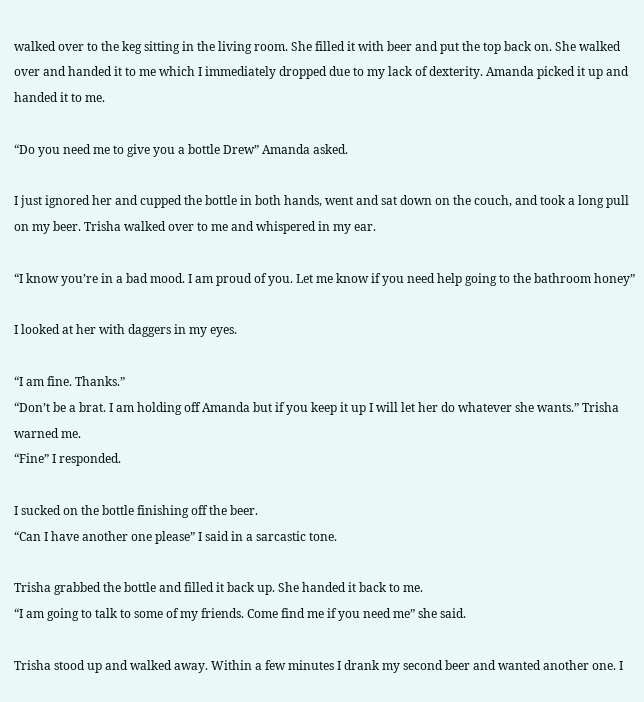walked over to the keg sitting in the living room. She filled it with beer and put the top back on. She walked over and handed it to me which I immediately dropped due to my lack of dexterity. Amanda picked it up and handed it to me.

“Do you need me to give you a bottle Drew” Amanda asked.

I just ignored her and cupped the bottle in both hands, went and sat down on the couch, and took a long pull on my beer. Trisha walked over to me and whispered in my ear.

“I know you’re in a bad mood. I am proud of you. Let me know if you need help going to the bathroom honey”

I looked at her with daggers in my eyes.

“I am fine. Thanks.”
“Don’t be a brat. I am holding off Amanda but if you keep it up I will let her do whatever she wants.” Trisha warned me.
“Fine” I responded.

I sucked on the bottle finishing off the beer.
“Can I have another one please” I said in a sarcastic tone.

Trisha grabbed the bottle and filled it back up. She handed it back to me.
“I am going to talk to some of my friends. Come find me if you need me” she said.

Trisha stood up and walked away. Within a few minutes I drank my second beer and wanted another one. I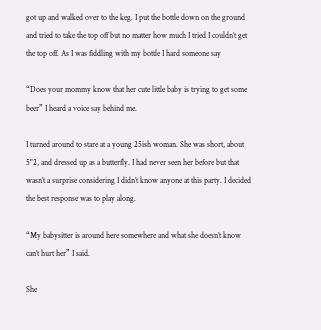got up and walked over to the keg. I put the bottle down on the ground and tried to take the top off but no matter how much I tried I couldn’t get the top off. As I was fiddling with my bottle I hard someone say

“Does your mommy know that her cute little baby is trying to get some beer” I heard a voice say behind me.

I turned around to stare at a young 25ish woman. She was short, about 5"2, and dressed up as a butterfly. I had never seen her before but that wasn’t a surprise considering I didn’t know anyone at this party. I decided the best response was to play along.

“My babysitter is around here somewhere and what she doesn’t know can’t hurt her” I said.

She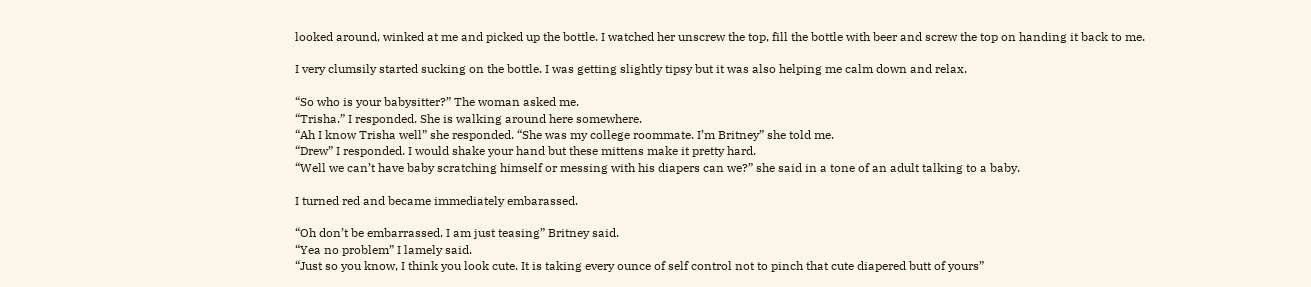looked around, winked at me and picked up the bottle. I watched her unscrew the top, fill the bottle with beer and screw the top on handing it back to me.

I very clumsily started sucking on the bottle. I was getting slightly tipsy but it was also helping me calm down and relax.

“So who is your babysitter?” The woman asked me.
“Trisha.” I responded. She is walking around here somewhere.
“Ah I know Trisha well” she responded. “She was my college roommate. I’m Britney” she told me.
“Drew” I responded. I would shake your hand but these mittens make it pretty hard.
“Well we can’t have baby scratching himself or messing with his diapers can we?” she said in a tone of an adult talking to a baby.

I turned red and became immediately embarassed.

“Oh don’t be embarrassed. I am just teasing” Britney said.
“Yea no problem” I lamely said.
“Just so you know, I think you look cute. It is taking every ounce of self control not to pinch that cute diapered butt of yours”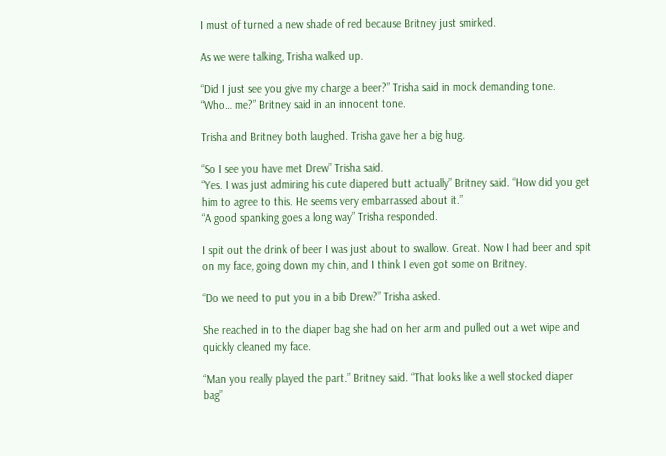I must of turned a new shade of red because Britney just smirked.

As we were talking, Trisha walked up.

“Did I just see you give my charge a beer?” Trisha said in mock demanding tone.
“Who… me?” Britney said in an innocent tone.

Trisha and Britney both laughed. Trisha gave her a big hug.

“So I see you have met Drew” Trisha said.
“Yes. I was just admiring his cute diapered butt actually” Britney said. “How did you get him to agree to this. He seems very embarrassed about it.”
“A good spanking goes a long way” Trisha responded.

I spit out the drink of beer I was just about to swallow. Great. Now I had beer and spit on my face, going down my chin, and I think I even got some on Britney.

“Do we need to put you in a bib Drew?” Trisha asked.

She reached in to the diaper bag she had on her arm and pulled out a wet wipe and quickly cleaned my face.

“Man you really played the part.” Britney said. “That looks like a well stocked diaper bag”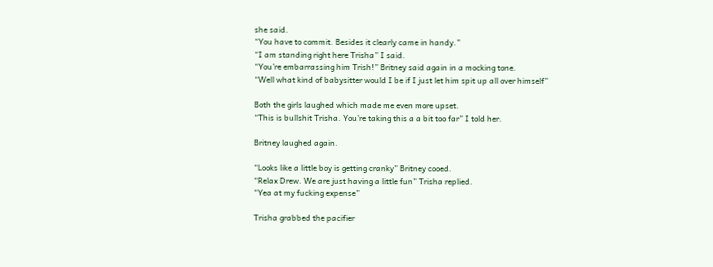she said.
“You have to commit. Besides it clearly came in handy.”
“I am standing right here Trisha” I said.
“You’re embarrassing him Trish!” Britney said again in a mocking tone.
“Well what kind of babysitter would I be if I just let him spit up all over himself”

Both the girls laughed which made me even more upset.
“This is bullshit Trisha. You’re taking this a a bit too far” I told her.

Britney laughed again.

“Looks like a little boy is getting cranky” Britney cooed.
“Relax Drew. We are just having a little fun” Trisha replied.
“Yea at my fucking expense”

Trisha grabbed the pacifier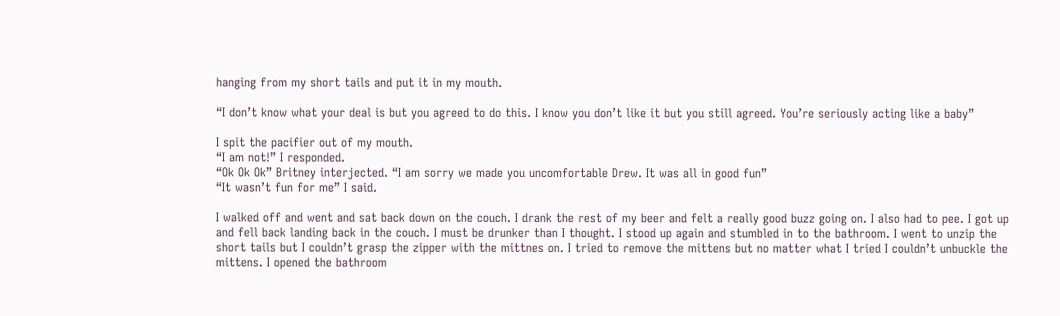hanging from my short tails and put it in my mouth.

“I don’t know what your deal is but you agreed to do this. I know you don’t like it but you still agreed. You’re seriously acting like a baby”

I spit the pacifier out of my mouth.
“I am not!” I responded.
“Ok Ok Ok” Britney interjected. “I am sorry we made you uncomfortable Drew. It was all in good fun”
“It wasn’t fun for me” I said.

I walked off and went and sat back down on the couch. I drank the rest of my beer and felt a really good buzz going on. I also had to pee. I got up and fell back landing back in the couch. I must be drunker than I thought. I stood up again and stumbled in to the bathroom. I went to unzip the short tails but I couldn’t grasp the zipper with the mittnes on. I tried to remove the mittens but no matter what I tried I couldn’t unbuckle the mittens. I opened the bathroom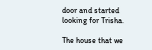door and started looking for Trisha.

The house that we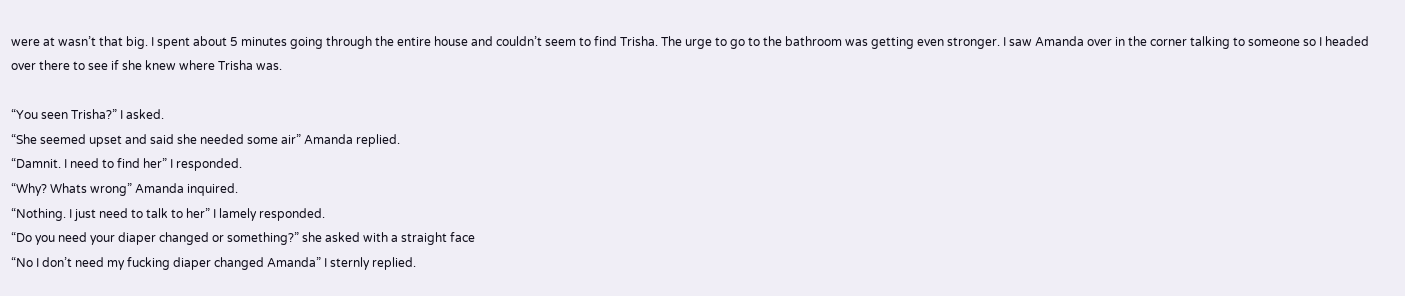were at wasn’t that big. I spent about 5 minutes going through the entire house and couldn’t seem to find Trisha. The urge to go to the bathroom was getting even stronger. I saw Amanda over in the corner talking to someone so I headed over there to see if she knew where Trisha was.

“You seen Trisha?” I asked.
“She seemed upset and said she needed some air” Amanda replied.
“Damnit. I need to find her” I responded.
“Why? Whats wrong” Amanda inquired.
“Nothing. I just need to talk to her” I lamely responded.
“Do you need your diaper changed or something?” she asked with a straight face
“No I don’t need my fucking diaper changed Amanda” I sternly replied.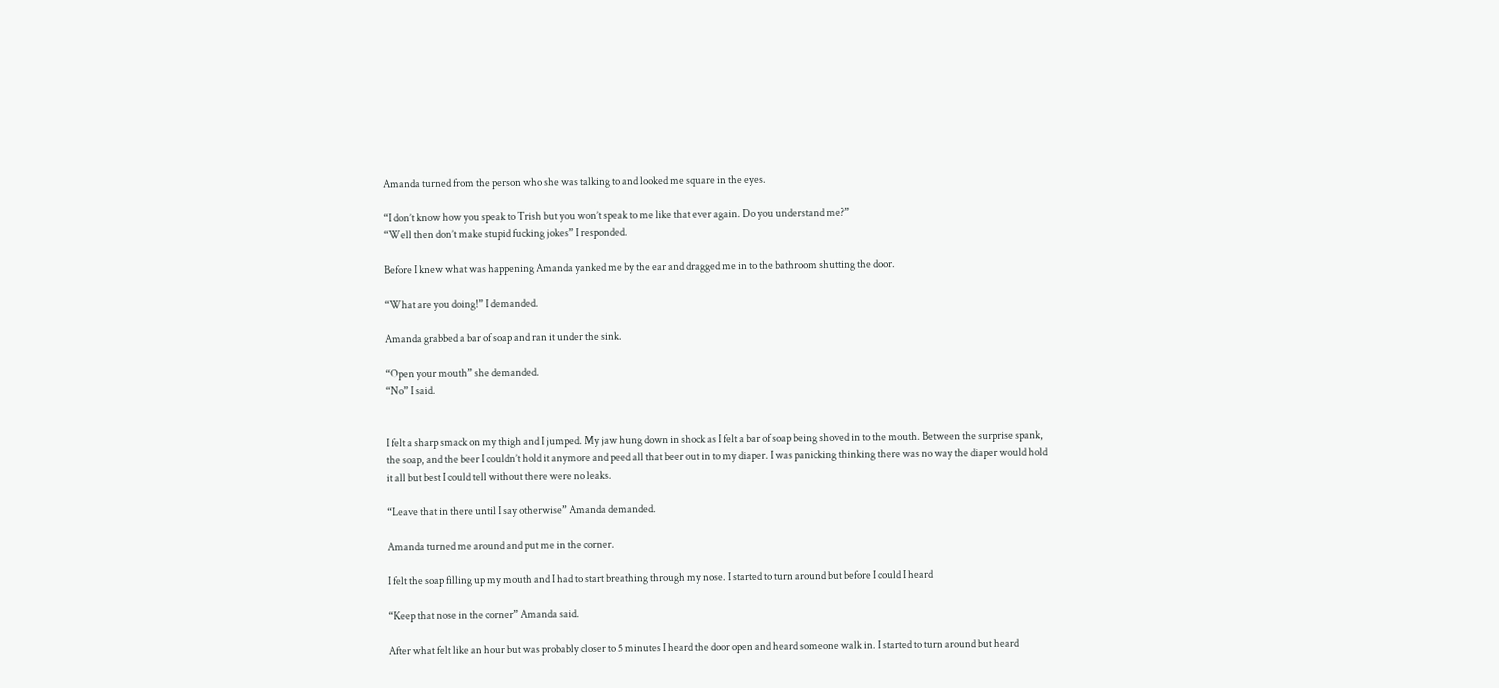Amanda turned from the person who she was talking to and looked me square in the eyes.

“I don’t know how you speak to Trish but you won’t speak to me like that ever again. Do you understand me?”
“Well then don’t make stupid fucking jokes” I responded.

Before I knew what was happening Amanda yanked me by the ear and dragged me in to the bathroom shutting the door.

“What are you doing!” I demanded.

Amanda grabbed a bar of soap and ran it under the sink.

“Open your mouth” she demanded.
“No” I said.


I felt a sharp smack on my thigh and I jumped. My jaw hung down in shock as I felt a bar of soap being shoved in to the mouth. Between the surprise spank, the soap, and the beer I couldn’t hold it anymore and peed all that beer out in to my diaper. I was panicking thinking there was no way the diaper would hold it all but best I could tell without there were no leaks.

“Leave that in there until I say otherwise” Amanda demanded.

Amanda turned me around and put me in the corner.

I felt the soap filling up my mouth and I had to start breathing through my nose. I started to turn around but before I could I heard

“Keep that nose in the corner” Amanda said.

After what felt like an hour but was probably closer to 5 minutes I heard the door open and heard someone walk in. I started to turn around but heard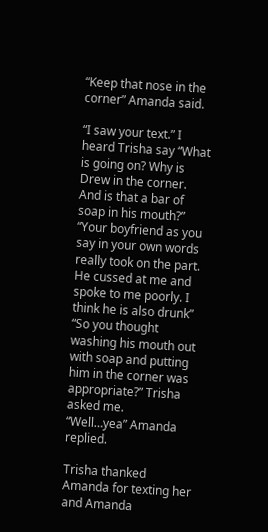“Keep that nose in the corner” Amanda said.

“I saw your text.” I heard Trisha say “What is going on? Why is Drew in the corner. And is that a bar of soap in his mouth?”
“Your boyfriend as you say in your own words really took on the part. He cussed at me and spoke to me poorly. I think he is also drunk”
“So you thought washing his mouth out with soap and putting him in the corner was appropriate?” Trisha asked me.
“Well…yea” Amanda replied.

Trisha thanked Amanda for texting her and Amanda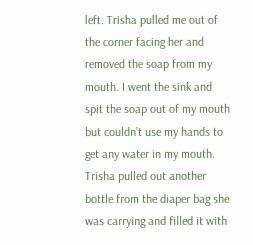left. Trisha pulled me out of the corner facing her and removed the soap from my mouth. I went the sink and spit the soap out of my mouth but couldn’t use my hands to get any water in my mouth. Trisha pulled out another bottle from the diaper bag she was carrying and filled it with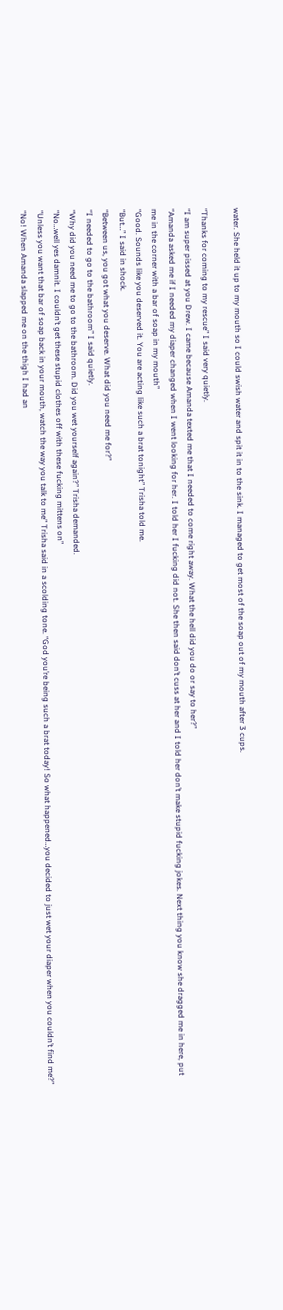water. She held it up to my mouth so I could swish water and spit it in to the sink. I managed to get most of the soap out of my mouth after 3 cups.

“Thanks for coming to my rescue” I said very quietly.
“I am super pissed at you Drew. I came because Amanda texted me that I needed to come right away. What the hell did you do or say to her?”
“Amanda asked me if I needed my diaper changed when I went looking for her. I told her I fucking did not. She then said don’t cuss at her and I told her don’t make stupid fucking jokes. Next thing you know she dragged me in here, put me in the corner with a bar of soap in my mouth”
“Good. Sounds like you deserved it. You are acting like such a brat tonight” Trisha told me.
“But…” I said in shock.
“Between us, you got what you deserve. What did you need me for?”
“I needed to go to the bathroom” I said quietly.
“Why did you need me to go to the bathroom. Did you wet yourself again?” Trisha demanded.
“No…well yes damnit. I couldn’t get these stupid clothes off with these fucking mittens on”
“Unless you want that bar of soap back in your mouth, watch the way you talk to me” Trisha said in a scolding tone. “God you’re being such a brat today! So what happened…you decided to just wet your diaper when you couldn’t find me?”
“No! When Amanda slapped me on the thigh I had an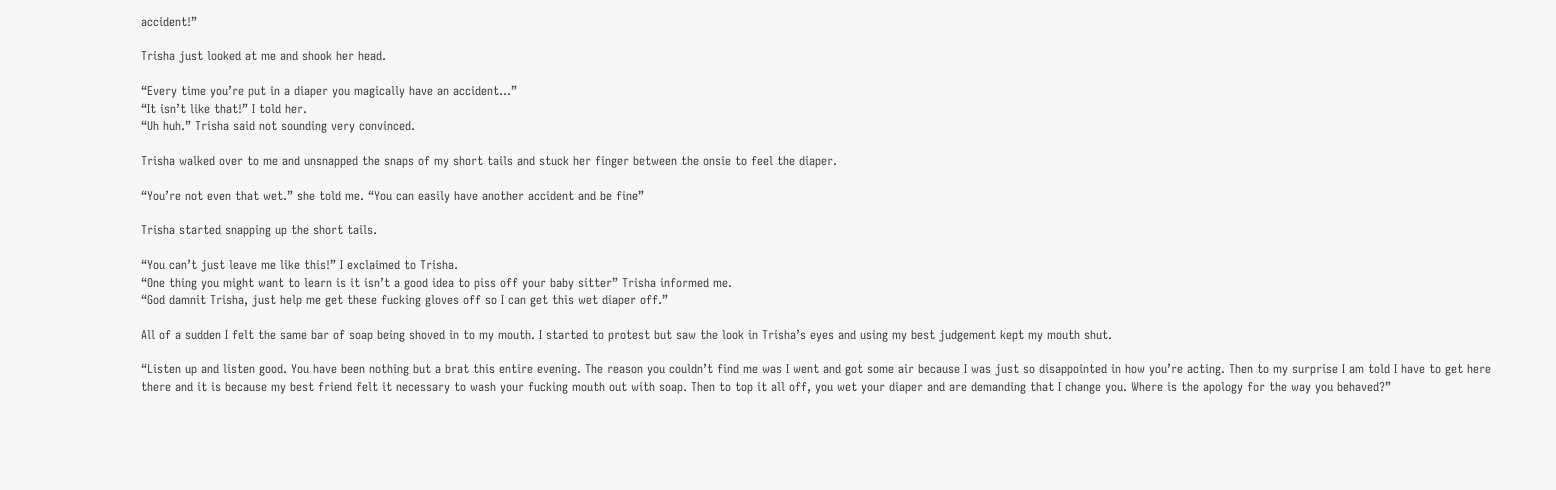accident!”

Trisha just looked at me and shook her head.

“Every time you’re put in a diaper you magically have an accident…”
“It isn’t like that!” I told her.
“Uh huh.” Trisha said not sounding very convinced.

Trisha walked over to me and unsnapped the snaps of my short tails and stuck her finger between the onsie to feel the diaper.

“You’re not even that wet.” she told me. “You can easily have another accident and be fine”

Trisha started snapping up the short tails.

“You can’t just leave me like this!” I exclaimed to Trisha.
“One thing you might want to learn is it isn’t a good idea to piss off your baby sitter” Trisha informed me.
“God damnit Trisha, just help me get these fucking gloves off so I can get this wet diaper off.”

All of a sudden I felt the same bar of soap being shoved in to my mouth. I started to protest but saw the look in Trisha’s eyes and using my best judgement kept my mouth shut.

“Listen up and listen good. You have been nothing but a brat this entire evening. The reason you couldn’t find me was I went and got some air because I was just so disappointed in how you’re acting. Then to my surprise I am told I have to get here there and it is because my best friend felt it necessary to wash your fucking mouth out with soap. Then to top it all off, you wet your diaper and are demanding that I change you. Where is the apology for the way you behaved?”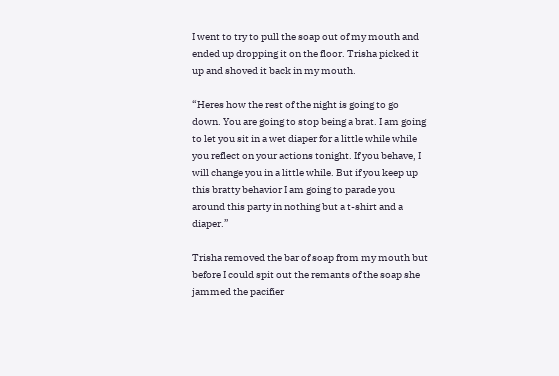I went to try to pull the soap out of my mouth and ended up dropping it on the floor. Trisha picked it up and shoved it back in my mouth.

“Heres how the rest of the night is going to go down. You are going to stop being a brat. I am going to let you sit in a wet diaper for a little while while you reflect on your actions tonight. If you behave, I will change you in a little while. But if you keep up this bratty behavior I am going to parade you around this party in nothing but a t-shirt and a diaper.”

Trisha removed the bar of soap from my mouth but before I could spit out the remants of the soap she jammed the pacifier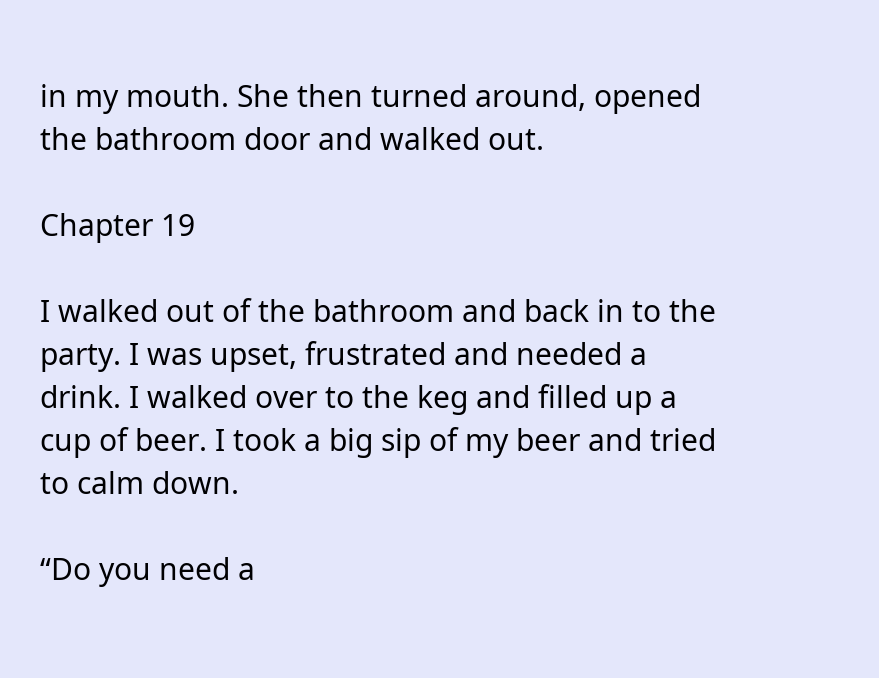in my mouth. She then turned around, opened the bathroom door and walked out.

Chapter 19

I walked out of the bathroom and back in to the party. I was upset, frustrated and needed a drink. I walked over to the keg and filled up a cup of beer. I took a big sip of my beer and tried to calm down.

“Do you need a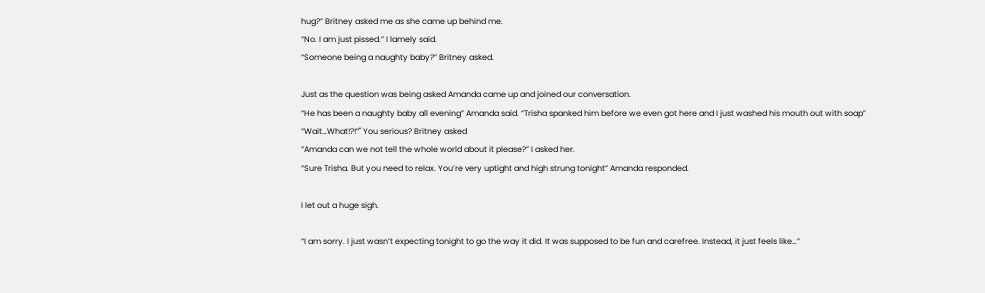hug?” Britney asked me as she came up behind me.
“No. I am just pissed.” I lamely said.
“Someone being a naughty baby?” Britney asked.

Just as the question was being asked Amanda came up and joined our conversation.
“He has been a naughty baby all evening” Amanda said. “Trisha spanked him before we even got here and I just washed his mouth out with soap”
“Wait…What!?!”" You serious? Britney asked
“Amanda can we not tell the whole world about it please?” I asked her.
“Sure Trisha. But you need to relax. You’re very uptight and high strung tonight” Amanda responded.

I let out a huge sigh.

“I am sorry. I just wasn’t expecting tonight to go the way it did. It was supposed to be fun and carefree. Instead, it just feels like…”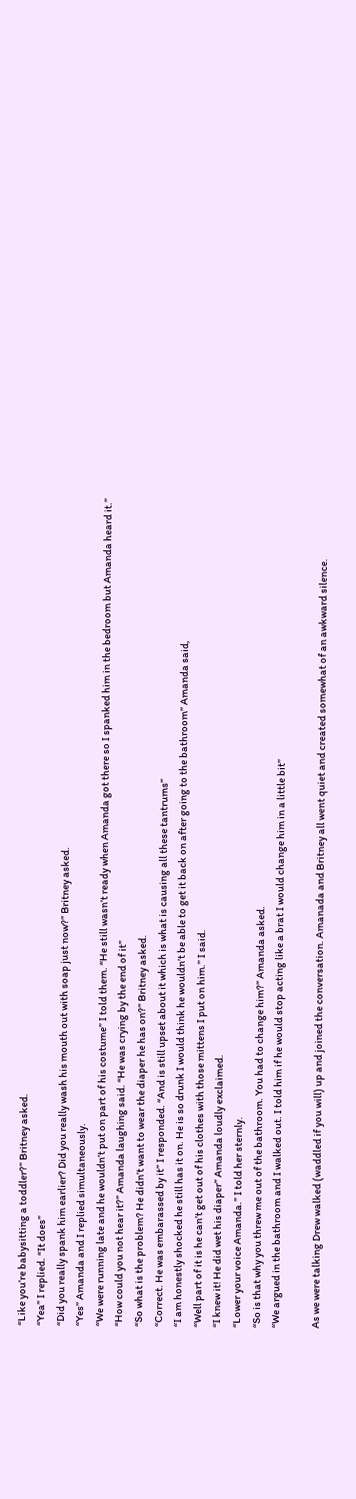“Like you’re babysitting a toddler?” Britney asked.
“Yea” I replied. “It does”
“Did you really spank him earlier? Did you really wash his mouth out with soap just now?” Britney asked.
“Yes” Amanda and I replied simultaneously.
“We were running late and he wouldn’t put on part of his costume” I told them. “He still wasn’t ready when Amanda got there so I spanked him in the bedroom but Amanda heard it.”
“How could you not hear it?” Amanda laughing said. “He was crying by the end of it”
“So what is the problem? He didn’t want to wear the diaper he has on?” Britney asked.
“Correct. He was embarassed by it” I responded. “And is still upset about it which is what is causing all these tantrums”
“I am honestly shocked he still has it on. He is so drunk I would think he wouldn’t be able to get it back on after going to the bathroom” Amanda said,
“Well part of it is he can’t get out of his clothes with those mittens I put on him.” I said.
“I knew it! He did wet his diaper” Amanda loudly exclaimed.
“Lower your voice Amanda.” I told her sternly.
“So is that why you threw me out of the bathroom. You had to change him?” Amanda asked.
“We argued in the bathroom and I walked out. I told him if he would stop acting like a brat I would change him in a little bit”

As we were talking Drew walked (waddled if you will) up and joined the conversation. Amanada and Britney all went quiet and created somewhat of an awkward silence.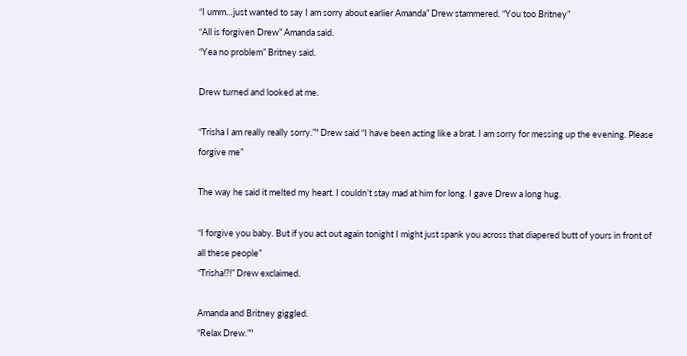“I umm…just wanted to say I am sorry about earlier Amanda” Drew stammered. “You too Britney”
“All is forgiven Drew” Amanda said.
“Yea no problem” Britney said.

Drew turned and looked at me.

“Trisha I am really really sorry.”" Drew said “I have been acting like a brat. I am sorry for messing up the evening. Please forgive me”

The way he said it melted my heart. I couldn’t stay mad at him for long. I gave Drew a long hug.

“I forgive you baby. But if you act out again tonight I might just spank you across that diapered butt of yours in front of all these people”
“Trisha!?!” Drew exclaimed.

Amanda and Britney giggled.
“Relax Drew.”"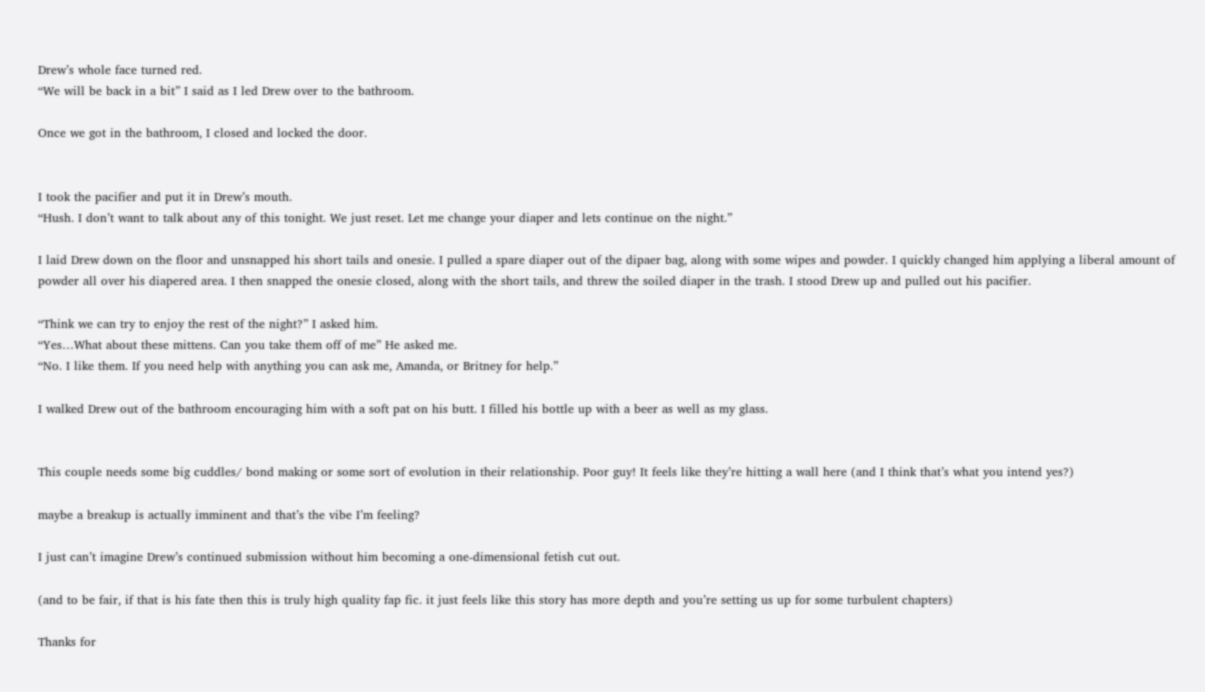Drew’s whole face turned red.
“We will be back in a bit” I said as I led Drew over to the bathroom.

Once we got in the bathroom, I closed and locked the door.


I took the pacifier and put it in Drew’s mouth.
“Hush. I don’t want to talk about any of this tonight. We just reset. Let me change your diaper and lets continue on the night.”

I laid Drew down on the floor and unsnapped his short tails and onesie. I pulled a spare diaper out of the dipaer bag, along with some wipes and powder. I quickly changed him applying a liberal amount of powder all over his diapered area. I then snapped the onesie closed, along with the short tails, and threw the soiled diaper in the trash. I stood Drew up and pulled out his pacifier.

“Think we can try to enjoy the rest of the night?” I asked him.
“Yes…What about these mittens. Can you take them off of me” He asked me.
“No. I like them. If you need help with anything you can ask me, Amanda, or Britney for help.”

I walked Drew out of the bathroom encouraging him with a soft pat on his butt. I filled his bottle up with a beer as well as my glass.


This couple needs some big cuddles/ bond making or some sort of evolution in their relationship. Poor guy! It feels like they’re hitting a wall here (and I think that’s what you intend yes?)

maybe a breakup is actually imminent and that’s the vibe I’m feeling?

I just can’t imagine Drew’s continued submission without him becoming a one-dimensional fetish cut out.

(and to be fair, if that is his fate then this is truly high quality fap fic. it just feels like this story has more depth and you’re setting us up for some turbulent chapters)

Thanks for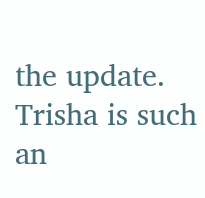the update. Trisha is such an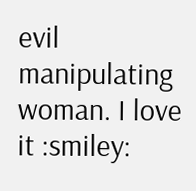evil manipulating woman. I love it :smiley: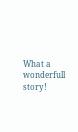What a wonderfull story!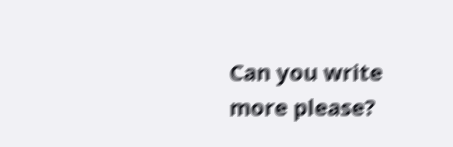Can you write more please?